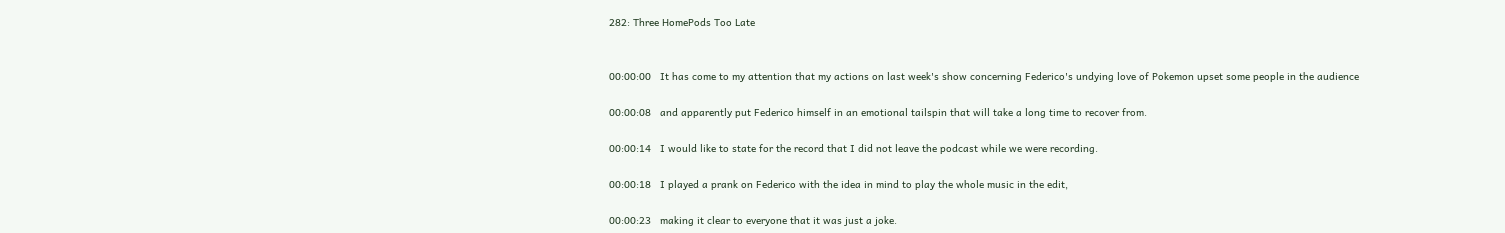282: Three HomePods Too Late


00:00:00   It has come to my attention that my actions on last week's show concerning Federico's undying love of Pokemon upset some people in the audience

00:00:08   and apparently put Federico himself in an emotional tailspin that will take a long time to recover from.

00:00:14   I would like to state for the record that I did not leave the podcast while we were recording.

00:00:18   I played a prank on Federico with the idea in mind to play the whole music in the edit,

00:00:23   making it clear to everyone that it was just a joke.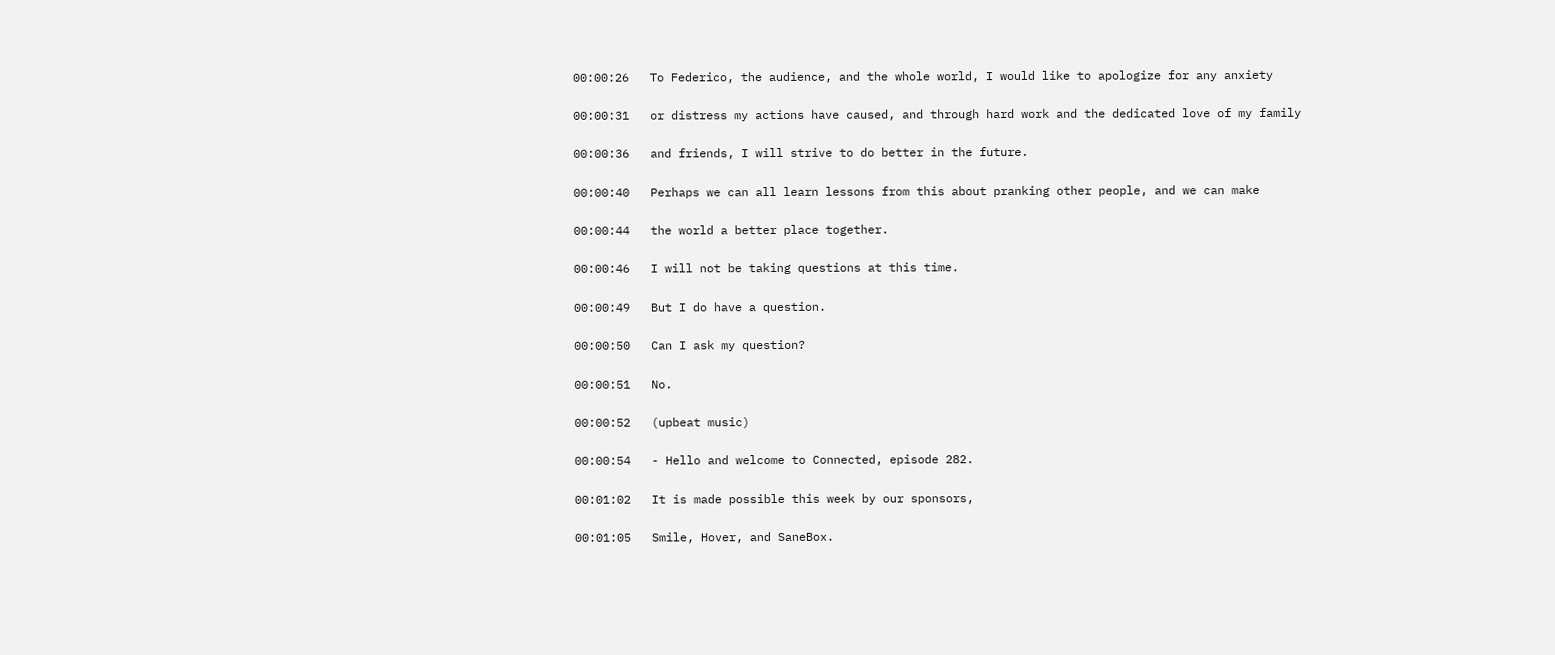00:00:26   To Federico, the audience, and the whole world, I would like to apologize for any anxiety

00:00:31   or distress my actions have caused, and through hard work and the dedicated love of my family

00:00:36   and friends, I will strive to do better in the future.

00:00:40   Perhaps we can all learn lessons from this about pranking other people, and we can make

00:00:44   the world a better place together.

00:00:46   I will not be taking questions at this time.

00:00:49   But I do have a question.

00:00:50   Can I ask my question?

00:00:51   No.

00:00:52   (upbeat music)

00:00:54   - Hello and welcome to Connected, episode 282.

00:01:02   It is made possible this week by our sponsors,

00:01:05   Smile, Hover, and SaneBox.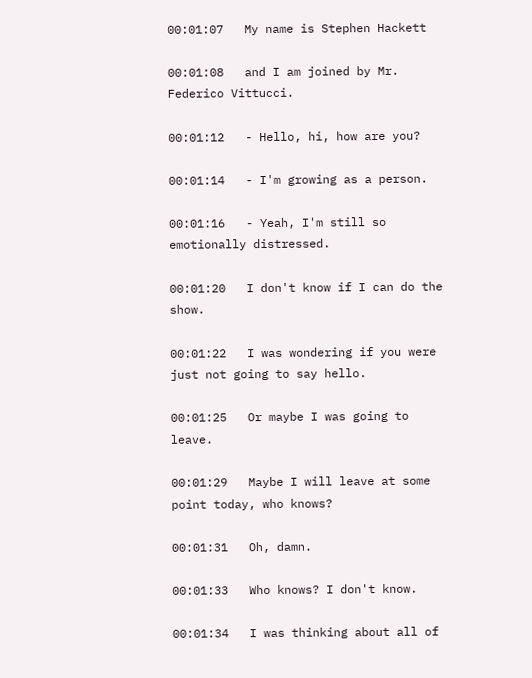00:01:07   My name is Stephen Hackett

00:01:08   and I am joined by Mr. Federico Vittucci.

00:01:12   - Hello, hi, how are you?

00:01:14   - I'm growing as a person.

00:01:16   - Yeah, I'm still so emotionally distressed.

00:01:20   I don't know if I can do the show.

00:01:22   I was wondering if you were just not going to say hello.

00:01:25   Or maybe I was going to leave.

00:01:29   Maybe I will leave at some point today, who knows?

00:01:31   Oh, damn.

00:01:33   Who knows? I don't know.

00:01:34   I was thinking about all of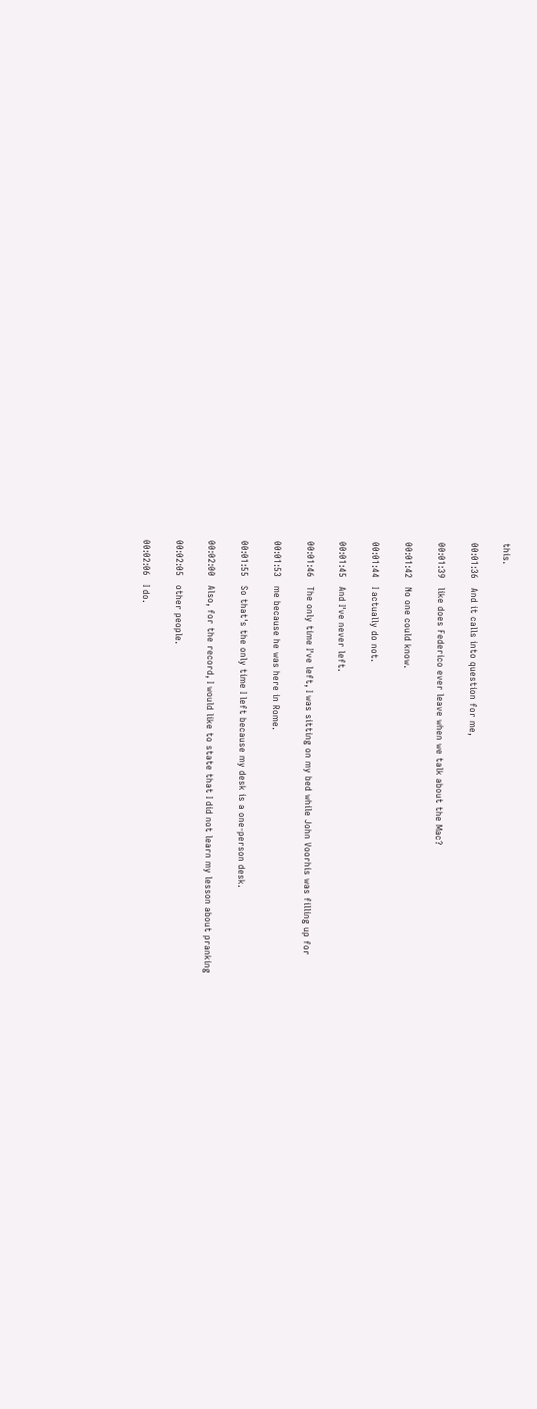this.

00:01:36   And it calls into question for me,

00:01:39   like does Federico ever leave when we talk about the Mac?

00:01:42   No one could know.

00:01:44   I actually do not.

00:01:45   And I've never left.

00:01:46   The only time I've left, I was sitting on my bed while John Voorhis was filling up for

00:01:53   me because he was here in Rome.

00:01:55   So that's the only time I left because my desk is a one-person desk.

00:02:00   Also, for the record, I would like to state that I did not learn my lesson about pranking

00:02:05   other people.

00:02:06   I do.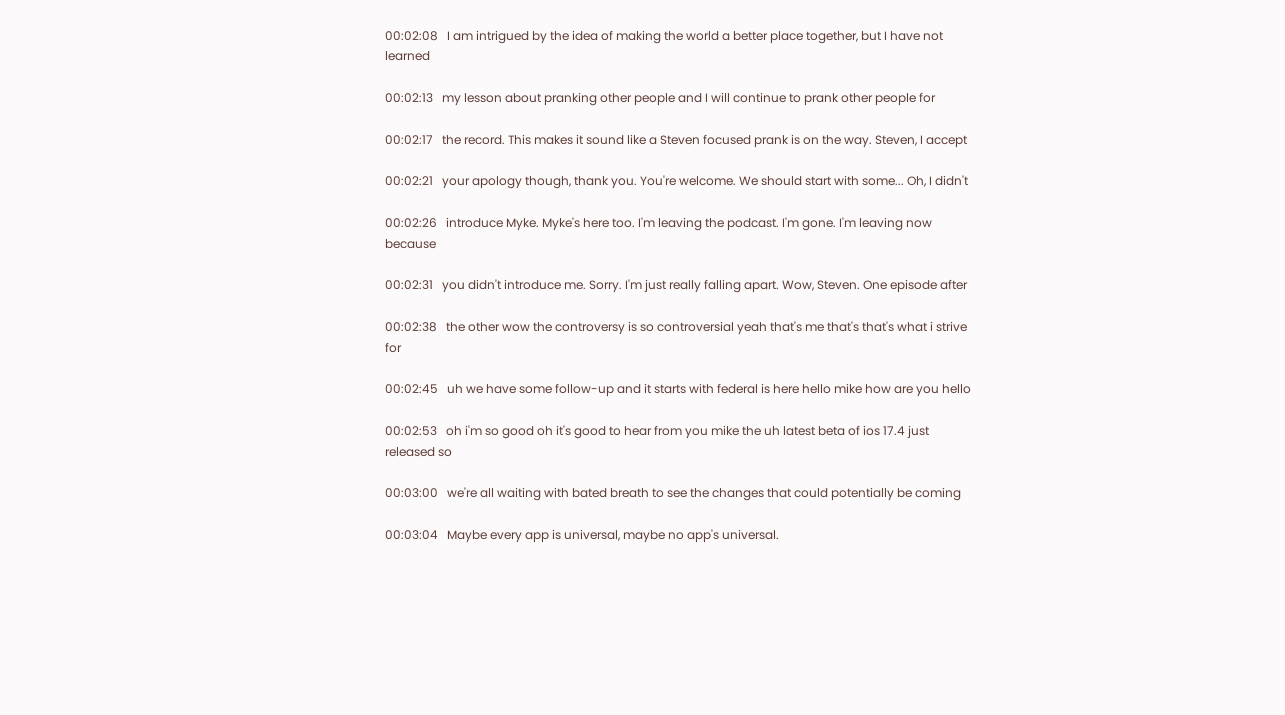00:02:08   I am intrigued by the idea of making the world a better place together, but I have not learned

00:02:13   my lesson about pranking other people and I will continue to prank other people for

00:02:17   the record. This makes it sound like a Steven focused prank is on the way. Steven, I accept

00:02:21   your apology though, thank you. You're welcome. We should start with some... Oh, I didn't

00:02:26   introduce Myke. Myke's here too. I'm leaving the podcast. I'm gone. I'm leaving now because

00:02:31   you didn't introduce me. Sorry. I'm just really falling apart. Wow, Steven. One episode after

00:02:38   the other wow the controversy is so controversial yeah that's me that's that's what i strive for

00:02:45   uh we have some follow-up and it starts with federal is here hello mike how are you hello

00:02:53   oh i'm so good oh it's good to hear from you mike the uh latest beta of ios 17.4 just released so

00:03:00   we're all waiting with bated breath to see the changes that could potentially be coming

00:03:04   Maybe every app is universal, maybe no app's universal.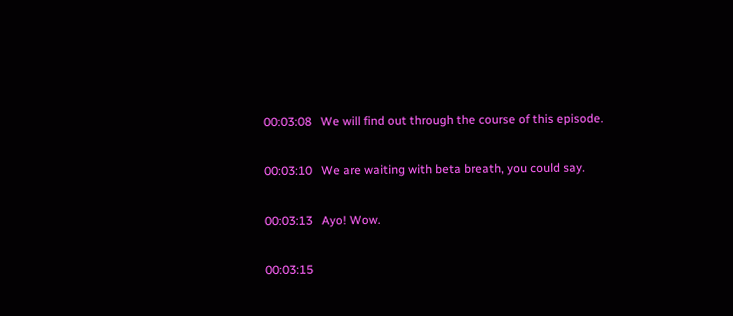00:03:08   We will find out through the course of this episode.

00:03:10   We are waiting with beta breath, you could say.

00:03:13   Ayo! Wow.

00:03:15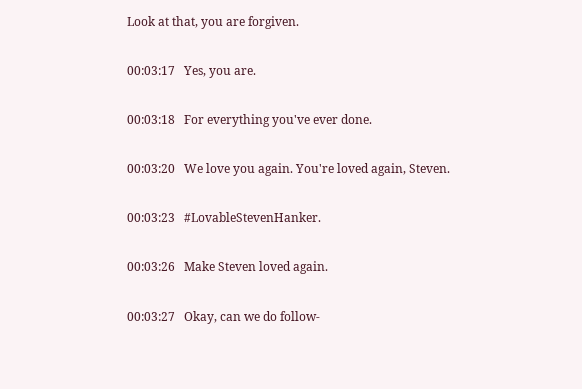Look at that, you are forgiven.

00:03:17   Yes, you are.

00:03:18   For everything you've ever done.

00:03:20   We love you again. You're loved again, Steven.

00:03:23   #LovableStevenHanker.

00:03:26   Make Steven loved again.

00:03:27   Okay, can we do follow-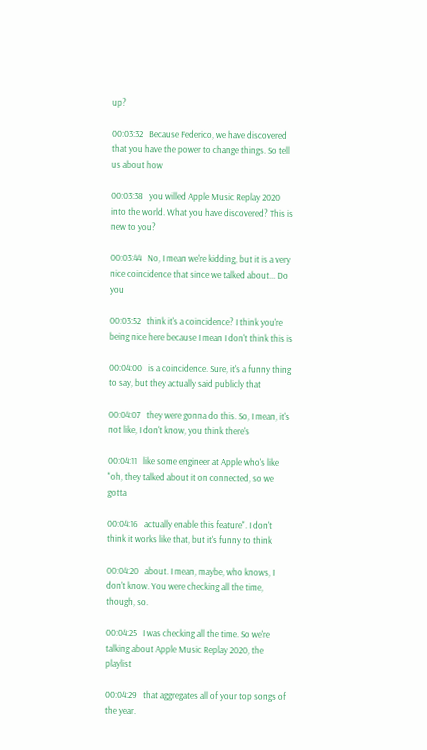up?

00:03:32   Because Federico, we have discovered that you have the power to change things. So tell us about how

00:03:38   you willed Apple Music Replay 2020 into the world. What you have discovered? This is new to you?

00:03:44   No, I mean we're kidding, but it is a very nice coincidence that since we talked about... Do you

00:03:52   think it's a coincidence? I think you're being nice here because I mean I don't think this is

00:04:00   is a coincidence. Sure, it's a funny thing to say, but they actually said publicly that

00:04:07   they were gonna do this. So, I mean, it's not like, I don't know, you think there's

00:04:11   like some engineer at Apple who's like "oh, they talked about it on connected, so we gotta

00:04:16   actually enable this feature". I don't think it works like that, but it's funny to think

00:04:20   about. I mean, maybe, who knows, I don't know. You were checking all the time, though, so.

00:04:25   I was checking all the time. So we're talking about Apple Music Replay 2020, the playlist

00:04:29   that aggregates all of your top songs of the year.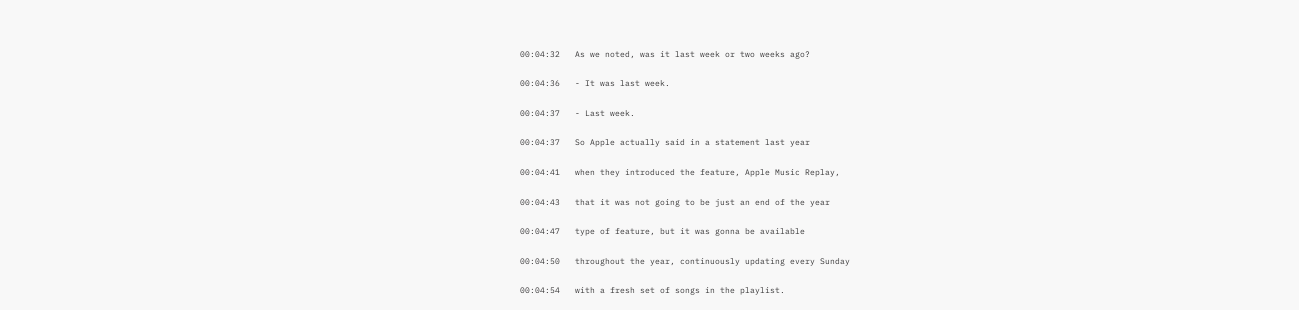00:04:32   As we noted, was it last week or two weeks ago?

00:04:36   - It was last week.

00:04:37   - Last week.

00:04:37   So Apple actually said in a statement last year

00:04:41   when they introduced the feature, Apple Music Replay,

00:04:43   that it was not going to be just an end of the year

00:04:47   type of feature, but it was gonna be available

00:04:50   throughout the year, continuously updating every Sunday

00:04:54   with a fresh set of songs in the playlist.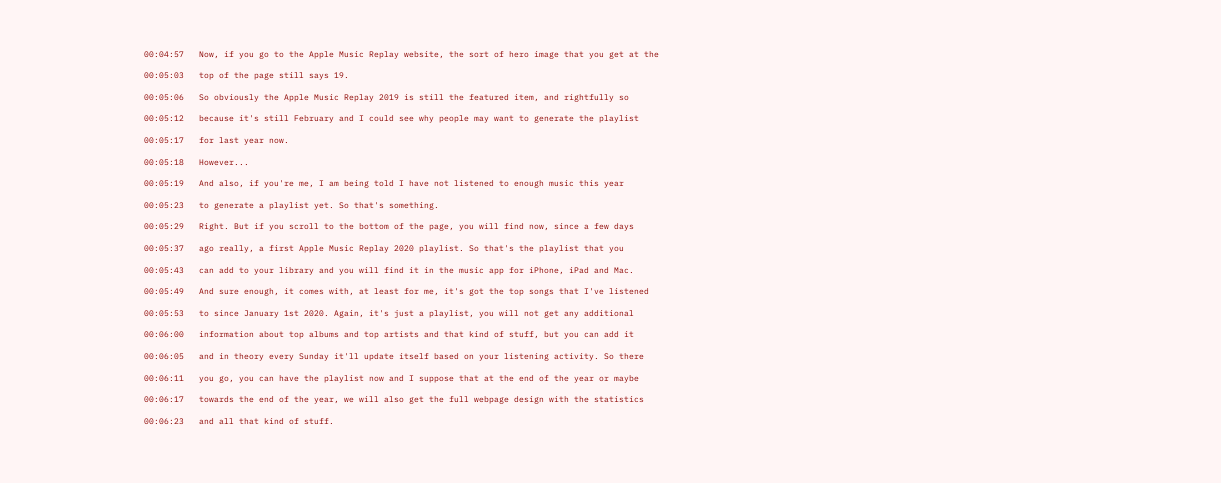00:04:57   Now, if you go to the Apple Music Replay website, the sort of hero image that you get at the

00:05:03   top of the page still says 19.

00:05:06   So obviously the Apple Music Replay 2019 is still the featured item, and rightfully so

00:05:12   because it's still February and I could see why people may want to generate the playlist

00:05:17   for last year now.

00:05:18   However...

00:05:19   And also, if you're me, I am being told I have not listened to enough music this year

00:05:23   to generate a playlist yet. So that's something.

00:05:29   Right. But if you scroll to the bottom of the page, you will find now, since a few days

00:05:37   ago really, a first Apple Music Replay 2020 playlist. So that's the playlist that you

00:05:43   can add to your library and you will find it in the music app for iPhone, iPad and Mac.

00:05:49   And sure enough, it comes with, at least for me, it's got the top songs that I've listened

00:05:53   to since January 1st 2020. Again, it's just a playlist, you will not get any additional

00:06:00   information about top albums and top artists and that kind of stuff, but you can add it

00:06:05   and in theory every Sunday it'll update itself based on your listening activity. So there

00:06:11   you go, you can have the playlist now and I suppose that at the end of the year or maybe

00:06:17   towards the end of the year, we will also get the full webpage design with the statistics

00:06:23   and all that kind of stuff.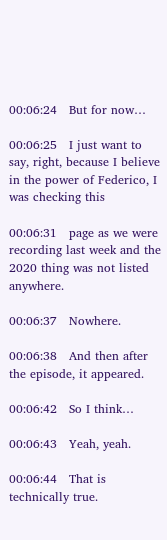00:06:24   But for now…

00:06:25   I just want to say, right, because I believe in the power of Federico, I was checking this

00:06:31   page as we were recording last week and the 2020 thing was not listed anywhere.

00:06:37   Nowhere.

00:06:38   And then after the episode, it appeared.

00:06:42   So I think…

00:06:43   Yeah, yeah.

00:06:44   That is technically true.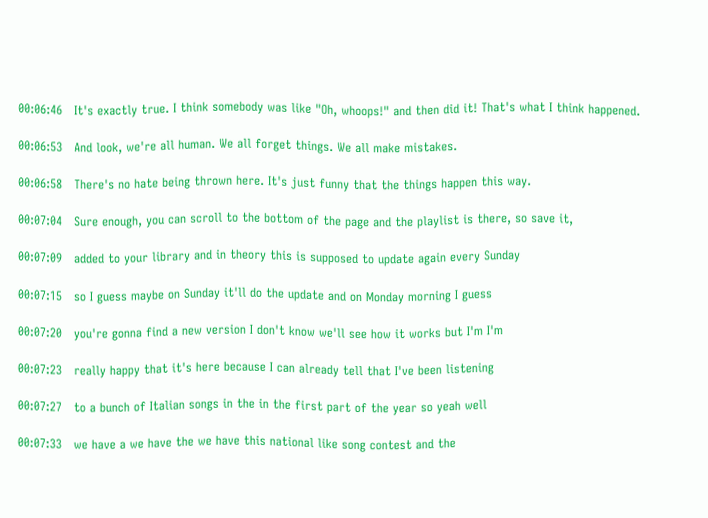00:06:46   It's exactly true. I think somebody was like "Oh, whoops!" and then did it! That's what I think happened.

00:06:53   And look, we're all human. We all forget things. We all make mistakes.

00:06:58   There's no hate being thrown here. It's just funny that the things happen this way.

00:07:04   Sure enough, you can scroll to the bottom of the page and the playlist is there, so save it,

00:07:09   added to your library and in theory this is supposed to update again every Sunday

00:07:15   so I guess maybe on Sunday it'll do the update and on Monday morning I guess

00:07:20   you're gonna find a new version I don't know we'll see how it works but I'm I'm

00:07:23   really happy that it's here because I can already tell that I've been listening

00:07:27   to a bunch of Italian songs in the in the first part of the year so yeah well

00:07:33   we have a we have the we have this national like song contest and the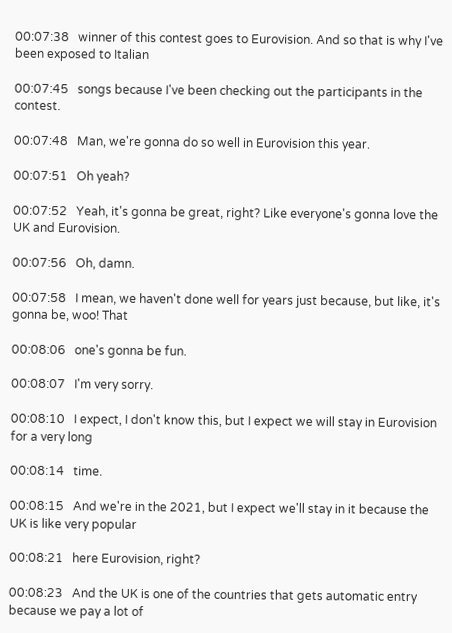00:07:38   winner of this contest goes to Eurovision. And so that is why I've been exposed to Italian

00:07:45   songs because I've been checking out the participants in the contest.

00:07:48   Man, we're gonna do so well in Eurovision this year.

00:07:51   Oh yeah?

00:07:52   Yeah, it's gonna be great, right? Like everyone's gonna love the UK and Eurovision.

00:07:56   Oh, damn.

00:07:58   I mean, we haven't done well for years just because, but like, it's gonna be, woo! That

00:08:06   one's gonna be fun.

00:08:07   I'm very sorry.

00:08:10   I expect, I don't know this, but I expect we will stay in Eurovision for a very long

00:08:14   time.

00:08:15   And we're in the 2021, but I expect we'll stay in it because the UK is like very popular

00:08:21   here Eurovision, right?

00:08:23   And the UK is one of the countries that gets automatic entry because we pay a lot of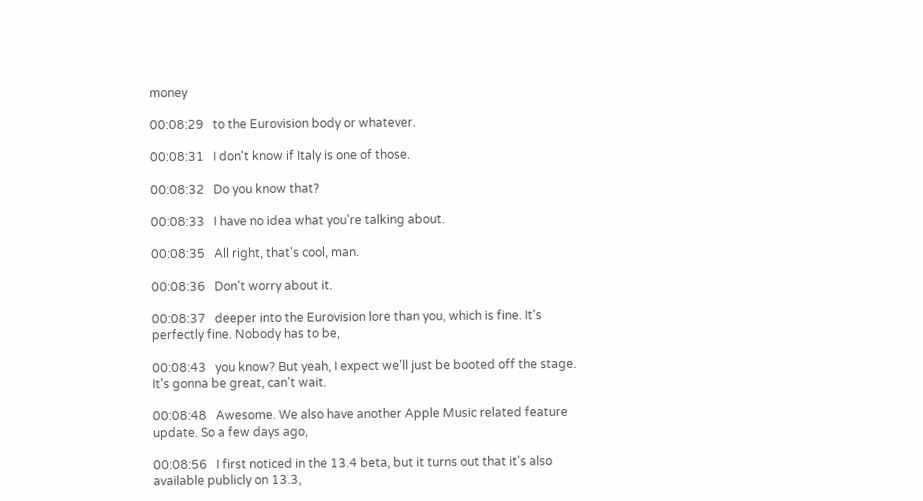money

00:08:29   to the Eurovision body or whatever.

00:08:31   I don't know if Italy is one of those.

00:08:32   Do you know that?

00:08:33   I have no idea what you're talking about.

00:08:35   All right, that's cool, man.

00:08:36   Don't worry about it.

00:08:37   deeper into the Eurovision lore than you, which is fine. It's perfectly fine. Nobody has to be,

00:08:43   you know? But yeah, I expect we'll just be booted off the stage. It's gonna be great, can't wait.

00:08:48   Awesome. We also have another Apple Music related feature update. So a few days ago,

00:08:56   I first noticed in the 13.4 beta, but it turns out that it's also available publicly on 13.3,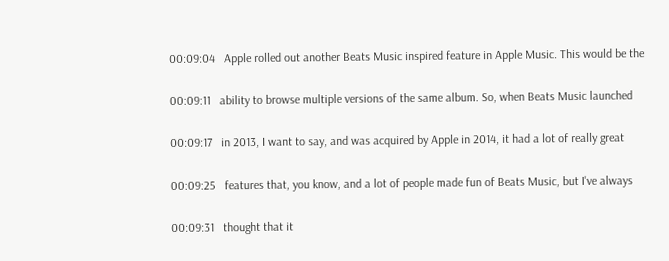00:09:04   Apple rolled out another Beats Music inspired feature in Apple Music. This would be the

00:09:11   ability to browse multiple versions of the same album. So, when Beats Music launched

00:09:17   in 2013, I want to say, and was acquired by Apple in 2014, it had a lot of really great

00:09:25   features that, you know, and a lot of people made fun of Beats Music, but I've always

00:09:31   thought that it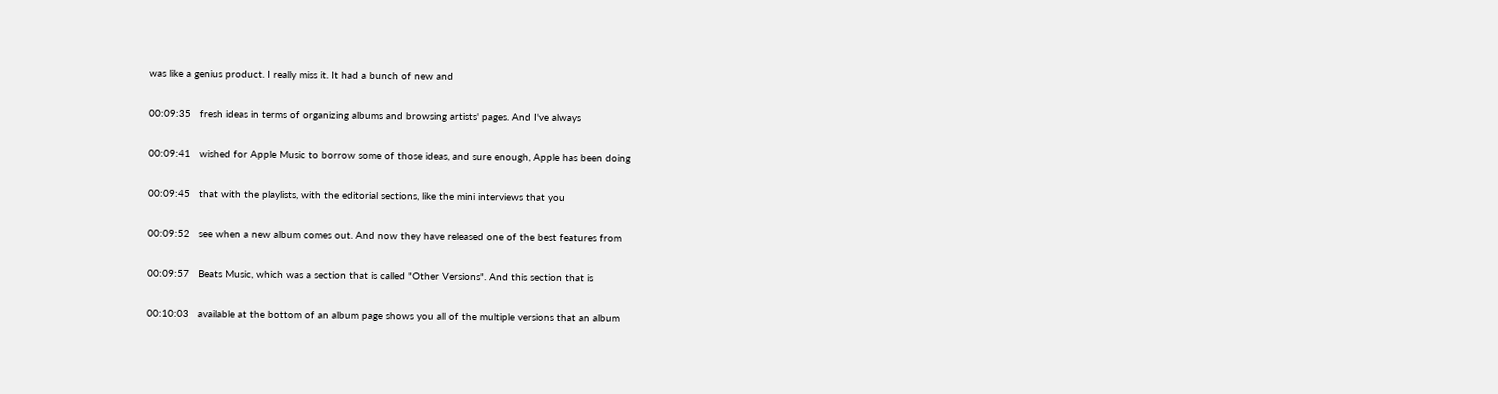was like a genius product. I really miss it. It had a bunch of new and

00:09:35   fresh ideas in terms of organizing albums and browsing artists' pages. And I've always

00:09:41   wished for Apple Music to borrow some of those ideas, and sure enough, Apple has been doing

00:09:45   that with the playlists, with the editorial sections, like the mini interviews that you

00:09:52   see when a new album comes out. And now they have released one of the best features from

00:09:57   Beats Music, which was a section that is called "Other Versions". And this section that is

00:10:03   available at the bottom of an album page shows you all of the multiple versions that an album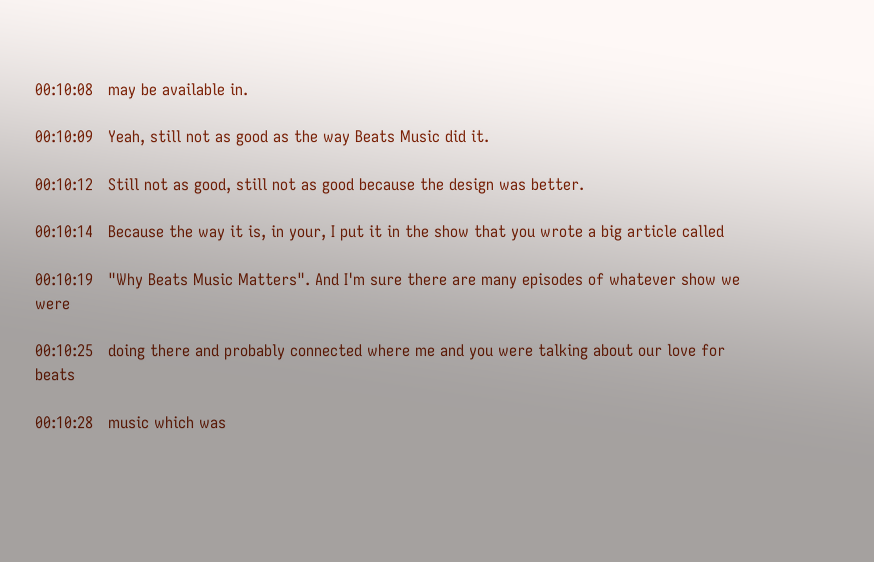00:10:08   may be available in.

00:10:09   Yeah, still not as good as the way Beats Music did it.

00:10:12   Still not as good, still not as good because the design was better.

00:10:14   Because the way it is, in your, I put it in the show that you wrote a big article called

00:10:19   "Why Beats Music Matters". And I'm sure there are many episodes of whatever show we were

00:10:25   doing there and probably connected where me and you were talking about our love for beats

00:10:28   music which was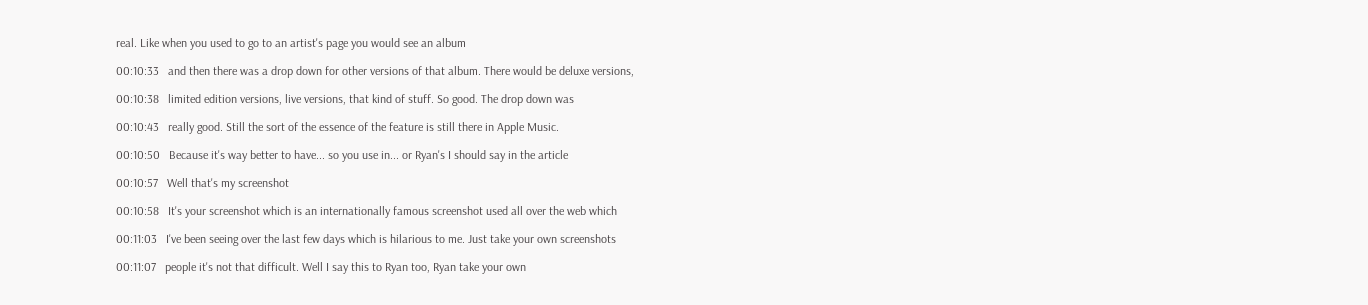real. Like when you used to go to an artist's page you would see an album

00:10:33   and then there was a drop down for other versions of that album. There would be deluxe versions,

00:10:38   limited edition versions, live versions, that kind of stuff. So good. The drop down was

00:10:43   really good. Still the sort of the essence of the feature is still there in Apple Music.

00:10:50   Because it's way better to have... so you use in... or Ryan's I should say in the article

00:10:57   Well that's my screenshot

00:10:58   It's your screenshot which is an internationally famous screenshot used all over the web which

00:11:03   I've been seeing over the last few days which is hilarious to me. Just take your own screenshots

00:11:07   people it's not that difficult. Well I say this to Ryan too, Ryan take your own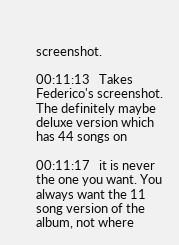screenshot.

00:11:13   Takes Federico's screenshot. The definitely maybe deluxe version which has 44 songs on

00:11:17   it is never the one you want. You always want the 11 song version of the album, not where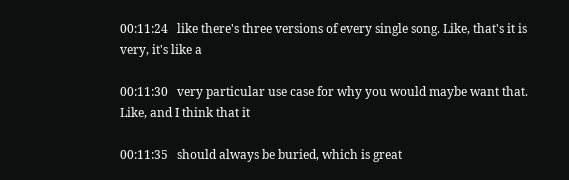00:11:24   like there's three versions of every single song. Like, that's it is very, it's like a

00:11:30   very particular use case for why you would maybe want that. Like, and I think that it

00:11:35   should always be buried, which is great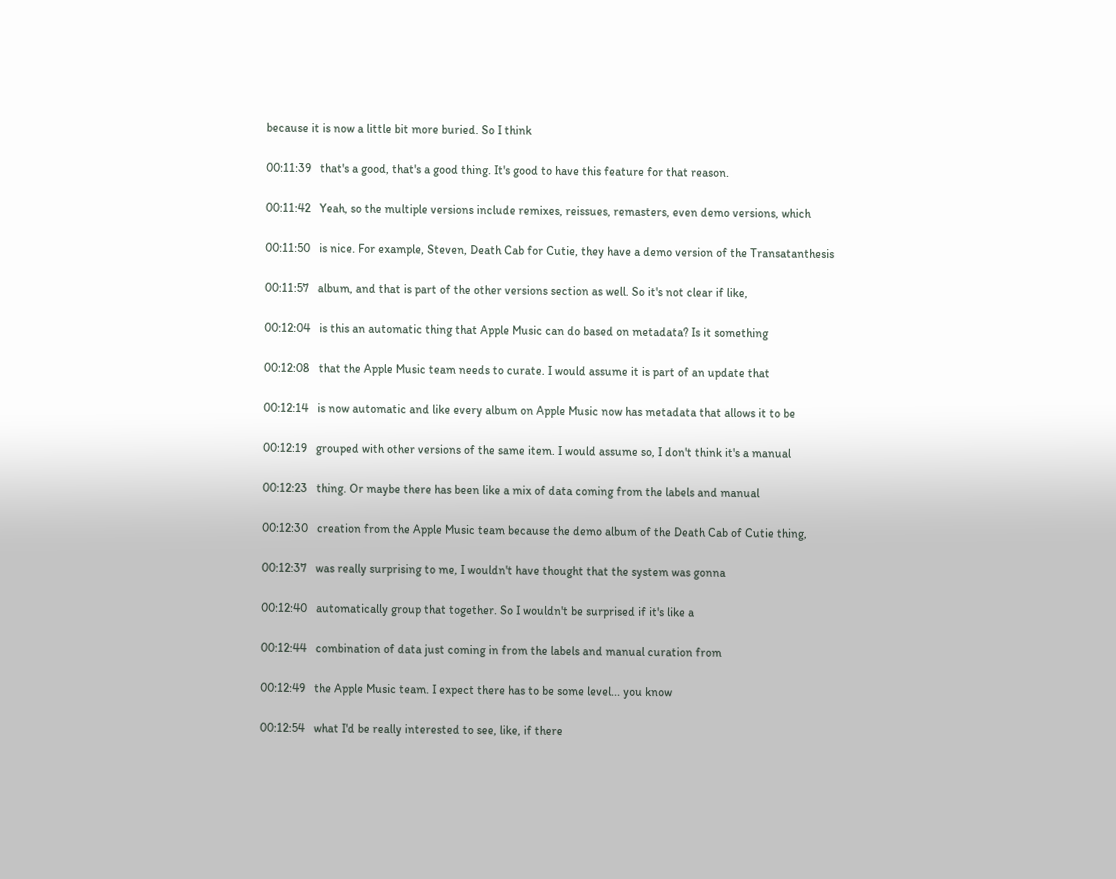because it is now a little bit more buried. So I think

00:11:39   that's a good, that's a good thing. It's good to have this feature for that reason.

00:11:42   Yeah, so the multiple versions include remixes, reissues, remasters, even demo versions, which

00:11:50   is nice. For example, Steven, Death Cab for Cutie, they have a demo version of the Transatanthesis

00:11:57   album, and that is part of the other versions section as well. So it's not clear if like,

00:12:04   is this an automatic thing that Apple Music can do based on metadata? Is it something

00:12:08   that the Apple Music team needs to curate. I would assume it is part of an update that

00:12:14   is now automatic and like every album on Apple Music now has metadata that allows it to be

00:12:19   grouped with other versions of the same item. I would assume so, I don't think it's a manual

00:12:23   thing. Or maybe there has been like a mix of data coming from the labels and manual

00:12:30   creation from the Apple Music team because the demo album of the Death Cab of Cutie thing,

00:12:37   was really surprising to me, I wouldn't have thought that the system was gonna

00:12:40   automatically group that together. So I wouldn't be surprised if it's like a

00:12:44   combination of data just coming in from the labels and manual curation from

00:12:49   the Apple Music team. I expect there has to be some level... you know

00:12:54   what I'd be really interested to see, like, if there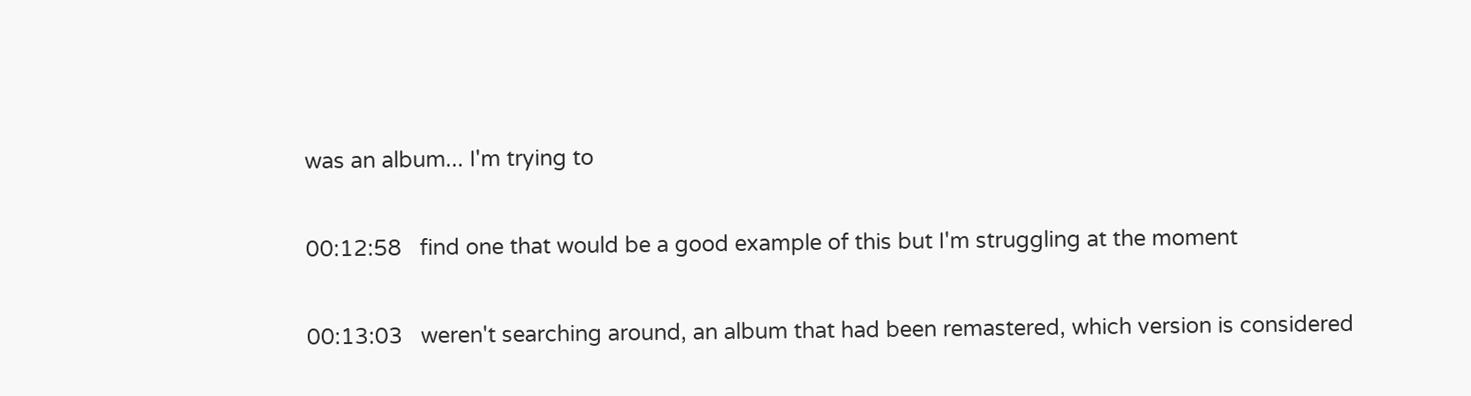was an album... I'm trying to

00:12:58   find one that would be a good example of this but I'm struggling at the moment

00:13:03   weren't searching around, an album that had been remastered, which version is considered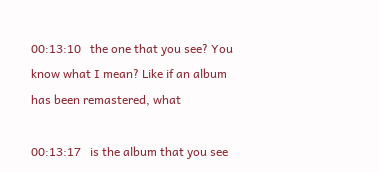00:13:10   the one that you see? You know what I mean? Like if an album has been remastered, what

00:13:17   is the album that you see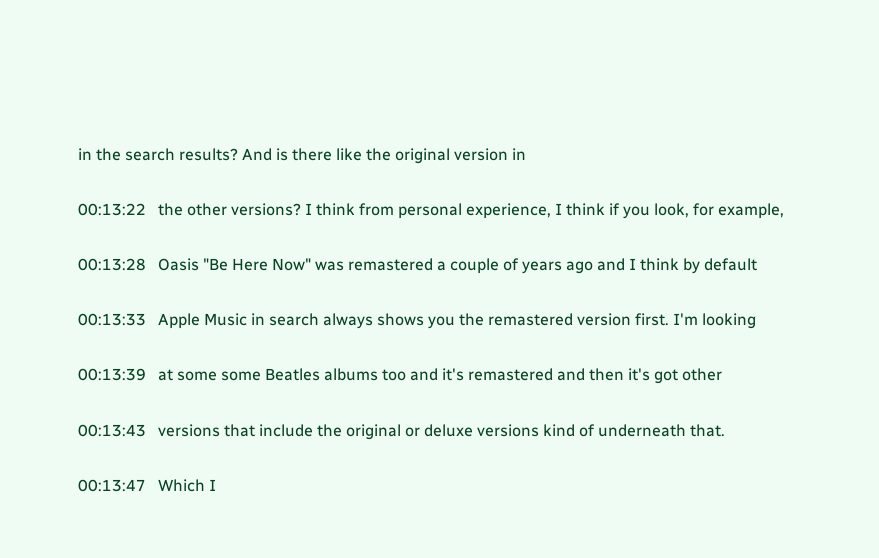in the search results? And is there like the original version in

00:13:22   the other versions? I think from personal experience, I think if you look, for example,

00:13:28   Oasis "Be Here Now" was remastered a couple of years ago and I think by default

00:13:33   Apple Music in search always shows you the remastered version first. I'm looking

00:13:39   at some some Beatles albums too and it's remastered and then it's got other

00:13:43   versions that include the original or deluxe versions kind of underneath that.

00:13:47   Which I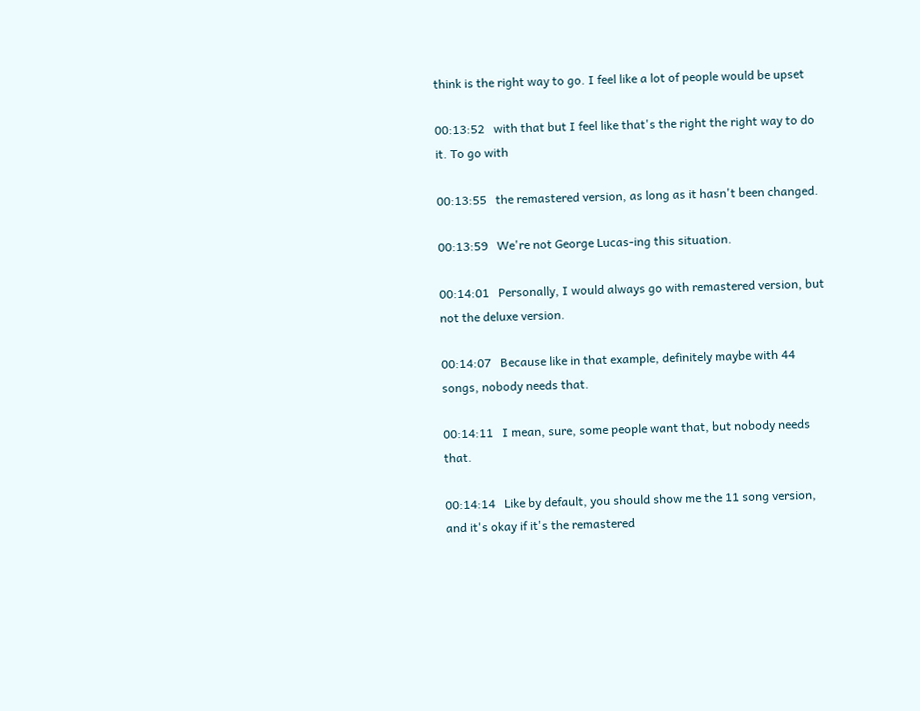think is the right way to go. I feel like a lot of people would be upset

00:13:52   with that but I feel like that's the right the right way to do it. To go with

00:13:55   the remastered version, as long as it hasn't been changed.

00:13:59   We're not George Lucas-ing this situation.

00:14:01   Personally, I would always go with remastered version, but not the deluxe version.

00:14:07   Because like in that example, definitely maybe with 44 songs, nobody needs that.

00:14:11   I mean, sure, some people want that, but nobody needs that.

00:14:14   Like by default, you should show me the 11 song version, and it's okay if it's the remastered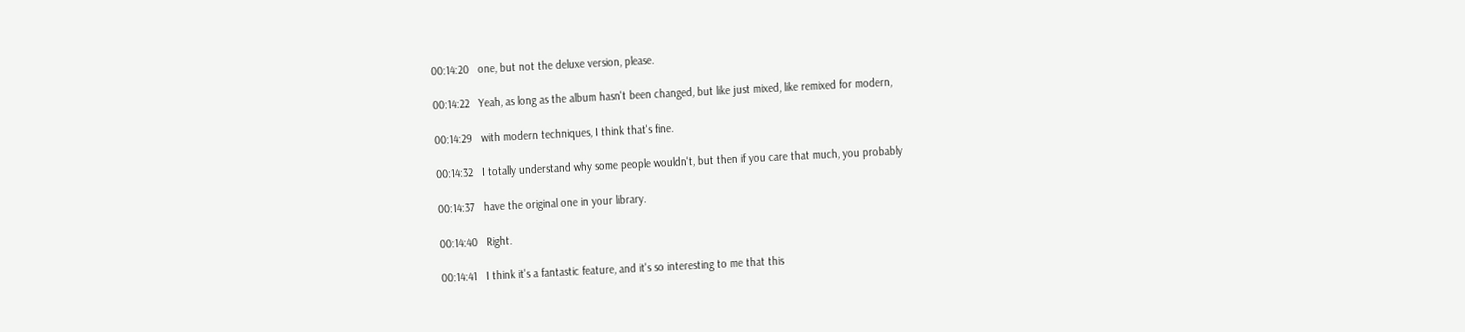00:14:20   one, but not the deluxe version, please.

00:14:22   Yeah, as long as the album hasn't been changed, but like just mixed, like remixed for modern,

00:14:29   with modern techniques, I think that's fine.

00:14:32   I totally understand why some people wouldn't, but then if you care that much, you probably

00:14:37   have the original one in your library.

00:14:40   Right.

00:14:41   I think it's a fantastic feature, and it's so interesting to me that this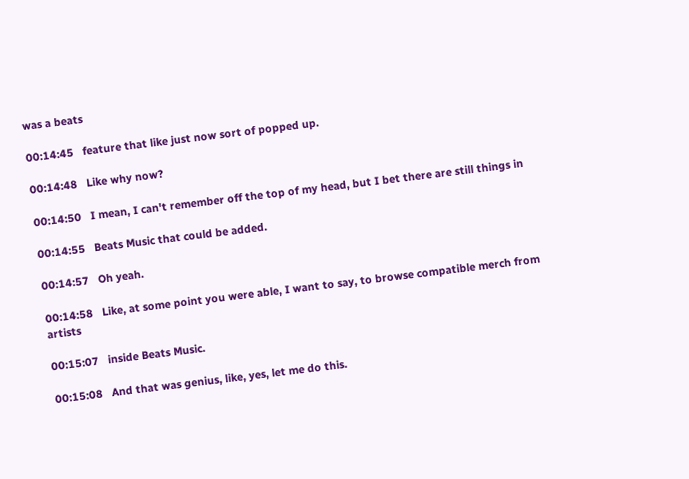was a beats

00:14:45   feature that like just now sort of popped up.

00:14:48   Like why now?

00:14:50   I mean, I can't remember off the top of my head, but I bet there are still things in

00:14:55   Beats Music that could be added.

00:14:57   Oh yeah.

00:14:58   Like, at some point you were able, I want to say, to browse compatible merch from artists

00:15:07   inside Beats Music.

00:15:08   And that was genius, like, yes, let me do this.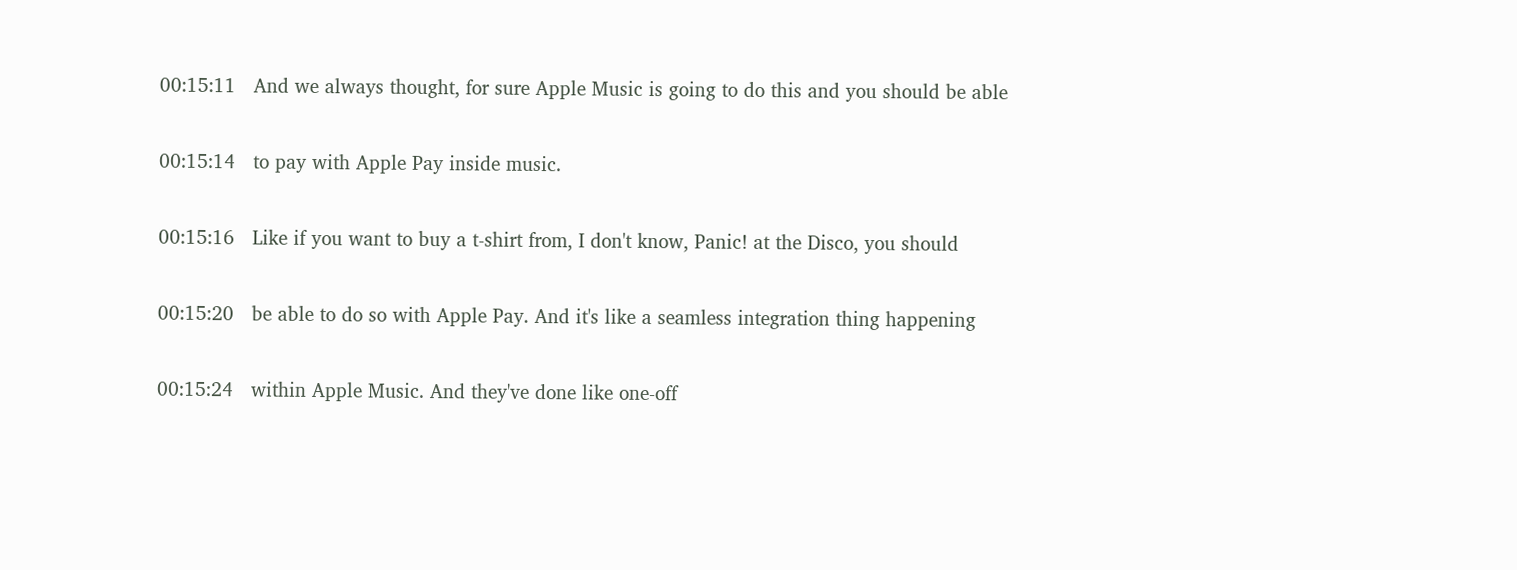00:15:11   And we always thought, for sure Apple Music is going to do this and you should be able

00:15:14   to pay with Apple Pay inside music.

00:15:16   Like if you want to buy a t-shirt from, I don't know, Panic! at the Disco, you should

00:15:20   be able to do so with Apple Pay. And it's like a seamless integration thing happening

00:15:24   within Apple Music. And they've done like one-off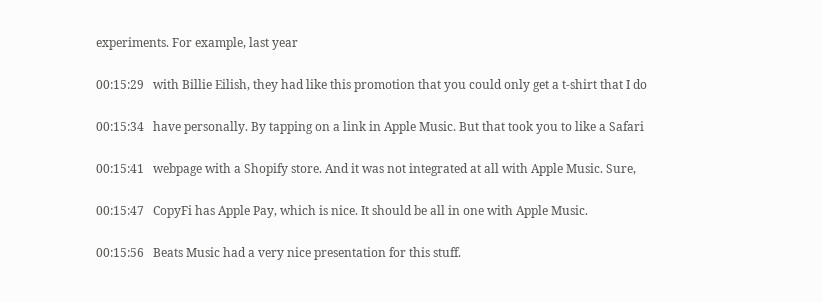experiments. For example, last year

00:15:29   with Billie Eilish, they had like this promotion that you could only get a t-shirt that I do

00:15:34   have personally. By tapping on a link in Apple Music. But that took you to like a Safari

00:15:41   webpage with a Shopify store. And it was not integrated at all with Apple Music. Sure,

00:15:47   CopyFi has Apple Pay, which is nice. It should be all in one with Apple Music.

00:15:56   Beats Music had a very nice presentation for this stuff.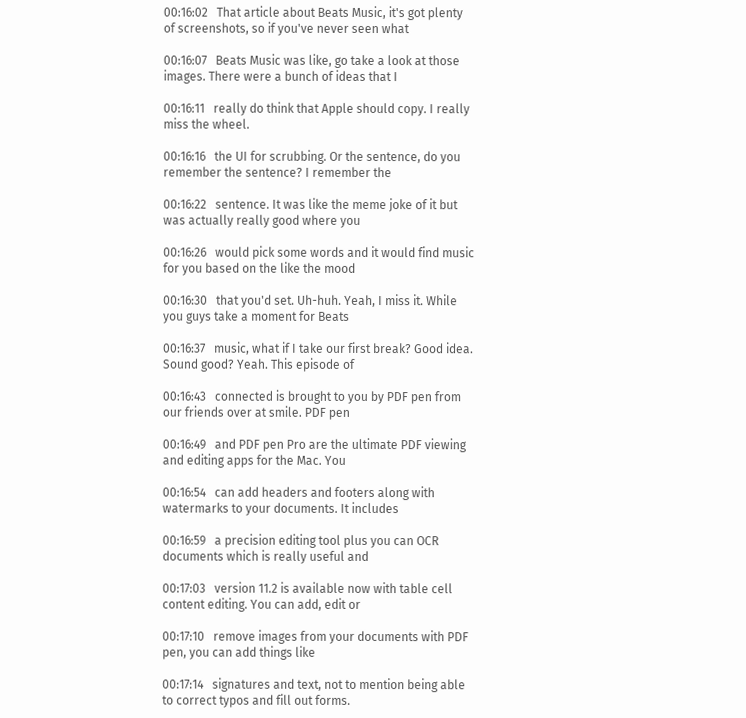00:16:02   That article about Beats Music, it's got plenty of screenshots, so if you've never seen what

00:16:07   Beats Music was like, go take a look at those images. There were a bunch of ideas that I

00:16:11   really do think that Apple should copy. I really miss the wheel.

00:16:16   the UI for scrubbing. Or the sentence, do you remember the sentence? I remember the

00:16:22   sentence. It was like the meme joke of it but was actually really good where you

00:16:26   would pick some words and it would find music for you based on the like the mood

00:16:30   that you'd set. Uh-huh. Yeah, I miss it. While you guys take a moment for Beats

00:16:37   music, what if I take our first break? Good idea. Sound good? Yeah. This episode of

00:16:43   connected is brought to you by PDF pen from our friends over at smile. PDF pen

00:16:49   and PDF pen Pro are the ultimate PDF viewing and editing apps for the Mac. You

00:16:54   can add headers and footers along with watermarks to your documents. It includes

00:16:59   a precision editing tool plus you can OCR documents which is really useful and

00:17:03   version 11.2 is available now with table cell content editing. You can add, edit or

00:17:10   remove images from your documents with PDF pen, you can add things like

00:17:14   signatures and text, not to mention being able to correct typos and fill out forms.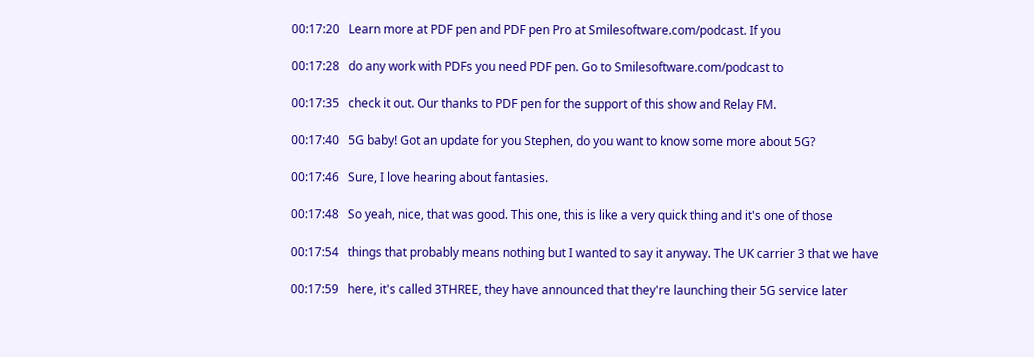00:17:20   Learn more at PDF pen and PDF pen Pro at Smilesoftware.com/podcast. If you

00:17:28   do any work with PDFs you need PDF pen. Go to Smilesoftware.com/podcast to

00:17:35   check it out. Our thanks to PDF pen for the support of this show and Relay FM.

00:17:40   5G baby! Got an update for you Stephen, do you want to know some more about 5G?

00:17:46   Sure, I love hearing about fantasies.

00:17:48   So yeah, nice, that was good. This one, this is like a very quick thing and it's one of those

00:17:54   things that probably means nothing but I wanted to say it anyway. The UK carrier 3 that we have

00:17:59   here, it's called 3THREE, they have announced that they're launching their 5G service later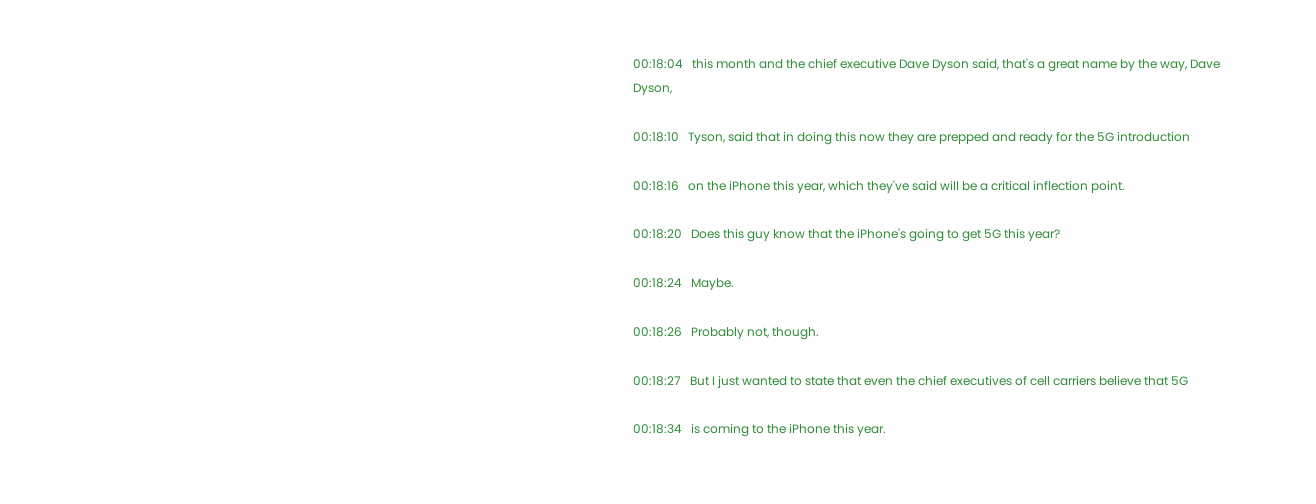00:18:04   this month and the chief executive Dave Dyson said, that's a great name by the way, Dave Dyson,

00:18:10   Tyson, said that in doing this now they are prepped and ready for the 5G introduction

00:18:16   on the iPhone this year, which they've said will be a critical inflection point.

00:18:20   Does this guy know that the iPhone's going to get 5G this year?

00:18:24   Maybe.

00:18:26   Probably not, though.

00:18:27   But I just wanted to state that even the chief executives of cell carriers believe that 5G

00:18:34   is coming to the iPhone this year.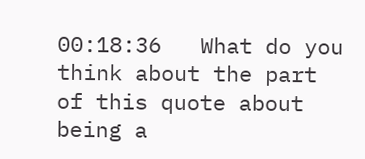00:18:36   What do you think about the part of this quote about being a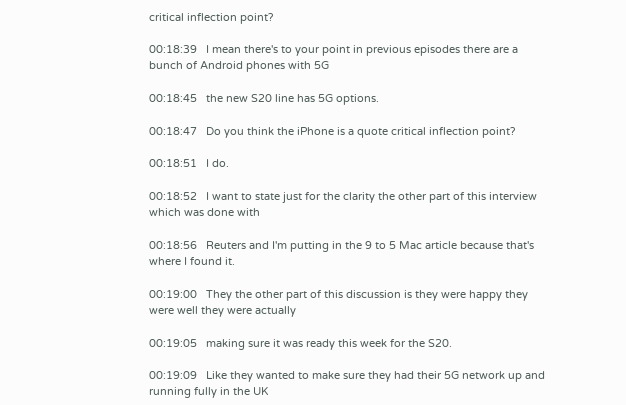critical inflection point?

00:18:39   I mean there's to your point in previous episodes there are a bunch of Android phones with 5G

00:18:45   the new S20 line has 5G options.

00:18:47   Do you think the iPhone is a quote critical inflection point?

00:18:51   I do.

00:18:52   I want to state just for the clarity the other part of this interview which was done with

00:18:56   Reuters and I'm putting in the 9 to 5 Mac article because that's where I found it.

00:19:00   They the other part of this discussion is they were happy they were well they were actually

00:19:05   making sure it was ready this week for the S20.

00:19:09   Like they wanted to make sure they had their 5G network up and running fully in the UK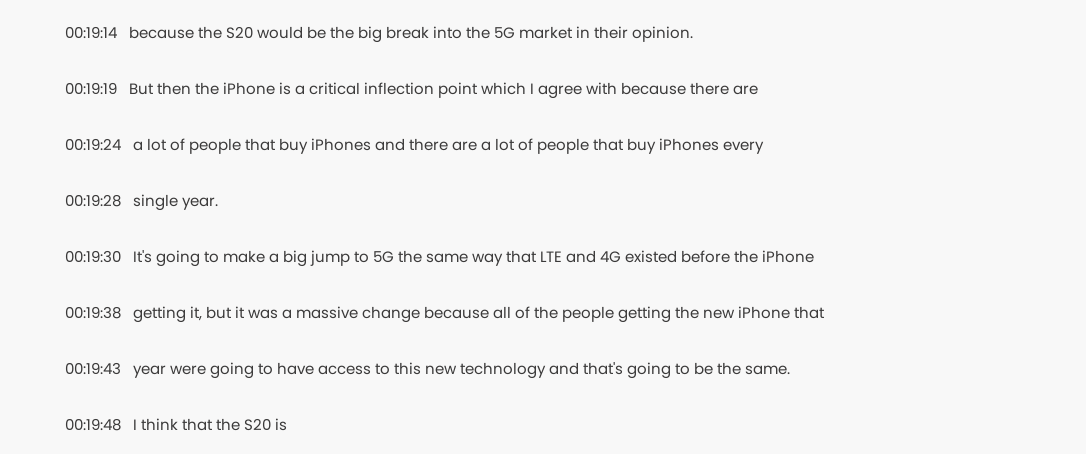00:19:14   because the S20 would be the big break into the 5G market in their opinion.

00:19:19   But then the iPhone is a critical inflection point which I agree with because there are

00:19:24   a lot of people that buy iPhones and there are a lot of people that buy iPhones every

00:19:28   single year.

00:19:30   It's going to make a big jump to 5G the same way that LTE and 4G existed before the iPhone

00:19:38   getting it, but it was a massive change because all of the people getting the new iPhone that

00:19:43   year were going to have access to this new technology and that's going to be the same.

00:19:48   I think that the S20 is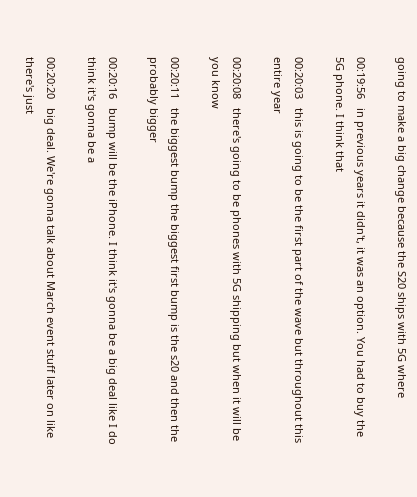going to make a big change because the S20 ships with 5G where

00:19:56   in previous years it didn't, it was an option. You had to buy the 5G phone. I think that

00:20:03   this is going to be the first part of the wave but throughout this entire year

00:20:08   there's going to be phones with 5G shipping but when it will be you know

00:20:11   the biggest bump the biggest first bump is the s20 and then the probably bigger

00:20:16   bump will be the iPhone. I think it's gonna be a big deal like I do think it's gonna be a

00:20:20   big deal. We're gonna talk about March event stuff later on like there's just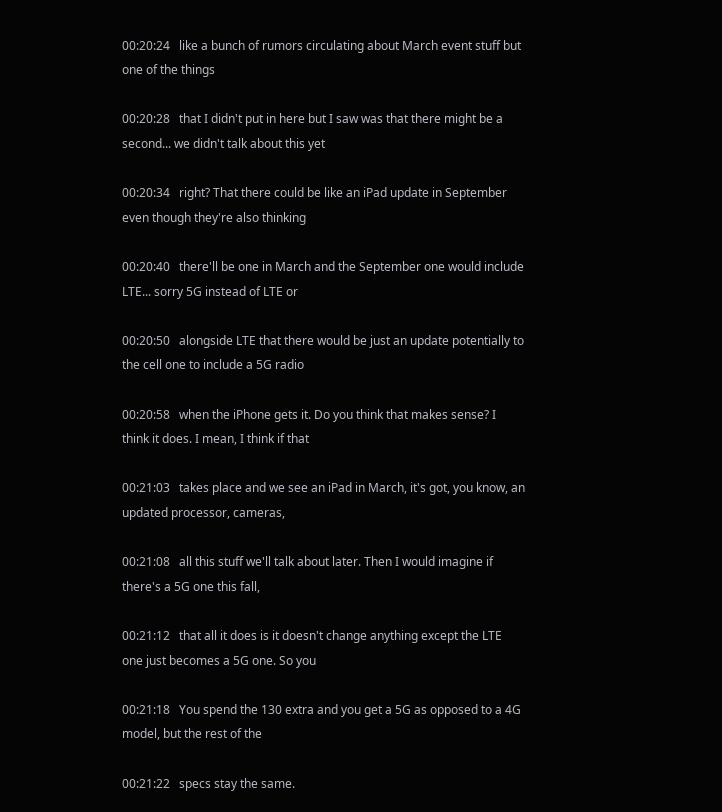00:20:24   like a bunch of rumors circulating about March event stuff but one of the things

00:20:28   that I didn't put in here but I saw was that there might be a second... we didn't talk about this yet

00:20:34   right? That there could be like an iPad update in September even though they're also thinking

00:20:40   there'll be one in March and the September one would include LTE... sorry 5G instead of LTE or

00:20:50   alongside LTE that there would be just an update potentially to the cell one to include a 5G radio

00:20:58   when the iPhone gets it. Do you think that makes sense? I think it does. I mean, I think if that

00:21:03   takes place and we see an iPad in March, it's got, you know, an updated processor, cameras,

00:21:08   all this stuff we'll talk about later. Then I would imagine if there's a 5G one this fall,

00:21:12   that all it does is it doesn't change anything except the LTE one just becomes a 5G one. So you

00:21:18   You spend the 130 extra and you get a 5G as opposed to a 4G model, but the rest of the

00:21:22   specs stay the same.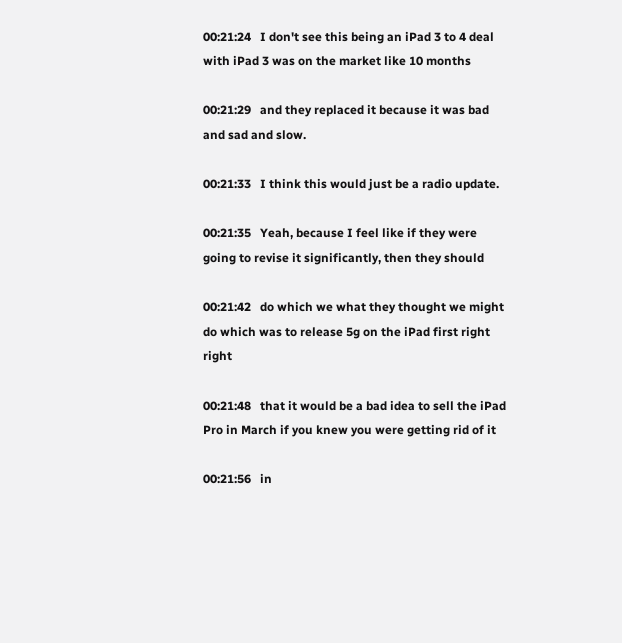00:21:24   I don't see this being an iPad 3 to 4 deal with iPad 3 was on the market like 10 months

00:21:29   and they replaced it because it was bad and sad and slow.

00:21:33   I think this would just be a radio update.

00:21:35   Yeah, because I feel like if they were going to revise it significantly, then they should

00:21:42   do which we what they thought we might do which was to release 5g on the iPad first right right

00:21:48   that it would be a bad idea to sell the iPad Pro in March if you knew you were getting rid of it

00:21:56   in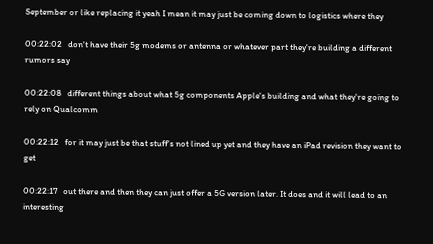September or like replacing it yeah I mean it may just be coming down to logistics where they

00:22:02   don't have their 5g modems or antenna or whatever part they're building a different rumors say

00:22:08   different things about what 5g components Apple's building and what they're going to rely on Qualcomm

00:22:12   for it may just be that stuff's not lined up yet and they have an iPad revision they want to get

00:22:17   out there and then they can just offer a 5G version later. It does and it will lead to an interesting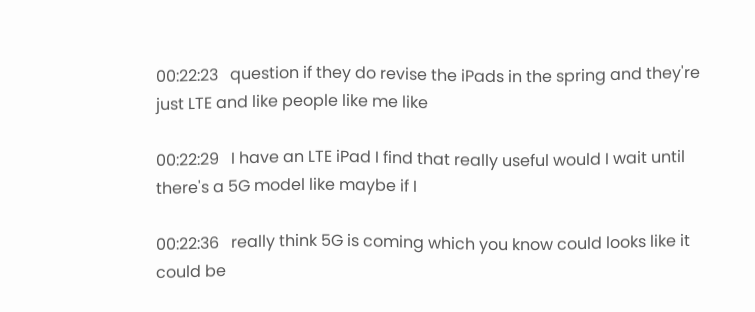00:22:23   question if they do revise the iPads in the spring and they're just LTE and like people like me like

00:22:29   I have an LTE iPad I find that really useful would I wait until there's a 5G model like maybe if I

00:22:36   really think 5G is coming which you know could looks like it could be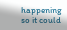happening so it could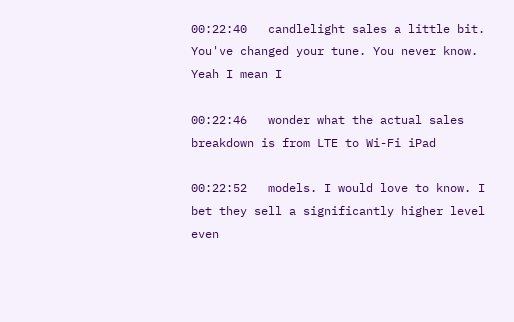00:22:40   candlelight sales a little bit. You've changed your tune. You never know. Yeah I mean I

00:22:46   wonder what the actual sales breakdown is from LTE to Wi-Fi iPad

00:22:52   models. I would love to know. I bet they sell a significantly higher level even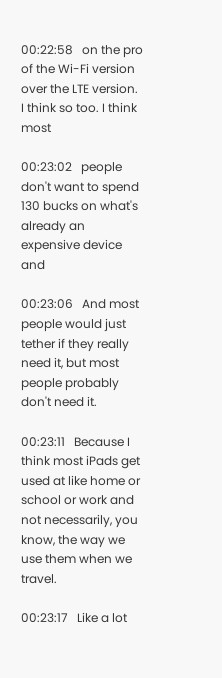00:22:58   on the pro of the Wi-Fi version over the LTE version. I think so too. I think most

00:23:02   people don't want to spend 130 bucks on what's already an expensive device and

00:23:06   And most people would just tether if they really need it, but most people probably don't need it.

00:23:11   Because I think most iPads get used at like home or school or work and not necessarily, you know, the way we use them when we travel.

00:23:17   Like a lot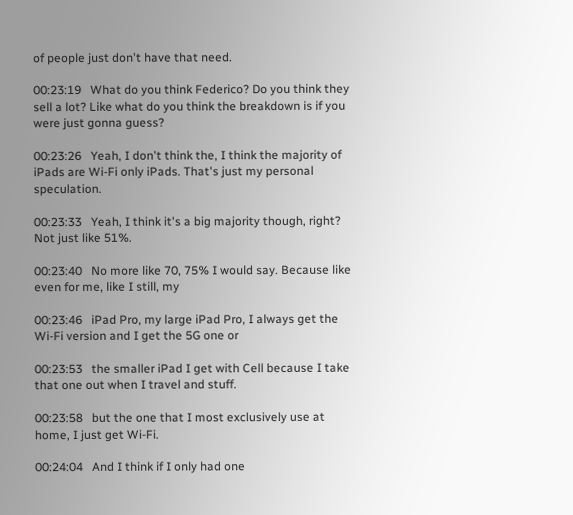of people just don't have that need.

00:23:19   What do you think Federico? Do you think they sell a lot? Like what do you think the breakdown is if you were just gonna guess?

00:23:26   Yeah, I don't think the, I think the majority of iPads are Wi-Fi only iPads. That's just my personal speculation.

00:23:33   Yeah, I think it's a big majority though, right? Not just like 51%.

00:23:40   No more like 70, 75% I would say. Because like even for me, like I still, my

00:23:46   iPad Pro, my large iPad Pro, I always get the Wi-Fi version and I get the 5G one or

00:23:53   the smaller iPad I get with Cell because I take that one out when I travel and stuff.

00:23:58   but the one that I most exclusively use at home, I just get Wi-Fi.

00:24:04   And I think if I only had one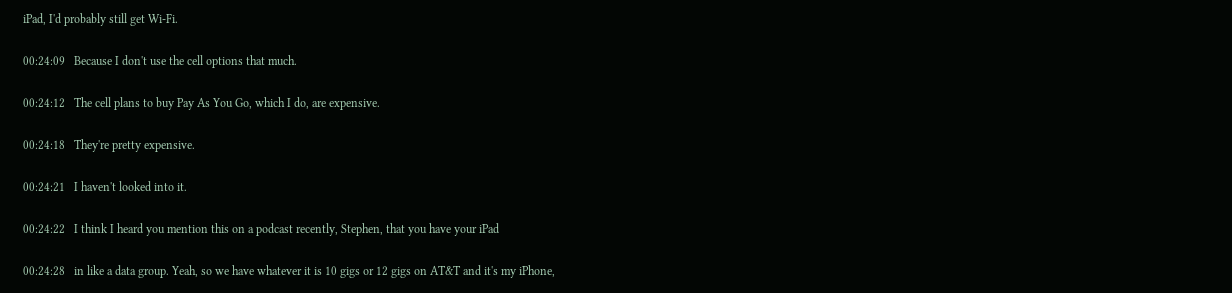iPad, I'd probably still get Wi-Fi.

00:24:09   Because I don't use the cell options that much.

00:24:12   The cell plans to buy Pay As You Go, which I do, are expensive.

00:24:18   They're pretty expensive.

00:24:21   I haven't looked into it.

00:24:22   I think I heard you mention this on a podcast recently, Stephen, that you have your iPad

00:24:28   in like a data group. Yeah, so we have whatever it is 10 gigs or 12 gigs on AT&T and it's my iPhone,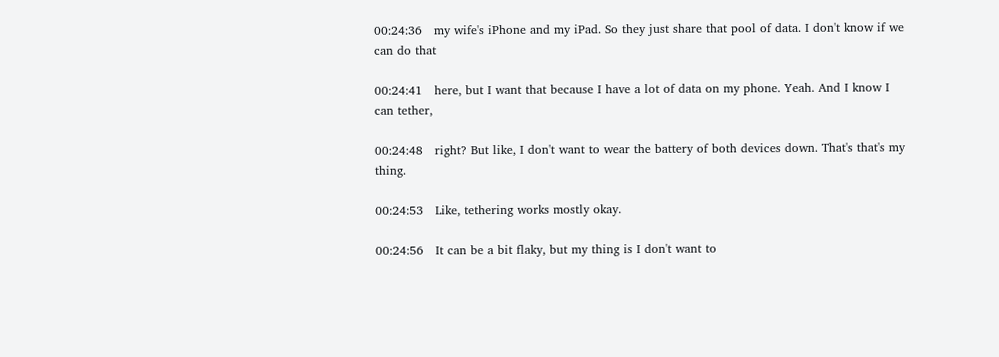00:24:36   my wife's iPhone and my iPad. So they just share that pool of data. I don't know if we can do that

00:24:41   here, but I want that because I have a lot of data on my phone. Yeah. And I know I can tether,

00:24:48   right? But like, I don't want to wear the battery of both devices down. That's that's my thing.

00:24:53   Like, tethering works mostly okay.

00:24:56   It can be a bit flaky, but my thing is I don't want to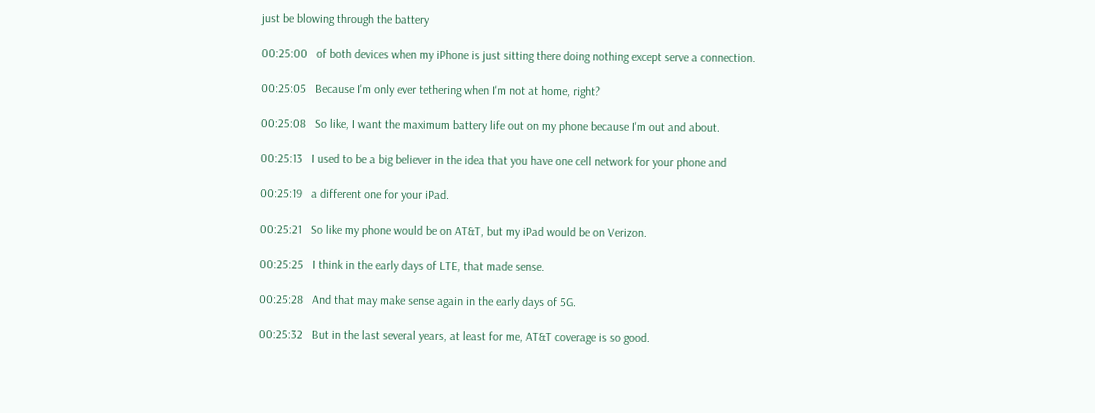just be blowing through the battery

00:25:00   of both devices when my iPhone is just sitting there doing nothing except serve a connection.

00:25:05   Because I'm only ever tethering when I'm not at home, right?

00:25:08   So like, I want the maximum battery life out on my phone because I'm out and about.

00:25:13   I used to be a big believer in the idea that you have one cell network for your phone and

00:25:19   a different one for your iPad.

00:25:21   So like my phone would be on AT&T, but my iPad would be on Verizon.

00:25:25   I think in the early days of LTE, that made sense.

00:25:28   And that may make sense again in the early days of 5G.

00:25:32   But in the last several years, at least for me, AT&T coverage is so good.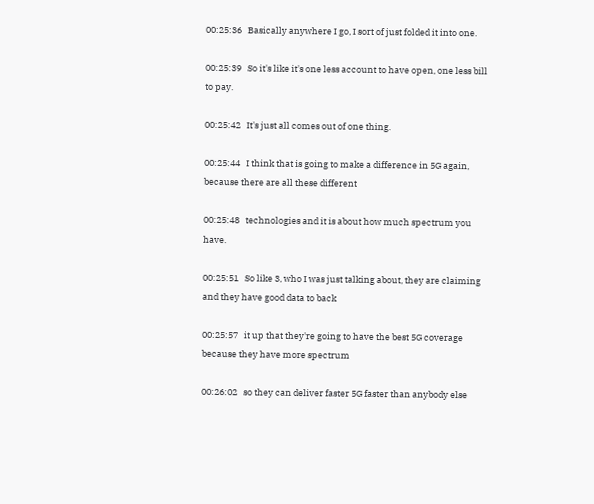00:25:36   Basically anywhere I go, I sort of just folded it into one.

00:25:39   So it's like it's one less account to have open, one less bill to pay.

00:25:42   It's just all comes out of one thing.

00:25:44   I think that is going to make a difference in 5G again, because there are all these different

00:25:48   technologies and it is about how much spectrum you have.

00:25:51   So like 3, who I was just talking about, they are claiming and they have good data to back

00:25:57   it up that they're going to have the best 5G coverage because they have more spectrum

00:26:02   so they can deliver faster 5G faster than anybody else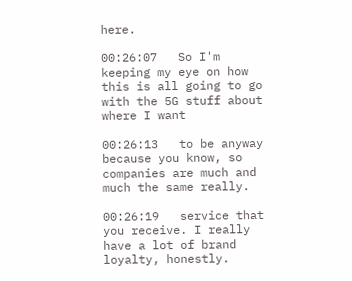here.

00:26:07   So I'm keeping my eye on how this is all going to go with the 5G stuff about where I want

00:26:13   to be anyway because you know, so companies are much and much the same really.

00:26:19   service that you receive. I really have a lot of brand loyalty, honestly.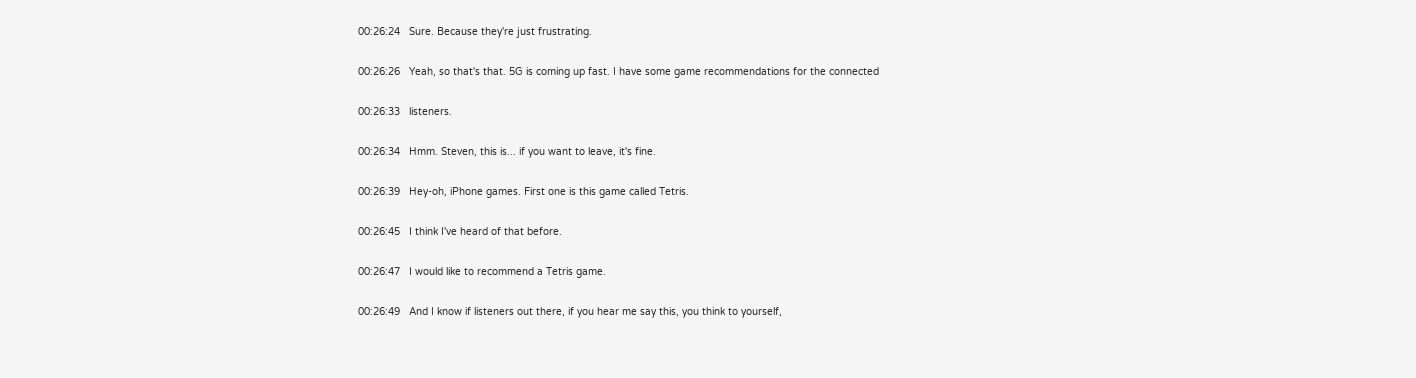00:26:24   Sure. Because they're just frustrating.

00:26:26   Yeah, so that's that. 5G is coming up fast. I have some game recommendations for the connected

00:26:33   listeners.

00:26:34   Hmm. Steven, this is... if you want to leave, it's fine.

00:26:39   Hey-oh, iPhone games. First one is this game called Tetris.

00:26:45   I think I've heard of that before.

00:26:47   I would like to recommend a Tetris game.

00:26:49   And I know if listeners out there, if you hear me say this, you think to yourself,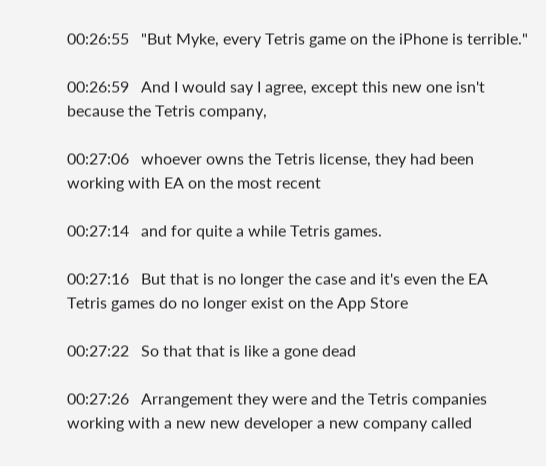00:26:55   "But Myke, every Tetris game on the iPhone is terrible."

00:26:59   And I would say I agree, except this new one isn't because the Tetris company,

00:27:06   whoever owns the Tetris license, they had been working with EA on the most recent

00:27:14   and for quite a while Tetris games.

00:27:16   But that is no longer the case and it's even the EA Tetris games do no longer exist on the App Store

00:27:22   So that that is like a gone dead

00:27:26   Arrangement they were and the Tetris companies working with a new new developer a new company called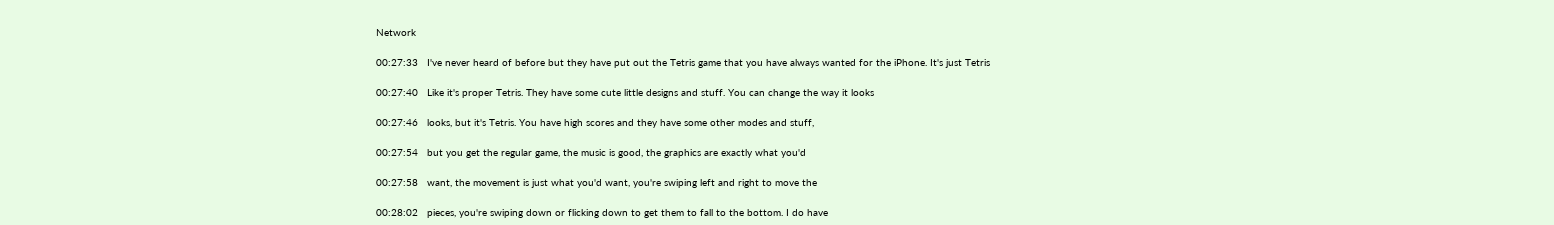Network

00:27:33   I've never heard of before but they have put out the Tetris game that you have always wanted for the iPhone. It's just Tetris

00:27:40   Like it's proper Tetris. They have some cute little designs and stuff. You can change the way it looks

00:27:46   looks, but it's Tetris. You have high scores and they have some other modes and stuff,

00:27:54   but you get the regular game, the music is good, the graphics are exactly what you'd

00:27:58   want, the movement is just what you'd want, you're swiping left and right to move the

00:28:02   pieces, you're swiping down or flicking down to get them to fall to the bottom. I do have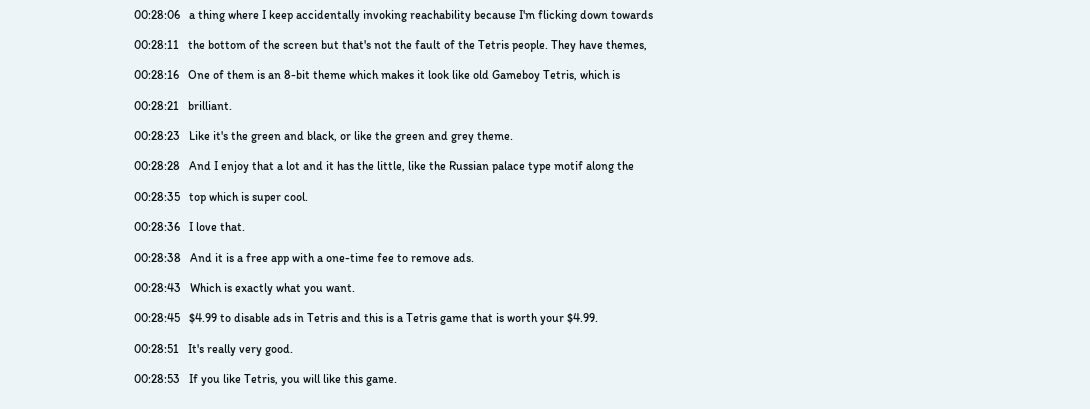00:28:06   a thing where I keep accidentally invoking reachability because I'm flicking down towards

00:28:11   the bottom of the screen but that's not the fault of the Tetris people. They have themes,

00:28:16   One of them is an 8-bit theme which makes it look like old Gameboy Tetris, which is

00:28:21   brilliant.

00:28:23   Like it's the green and black, or like the green and grey theme.

00:28:28   And I enjoy that a lot and it has the little, like the Russian palace type motif along the

00:28:35   top which is super cool.

00:28:36   I love that.

00:28:38   And it is a free app with a one-time fee to remove ads.

00:28:43   Which is exactly what you want.

00:28:45   $4.99 to disable ads in Tetris and this is a Tetris game that is worth your $4.99.

00:28:51   It's really very good.

00:28:53   If you like Tetris, you will like this game.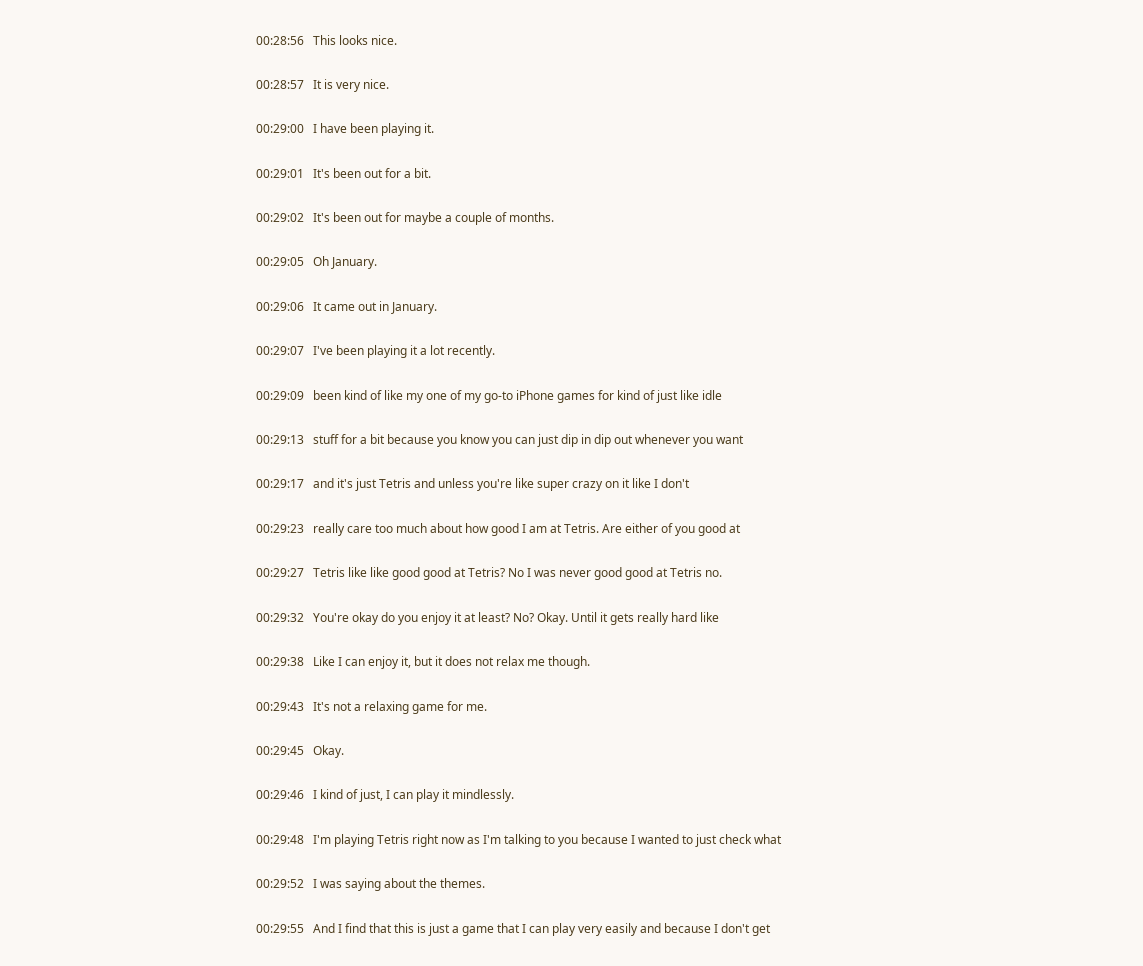00:28:56   This looks nice.

00:28:57   It is very nice.

00:29:00   I have been playing it.

00:29:01   It's been out for a bit.

00:29:02   It's been out for maybe a couple of months.

00:29:05   Oh January.

00:29:06   It came out in January.

00:29:07   I've been playing it a lot recently.

00:29:09   been kind of like my one of my go-to iPhone games for kind of just like idle

00:29:13   stuff for a bit because you know you can just dip in dip out whenever you want

00:29:17   and it's just Tetris and unless you're like super crazy on it like I don't

00:29:23   really care too much about how good I am at Tetris. Are either of you good at

00:29:27   Tetris like like good good at Tetris? No I was never good good at Tetris no.

00:29:32   You're okay do you enjoy it at least? No? Okay. Until it gets really hard like

00:29:38   Like I can enjoy it, but it does not relax me though.

00:29:43   It's not a relaxing game for me.

00:29:45   Okay.

00:29:46   I kind of just, I can play it mindlessly.

00:29:48   I'm playing Tetris right now as I'm talking to you because I wanted to just check what

00:29:52   I was saying about the themes.

00:29:55   And I find that this is just a game that I can play very easily and because I don't get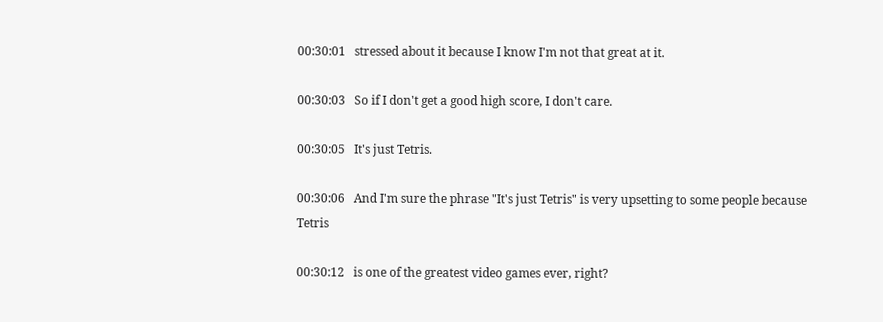00:30:01   stressed about it because I know I'm not that great at it.

00:30:03   So if I don't get a good high score, I don't care.

00:30:05   It's just Tetris.

00:30:06   And I'm sure the phrase "It's just Tetris" is very upsetting to some people because Tetris

00:30:12   is one of the greatest video games ever, right?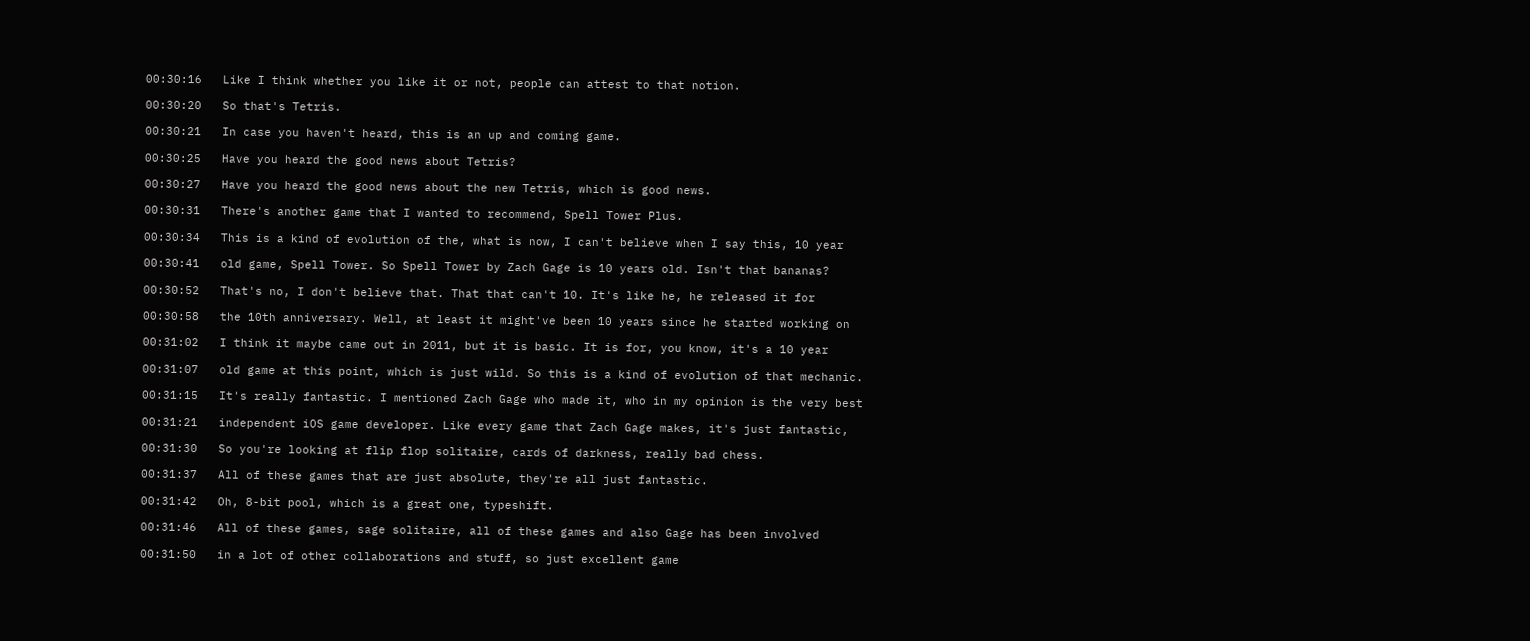00:30:16   Like I think whether you like it or not, people can attest to that notion.

00:30:20   So that's Tetris.

00:30:21   In case you haven't heard, this is an up and coming game.

00:30:25   Have you heard the good news about Tetris?

00:30:27   Have you heard the good news about the new Tetris, which is good news.

00:30:31   There's another game that I wanted to recommend, Spell Tower Plus.

00:30:34   This is a kind of evolution of the, what is now, I can't believe when I say this, 10 year

00:30:41   old game, Spell Tower. So Spell Tower by Zach Gage is 10 years old. Isn't that bananas?

00:30:52   That's no, I don't believe that. That that can't 10. It's like he, he released it for

00:30:58   the 10th anniversary. Well, at least it might've been 10 years since he started working on

00:31:02   I think it maybe came out in 2011, but it is basic. It is for, you know, it's a 10 year

00:31:07   old game at this point, which is just wild. So this is a kind of evolution of that mechanic.

00:31:15   It's really fantastic. I mentioned Zach Gage who made it, who in my opinion is the very best

00:31:21   independent iOS game developer. Like every game that Zach Gage makes, it's just fantastic,

00:31:30   So you're looking at flip flop solitaire, cards of darkness, really bad chess.

00:31:37   All of these games that are just absolute, they're all just fantastic.

00:31:42   Oh, 8-bit pool, which is a great one, typeshift.

00:31:46   All of these games, sage solitaire, all of these games and also Gage has been involved

00:31:50   in a lot of other collaborations and stuff, so just excellent game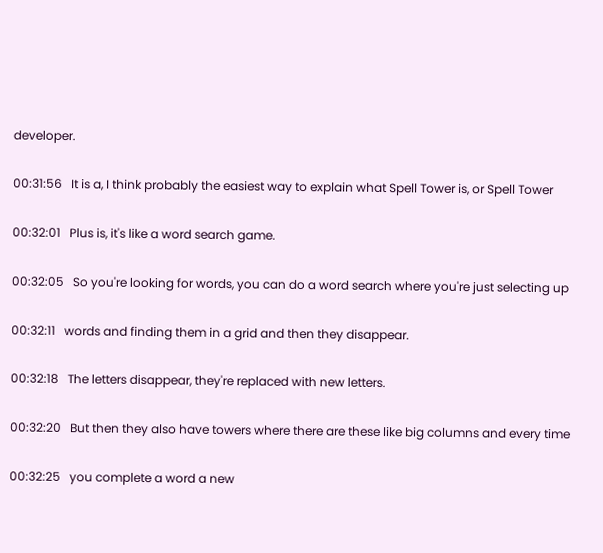developer.

00:31:56   It is a, I think probably the easiest way to explain what Spell Tower is, or Spell Tower

00:32:01   Plus is, it's like a word search game.

00:32:05   So you're looking for words, you can do a word search where you're just selecting up

00:32:11   words and finding them in a grid and then they disappear.

00:32:18   The letters disappear, they're replaced with new letters.

00:32:20   But then they also have towers where there are these like big columns and every time

00:32:25   you complete a word a new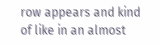row appears and kind of like in an almost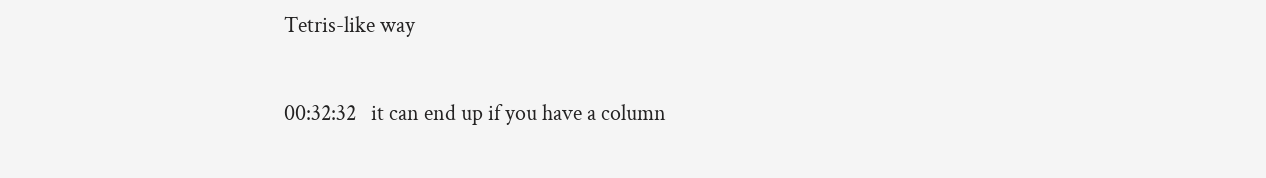Tetris-like way

00:32:32   it can end up if you have a column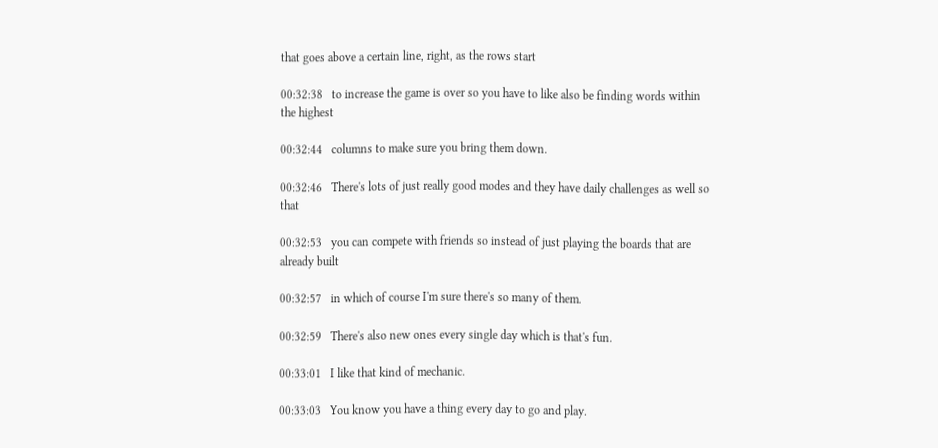that goes above a certain line, right, as the rows start

00:32:38   to increase the game is over so you have to like also be finding words within the highest

00:32:44   columns to make sure you bring them down.

00:32:46   There's lots of just really good modes and they have daily challenges as well so that

00:32:53   you can compete with friends so instead of just playing the boards that are already built

00:32:57   in which of course I'm sure there's so many of them.

00:32:59   There's also new ones every single day which is that's fun.

00:33:01   I like that kind of mechanic.

00:33:03   You know you have a thing every day to go and play.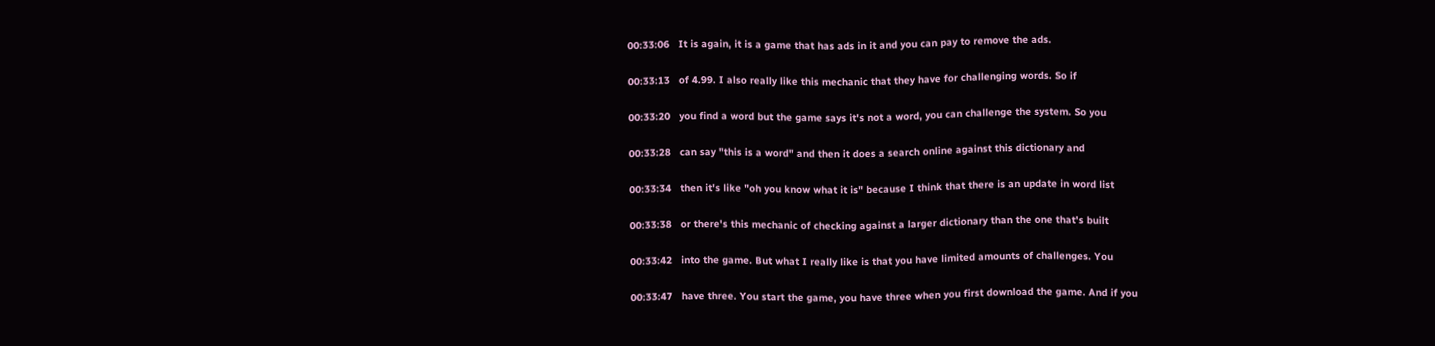00:33:06   It is again, it is a game that has ads in it and you can pay to remove the ads.

00:33:13   of 4.99. I also really like this mechanic that they have for challenging words. So if

00:33:20   you find a word but the game says it's not a word, you can challenge the system. So you

00:33:28   can say "this is a word" and then it does a search online against this dictionary and

00:33:34   then it's like "oh you know what it is" because I think that there is an update in word list

00:33:38   or there's this mechanic of checking against a larger dictionary than the one that's built

00:33:42   into the game. But what I really like is that you have limited amounts of challenges. You

00:33:47   have three. You start the game, you have three when you first download the game. And if you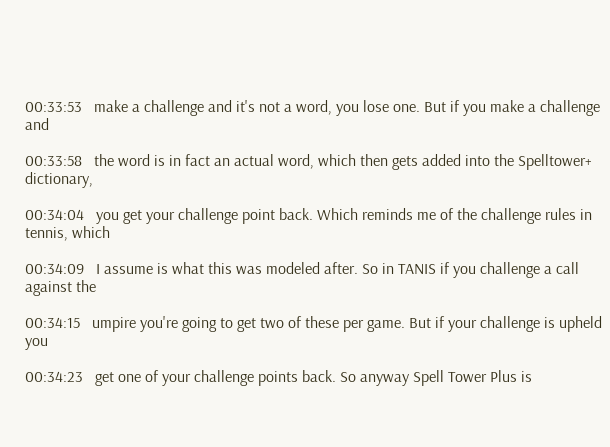00:33:53   make a challenge and it's not a word, you lose one. But if you make a challenge and

00:33:58   the word is in fact an actual word, which then gets added into the Spelltower+ dictionary,

00:34:04   you get your challenge point back. Which reminds me of the challenge rules in tennis, which

00:34:09   I assume is what this was modeled after. So in TANIS if you challenge a call against the

00:34:15   umpire you're going to get two of these per game. But if your challenge is upheld you

00:34:23   get one of your challenge points back. So anyway Spell Tower Plus is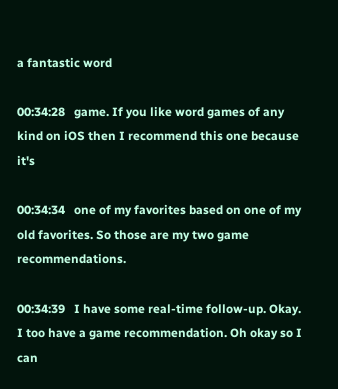a fantastic word

00:34:28   game. If you like word games of any kind on iOS then I recommend this one because it's

00:34:34   one of my favorites based on one of my old favorites. So those are my two game recommendations.

00:34:39   I have some real-time follow-up. Okay. I too have a game recommendation. Oh okay so I can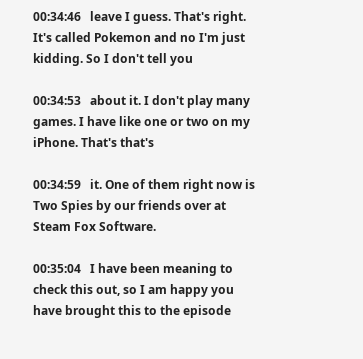00:34:46   leave I guess. That's right. It's called Pokemon and no I'm just kidding. So I don't tell you

00:34:53   about it. I don't play many games. I have like one or two on my iPhone. That's that's

00:34:59   it. One of them right now is Two Spies by our friends over at Steam Fox Software.

00:35:04   I have been meaning to check this out, so I am happy you have brought this to the episode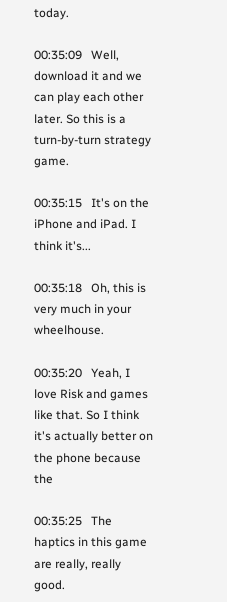today.

00:35:09   Well, download it and we can play each other later. So this is a turn-by-turn strategy game.

00:35:15   It's on the iPhone and iPad. I think it's...

00:35:18   Oh, this is very much in your wheelhouse.

00:35:20   Yeah, I love Risk and games like that. So I think it's actually better on the phone because the

00:35:25   The haptics in this game are really, really good.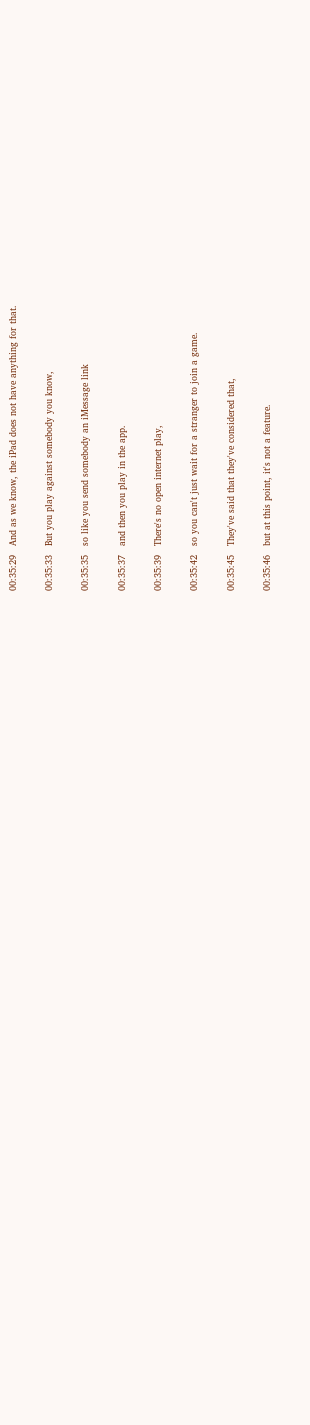00:35:29   And as we know, the iPad does not have anything for that.

00:35:33   But you play against somebody you know,

00:35:35   so like you send somebody an iMessage link

00:35:37   and then you play in the app.

00:35:39   There's no open internet play,

00:35:42   so you can't just wait for a stranger to join a game.

00:35:45   They've said that they've considered that,

00:35:46   but at this point, it's not a feature.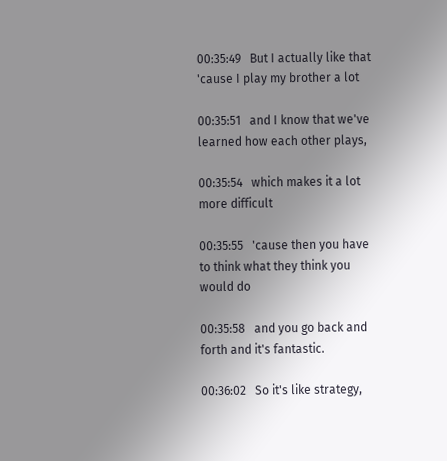00:35:49   But I actually like that 'cause I play my brother a lot

00:35:51   and I know that we've learned how each other plays,

00:35:54   which makes it a lot more difficult

00:35:55   'cause then you have to think what they think you would do

00:35:58   and you go back and forth and it's fantastic.

00:36:02   So it's like strategy,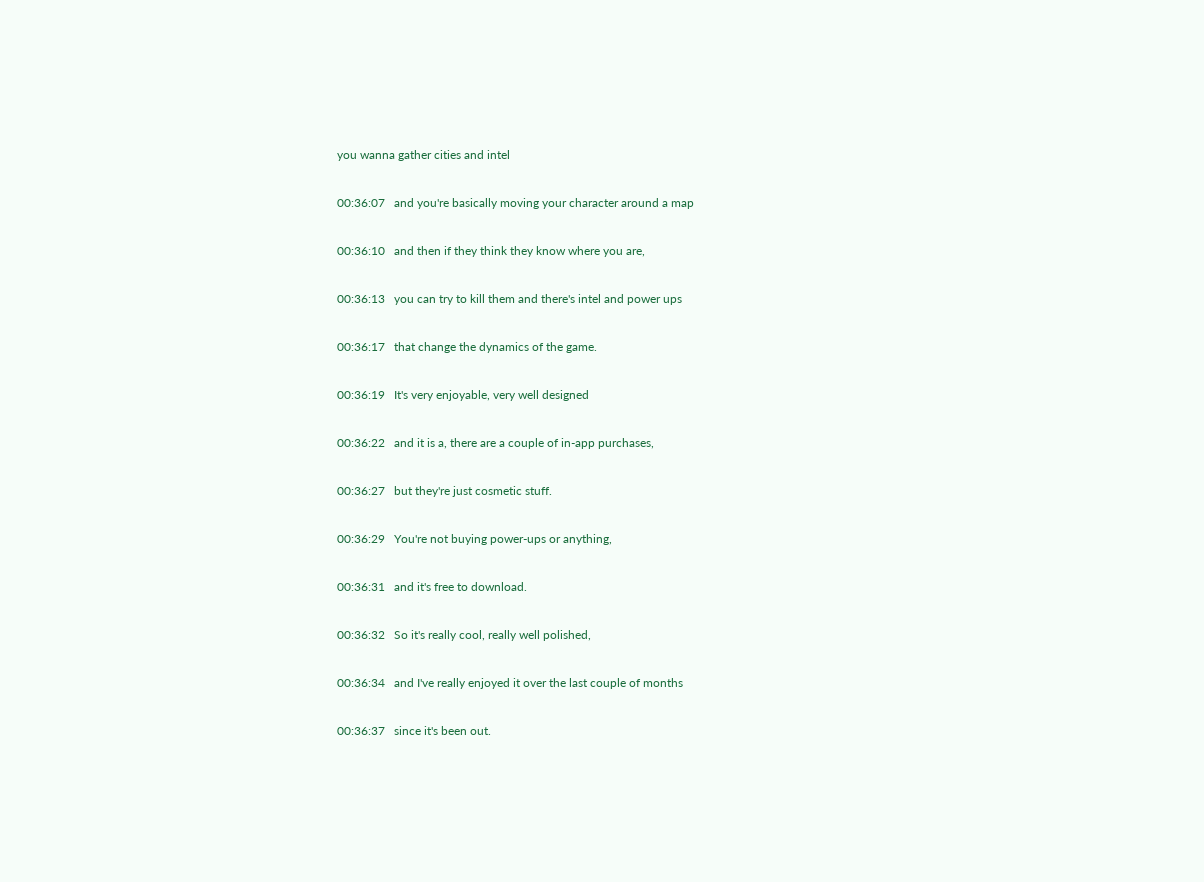you wanna gather cities and intel

00:36:07   and you're basically moving your character around a map

00:36:10   and then if they think they know where you are,

00:36:13   you can try to kill them and there's intel and power ups

00:36:17   that change the dynamics of the game.

00:36:19   It's very enjoyable, very well designed

00:36:22   and it is a, there are a couple of in-app purchases,

00:36:27   but they're just cosmetic stuff.

00:36:29   You're not buying power-ups or anything,

00:36:31   and it's free to download.

00:36:32   So it's really cool, really well polished,

00:36:34   and I've really enjoyed it over the last couple of months

00:36:37   since it's been out.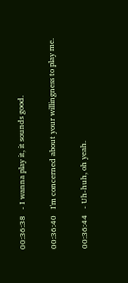00:36:38   - I wanna play it, it sounds good.

00:36:40   I'm concerned about your willingness to play me.

00:36:44   - Uh-huh, oh yeah.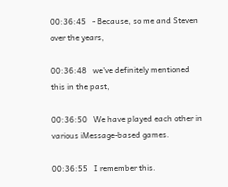00:36:45   - Because, so me and Steven over the years,

00:36:48   we've definitely mentioned this in the past,

00:36:50   We have played each other in various iMessage-based games.

00:36:55   I remember this.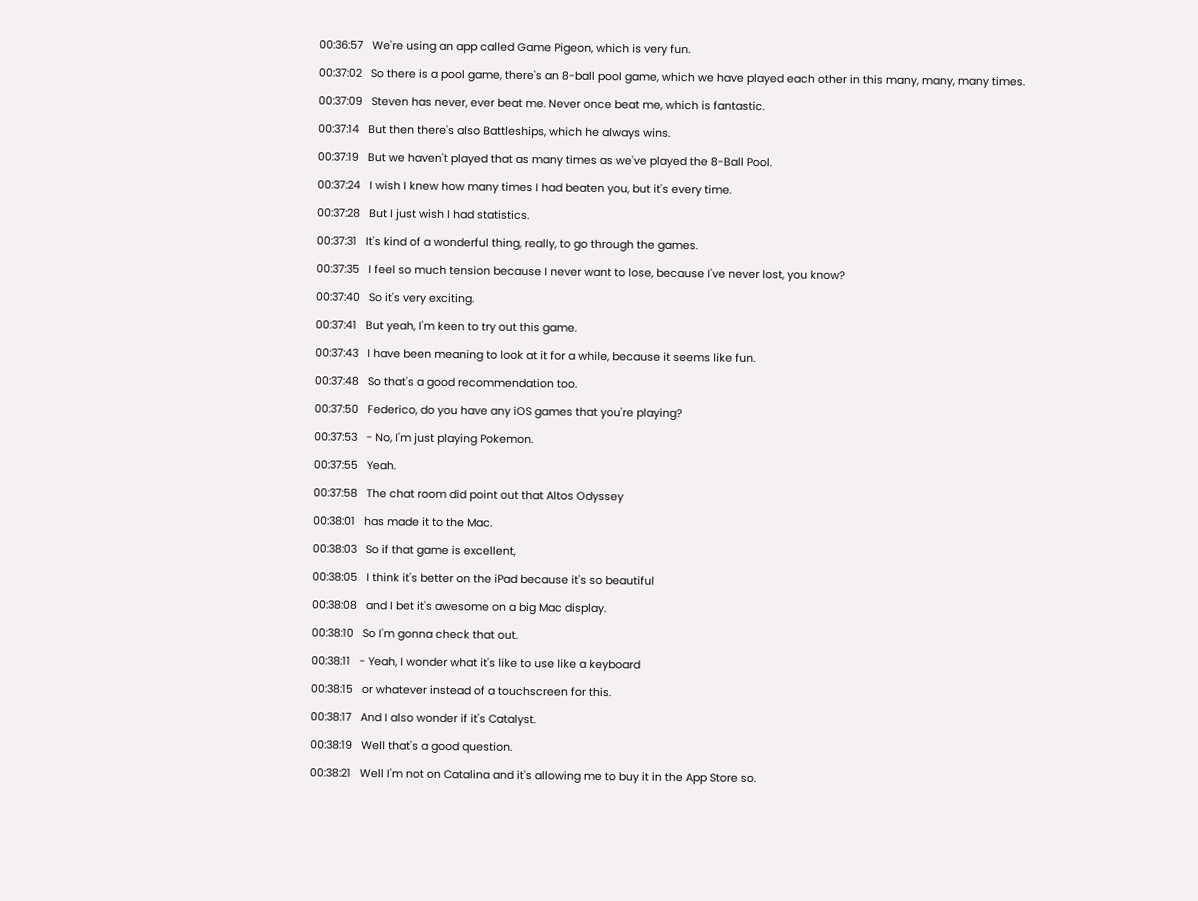00:36:57   We're using an app called Game Pigeon, which is very fun.

00:37:02   So there is a pool game, there's an 8-ball pool game, which we have played each other in this many, many, many times.

00:37:09   Steven has never, ever beat me. Never once beat me, which is fantastic.

00:37:14   But then there's also Battleships, which he always wins.

00:37:19   But we haven't played that as many times as we've played the 8-Ball Pool.

00:37:24   I wish I knew how many times I had beaten you, but it's every time.

00:37:28   But I just wish I had statistics.

00:37:31   It's kind of a wonderful thing, really, to go through the games.

00:37:35   I feel so much tension because I never want to lose, because I've never lost, you know?

00:37:40   So it's very exciting.

00:37:41   But yeah, I'm keen to try out this game.

00:37:43   I have been meaning to look at it for a while, because it seems like fun.

00:37:48   So that's a good recommendation too.

00:37:50   Federico, do you have any iOS games that you're playing?

00:37:53   - No, I'm just playing Pokemon.

00:37:55   Yeah.

00:37:58   The chat room did point out that Altos Odyssey

00:38:01   has made it to the Mac.

00:38:03   So if that game is excellent,

00:38:05   I think it's better on the iPad because it's so beautiful

00:38:08   and I bet it's awesome on a big Mac display.

00:38:10   So I'm gonna check that out.

00:38:11   - Yeah, I wonder what it's like to use like a keyboard

00:38:15   or whatever instead of a touchscreen for this.

00:38:17   And I also wonder if it's Catalyst.

00:38:19   Well that's a good question.

00:38:21   Well I'm not on Catalina and it's allowing me to buy it in the App Store so.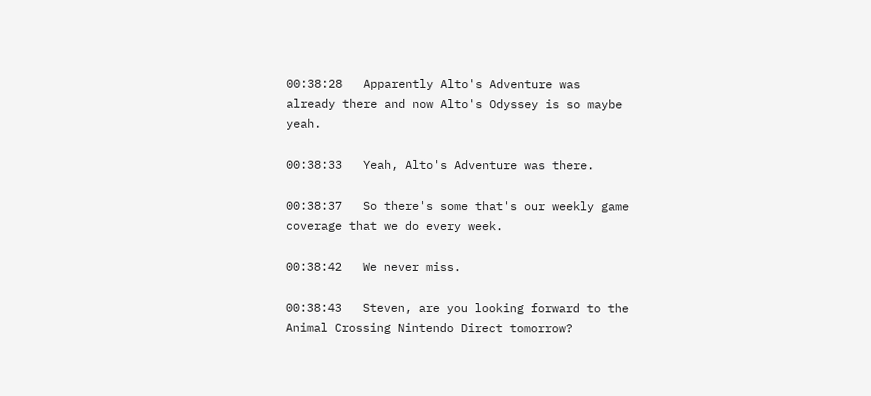00:38:28   Apparently Alto's Adventure was already there and now Alto's Odyssey is so maybe yeah.

00:38:33   Yeah, Alto's Adventure was there.

00:38:37   So there's some that's our weekly game coverage that we do every week.

00:38:42   We never miss.

00:38:43   Steven, are you looking forward to the Animal Crossing Nintendo Direct tomorrow?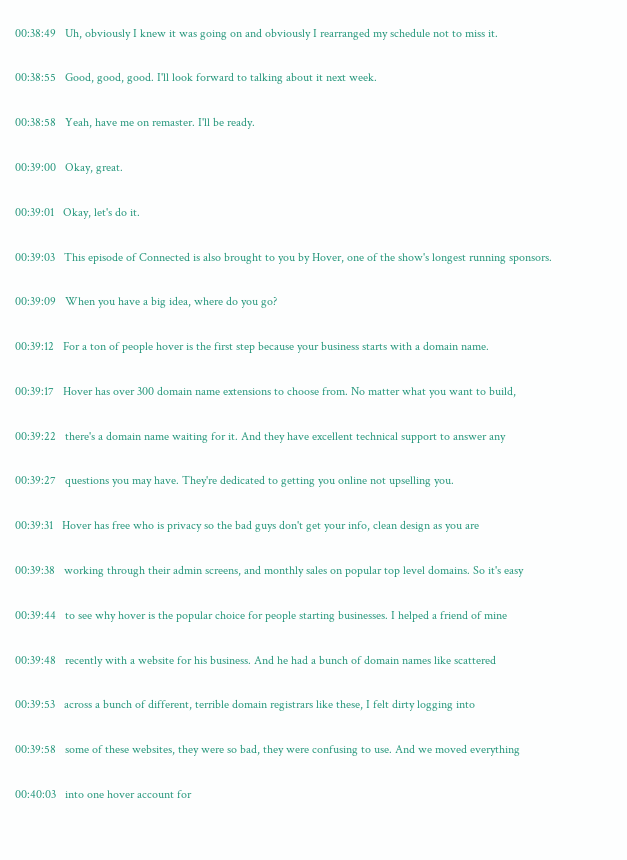00:38:49   Uh, obviously I knew it was going on and obviously I rearranged my schedule not to miss it.

00:38:55   Good, good, good. I'll look forward to talking about it next week.

00:38:58   Yeah, have me on remaster. I'll be ready.

00:39:00   Okay, great.

00:39:01   Okay, let's do it.

00:39:03   This episode of Connected is also brought to you by Hover, one of the show's longest running sponsors.

00:39:09   When you have a big idea, where do you go?

00:39:12   For a ton of people hover is the first step because your business starts with a domain name.

00:39:17   Hover has over 300 domain name extensions to choose from. No matter what you want to build,

00:39:22   there's a domain name waiting for it. And they have excellent technical support to answer any

00:39:27   questions you may have. They're dedicated to getting you online not upselling you.

00:39:31   Hover has free who is privacy so the bad guys don't get your info, clean design as you are

00:39:38   working through their admin screens, and monthly sales on popular top level domains. So it's easy

00:39:44   to see why hover is the popular choice for people starting businesses. I helped a friend of mine

00:39:48   recently with a website for his business. And he had a bunch of domain names like scattered

00:39:53   across a bunch of different, terrible domain registrars like these, I felt dirty logging into

00:39:58   some of these websites, they were so bad, they were confusing to use. And we moved everything

00:40:03   into one hover account for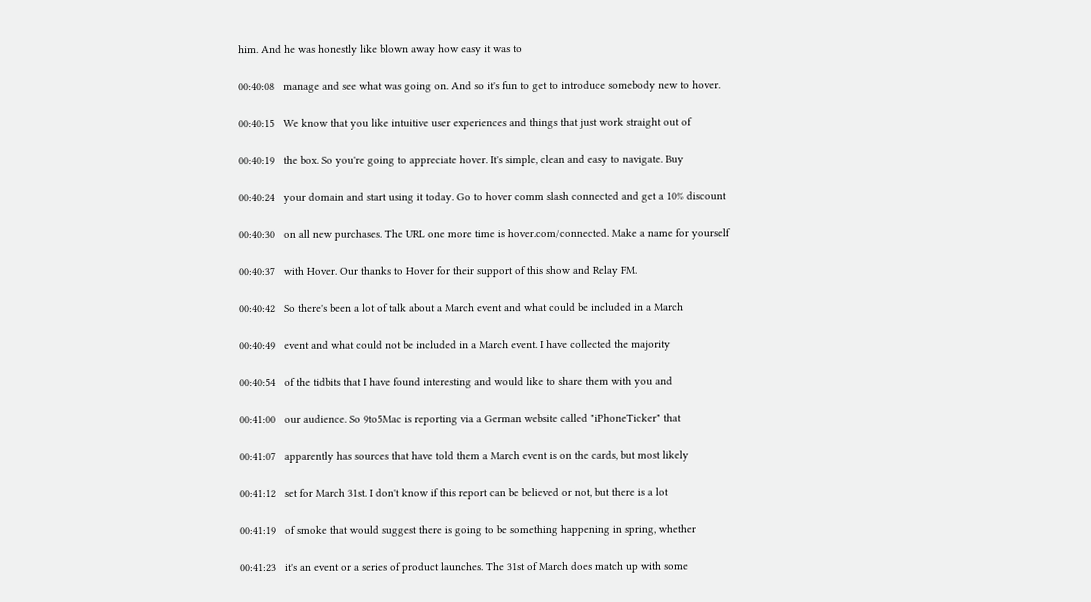him. And he was honestly like blown away how easy it was to

00:40:08   manage and see what was going on. And so it's fun to get to introduce somebody new to hover.

00:40:15   We know that you like intuitive user experiences and things that just work straight out of

00:40:19   the box. So you're going to appreciate hover. It's simple, clean and easy to navigate. Buy

00:40:24   your domain and start using it today. Go to hover comm slash connected and get a 10% discount

00:40:30   on all new purchases. The URL one more time is hover.com/connected. Make a name for yourself

00:40:37   with Hover. Our thanks to Hover for their support of this show and Relay FM.

00:40:42   So there's been a lot of talk about a March event and what could be included in a March

00:40:49   event and what could not be included in a March event. I have collected the majority

00:40:54   of the tidbits that I have found interesting and would like to share them with you and

00:41:00   our audience. So 9to5Mac is reporting via a German website called "iPhoneTicker" that

00:41:07   apparently has sources that have told them a March event is on the cards, but most likely

00:41:12   set for March 31st. I don't know if this report can be believed or not, but there is a lot

00:41:19   of smoke that would suggest there is going to be something happening in spring, whether

00:41:23   it's an event or a series of product launches. The 31st of March does match up with some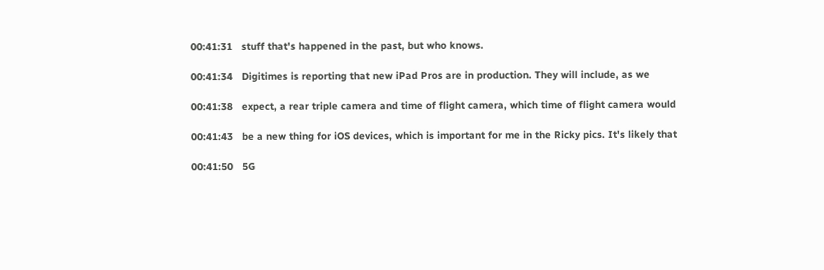00:41:31   stuff that's happened in the past, but who knows.

00:41:34   Digitimes is reporting that new iPad Pros are in production. They will include, as we

00:41:38   expect, a rear triple camera and time of flight camera, which time of flight camera would

00:41:43   be a new thing for iOS devices, which is important for me in the Ricky pics. It's likely that

00:41:50   5G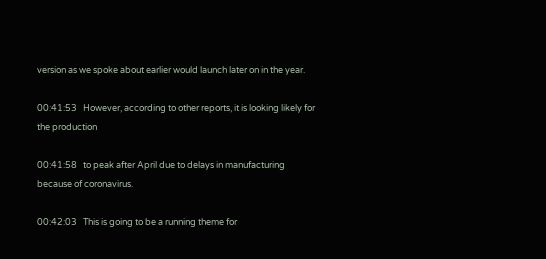version as we spoke about earlier would launch later on in the year.

00:41:53   However, according to other reports, it is looking likely for the production

00:41:58   to peak after April due to delays in manufacturing because of coronavirus.

00:42:03   This is going to be a running theme for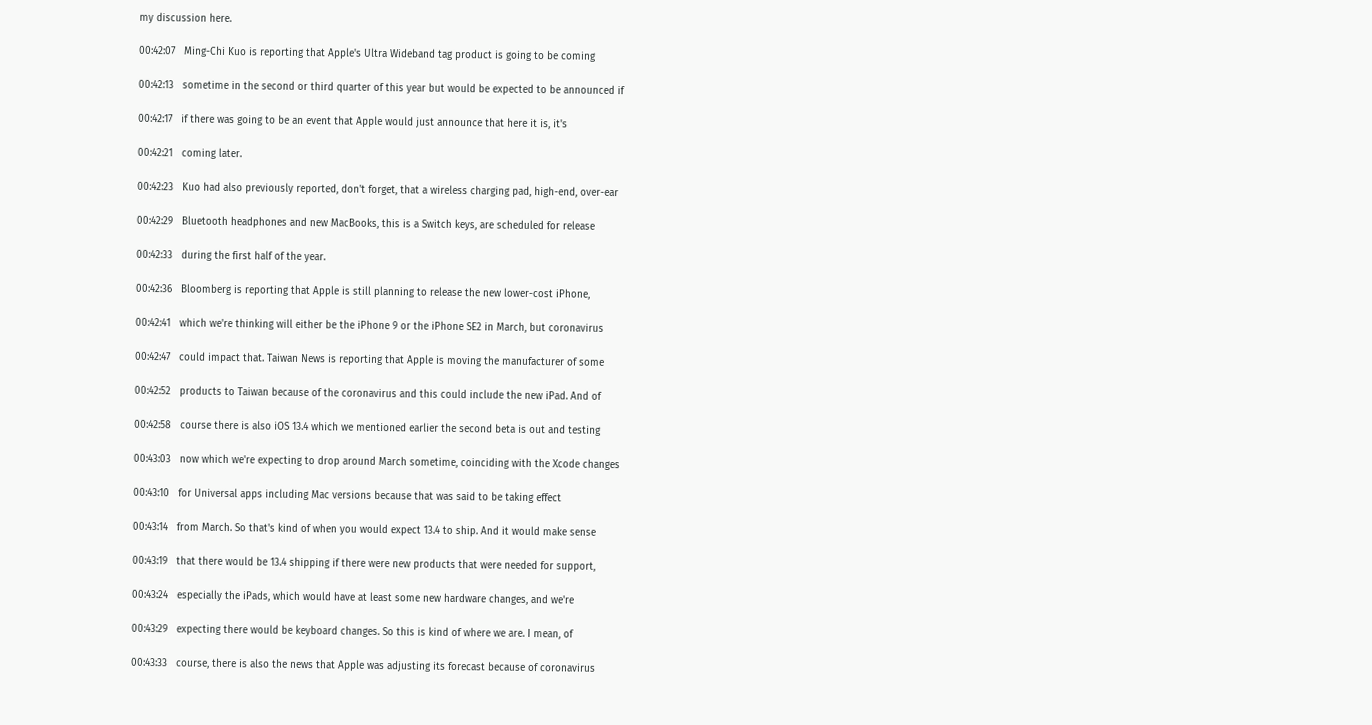my discussion here.

00:42:07   Ming-Chi Kuo is reporting that Apple's Ultra Wideband tag product is going to be coming

00:42:13   sometime in the second or third quarter of this year but would be expected to be announced if

00:42:17   if there was going to be an event that Apple would just announce that here it is, it's

00:42:21   coming later.

00:42:23   Kuo had also previously reported, don't forget, that a wireless charging pad, high-end, over-ear

00:42:29   Bluetooth headphones and new MacBooks, this is a Switch keys, are scheduled for release

00:42:33   during the first half of the year.

00:42:36   Bloomberg is reporting that Apple is still planning to release the new lower-cost iPhone,

00:42:41   which we're thinking will either be the iPhone 9 or the iPhone SE2 in March, but coronavirus

00:42:47   could impact that. Taiwan News is reporting that Apple is moving the manufacturer of some

00:42:52   products to Taiwan because of the coronavirus and this could include the new iPad. And of

00:42:58   course there is also iOS 13.4 which we mentioned earlier the second beta is out and testing

00:43:03   now which we're expecting to drop around March sometime, coinciding with the Xcode changes

00:43:10   for Universal apps including Mac versions because that was said to be taking effect

00:43:14   from March. So that's kind of when you would expect 13.4 to ship. And it would make sense

00:43:19   that there would be 13.4 shipping if there were new products that were needed for support,

00:43:24   especially the iPads, which would have at least some new hardware changes, and we're

00:43:29   expecting there would be keyboard changes. So this is kind of where we are. I mean, of

00:43:33   course, there is also the news that Apple was adjusting its forecast because of coronavirus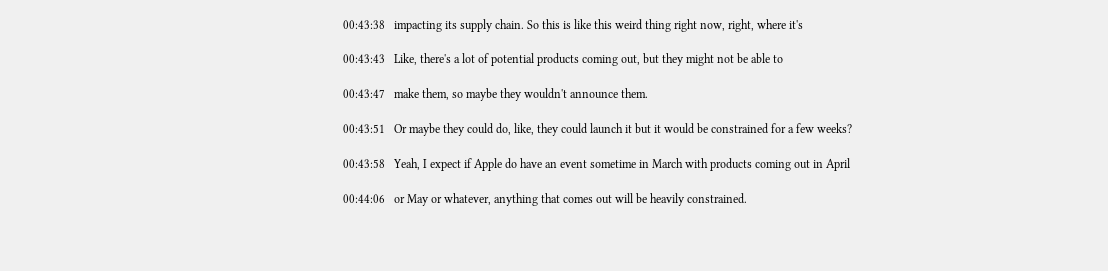00:43:38   impacting its supply chain. So this is like this weird thing right now, right, where it's

00:43:43   Like, there's a lot of potential products coming out, but they might not be able to

00:43:47   make them, so maybe they wouldn't announce them.

00:43:51   Or maybe they could do, like, they could launch it but it would be constrained for a few weeks?

00:43:58   Yeah, I expect if Apple do have an event sometime in March with products coming out in April

00:44:06   or May or whatever, anything that comes out will be heavily constrained.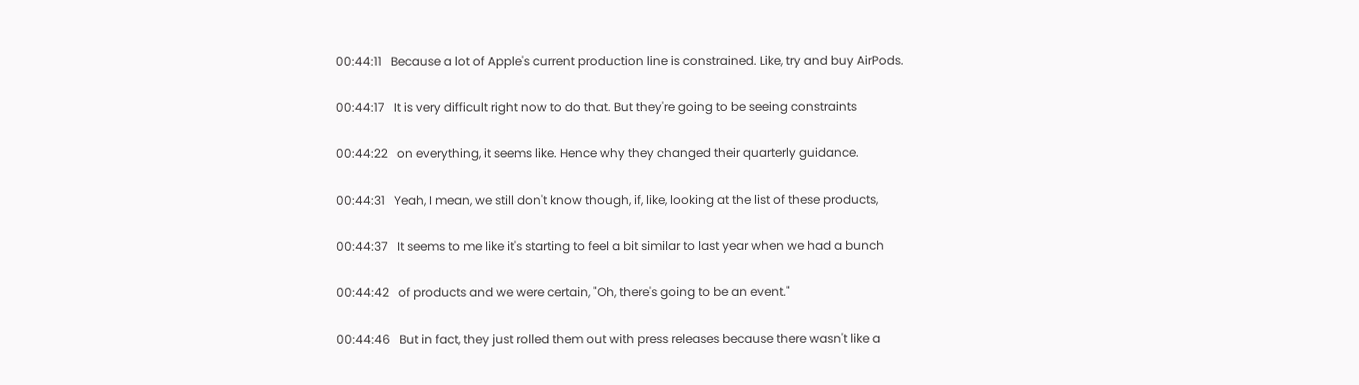00:44:11   Because a lot of Apple's current production line is constrained. Like, try and buy AirPods.

00:44:17   It is very difficult right now to do that. But they're going to be seeing constraints

00:44:22   on everything, it seems like. Hence why they changed their quarterly guidance.

00:44:31   Yeah, I mean, we still don't know though, if, like, looking at the list of these products,

00:44:37   It seems to me like it's starting to feel a bit similar to last year when we had a bunch

00:44:42   of products and we were certain, "Oh, there's going to be an event."

00:44:46   But in fact, they just rolled them out with press releases because there wasn't like a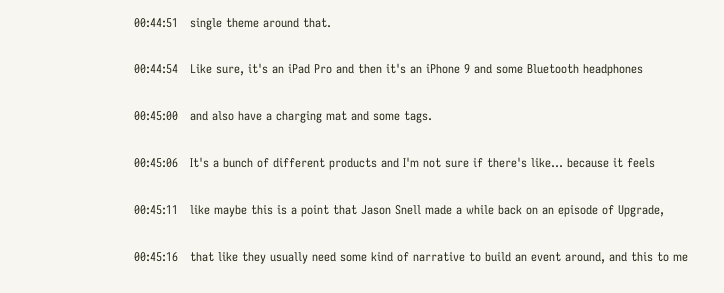00:44:51   single theme around that.

00:44:54   Like sure, it's an iPad Pro and then it's an iPhone 9 and some Bluetooth headphones

00:45:00   and also have a charging mat and some tags.

00:45:06   It's a bunch of different products and I'm not sure if there's like... because it feels

00:45:11   like maybe this is a point that Jason Snell made a while back on an episode of Upgrade,

00:45:16   that like they usually need some kind of narrative to build an event around, and this to me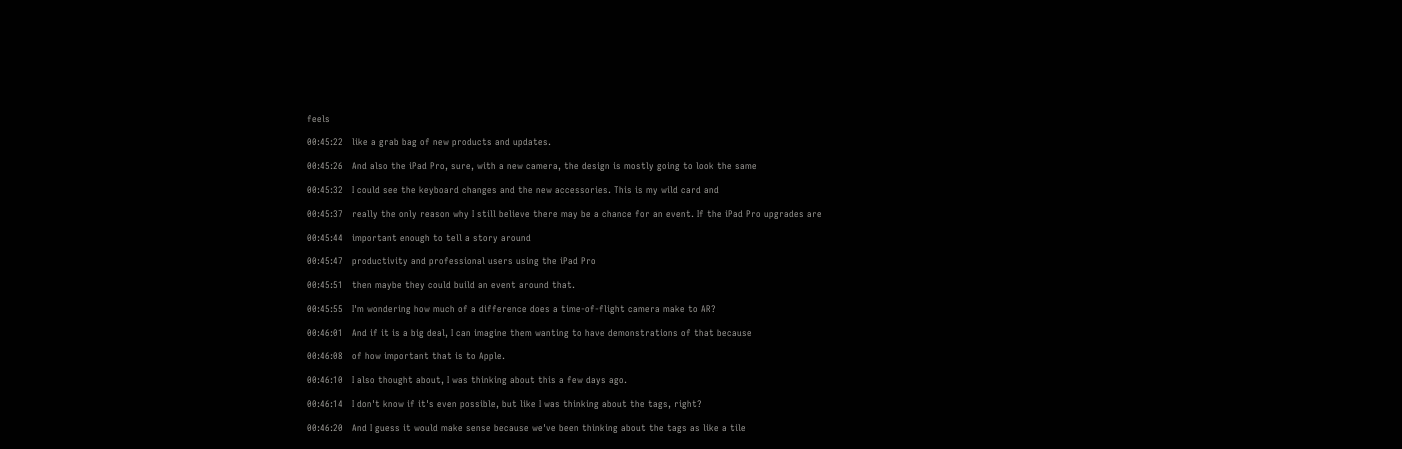feels

00:45:22   like a grab bag of new products and updates.

00:45:26   And also the iPad Pro, sure, with a new camera, the design is mostly going to look the same

00:45:32   I could see the keyboard changes and the new accessories. This is my wild card and

00:45:37   really the only reason why I still believe there may be a chance for an event. If the iPad Pro upgrades are

00:45:44   important enough to tell a story around

00:45:47   productivity and professional users using the iPad Pro

00:45:51   then maybe they could build an event around that.

00:45:55   I'm wondering how much of a difference does a time-of-flight camera make to AR?

00:46:01   And if it is a big deal, I can imagine them wanting to have demonstrations of that because

00:46:08   of how important that is to Apple.

00:46:10   I also thought about, I was thinking about this a few days ago.

00:46:14   I don't know if it's even possible, but like I was thinking about the tags, right?

00:46:20   And I guess it would make sense because we've been thinking about the tags as like a tile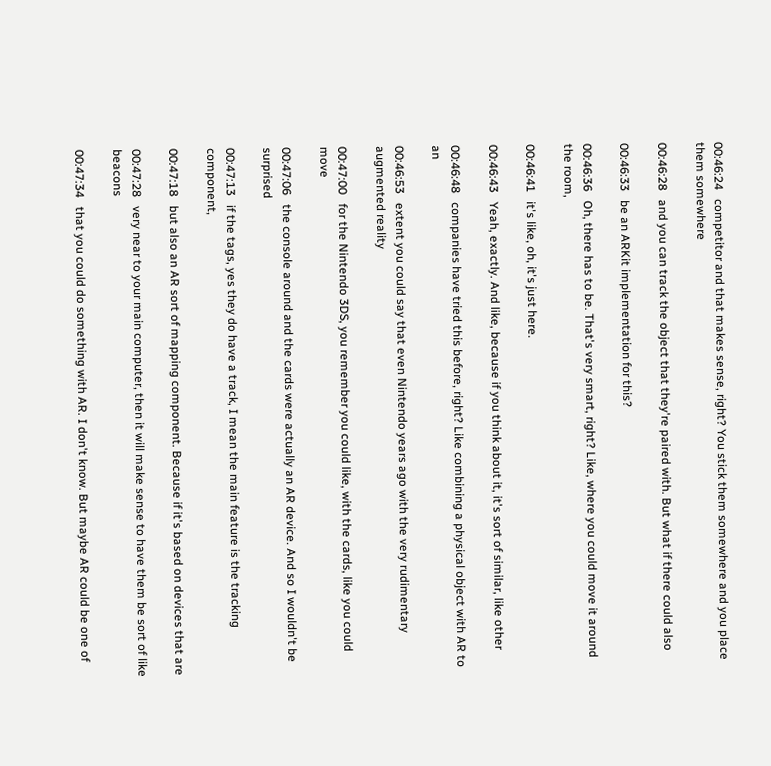00:46:24   competitor and that makes sense, right? You stick them somewhere and you place them somewhere

00:46:28   and you can track the object that they're paired with. But what if there could also

00:46:33   be an ARKit implementation for this?

00:46:36   Oh, there has to be. That's very smart, right? Like, where you could move it around the room,

00:46:41   it's like, oh, it's just here.

00:46:43   Yeah, exactly. And like, because if you think about it, it's sort of similar, like other

00:46:48   companies have tried this before, right? Like combining a physical object with AR to an

00:46:53   extent you could say that even Nintendo years ago with the very rudimentary augmented reality

00:47:00   for the Nintendo 3DS, you remember you could like, with the cards, like you could move

00:47:06   the console around and the cards were actually an AR device. And so I wouldn't be surprised

00:47:13   if the tags, yes they do have a track, I mean the main feature is the tracking component,

00:47:18   but also an AR sort of mapping component. Because if it's based on devices that are

00:47:28   very near to your main computer, then it will make sense to have them be sort of like beacons

00:47:34   that you could do something with AR. I don't know. But maybe AR could be one of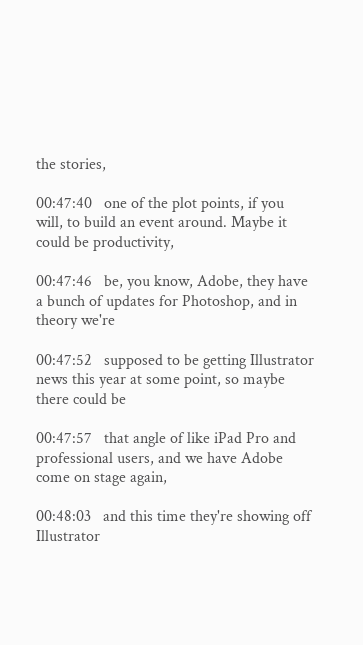the stories,

00:47:40   one of the plot points, if you will, to build an event around. Maybe it could be productivity,

00:47:46   be, you know, Adobe, they have a bunch of updates for Photoshop, and in theory we're

00:47:52   supposed to be getting Illustrator news this year at some point, so maybe there could be

00:47:57   that angle of like iPad Pro and professional users, and we have Adobe come on stage again,

00:48:03   and this time they're showing off Illustrator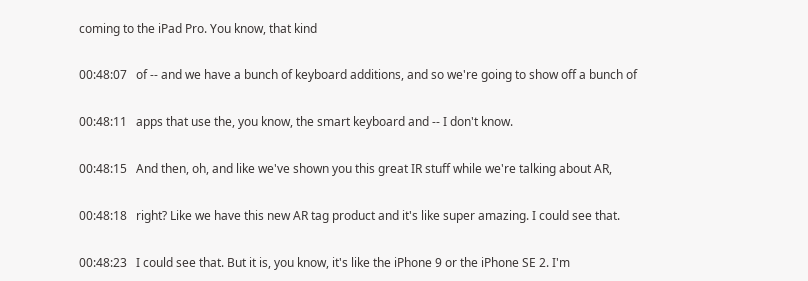coming to the iPad Pro. You know, that kind

00:48:07   of -- and we have a bunch of keyboard additions, and so we're going to show off a bunch of

00:48:11   apps that use the, you know, the smart keyboard and -- I don't know.

00:48:15   And then, oh, and like we've shown you this great IR stuff while we're talking about AR,

00:48:18   right? Like we have this new AR tag product and it's like super amazing. I could see that.

00:48:23   I could see that. But it is, you know, it's like the iPhone 9 or the iPhone SE 2. I'm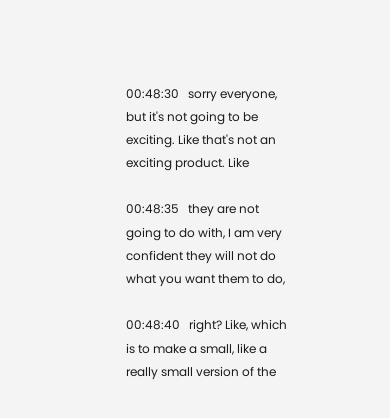00:48:30   sorry everyone, but it's not going to be exciting. Like that's not an exciting product. Like

00:48:35   they are not going to do with, I am very confident they will not do what you want them to do,

00:48:40   right? Like, which is to make a small, like a really small version of the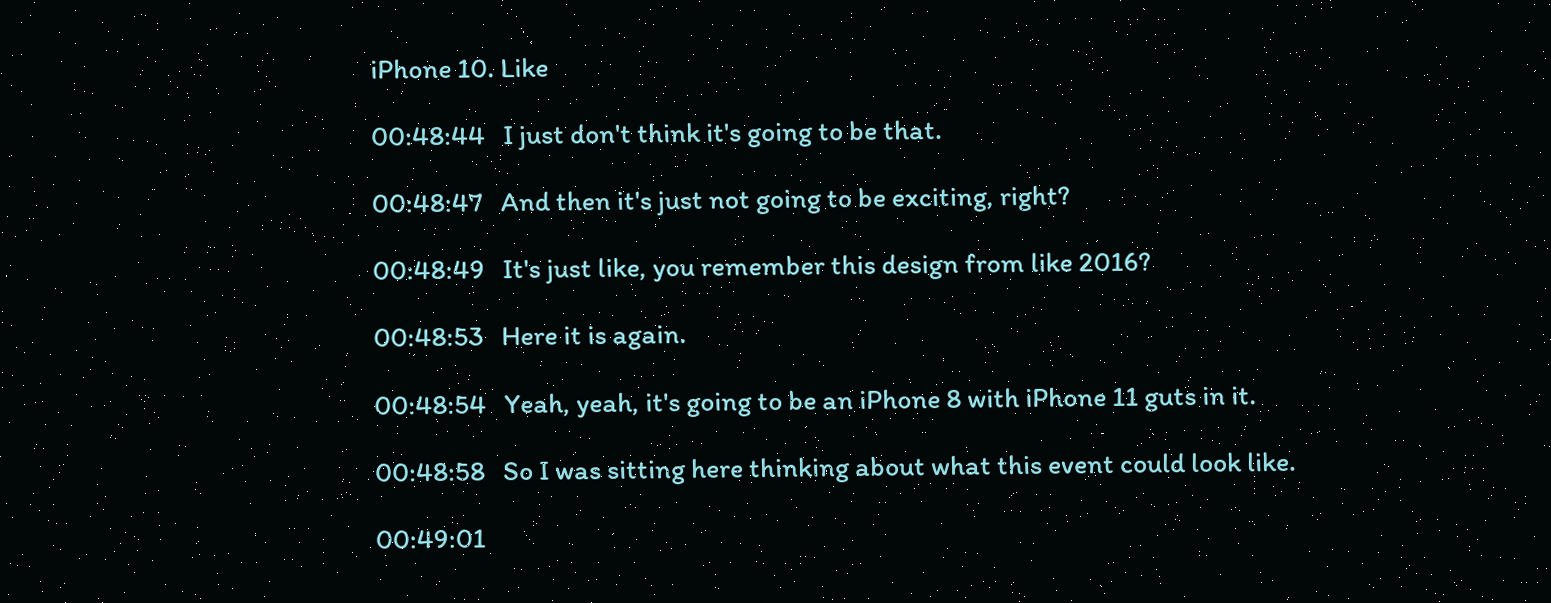iPhone 10. Like

00:48:44   I just don't think it's going to be that.

00:48:47   And then it's just not going to be exciting, right?

00:48:49   It's just like, you remember this design from like 2016?

00:48:53   Here it is again.

00:48:54   Yeah, yeah, it's going to be an iPhone 8 with iPhone 11 guts in it.

00:48:58   So I was sitting here thinking about what this event could look like.

00:49:01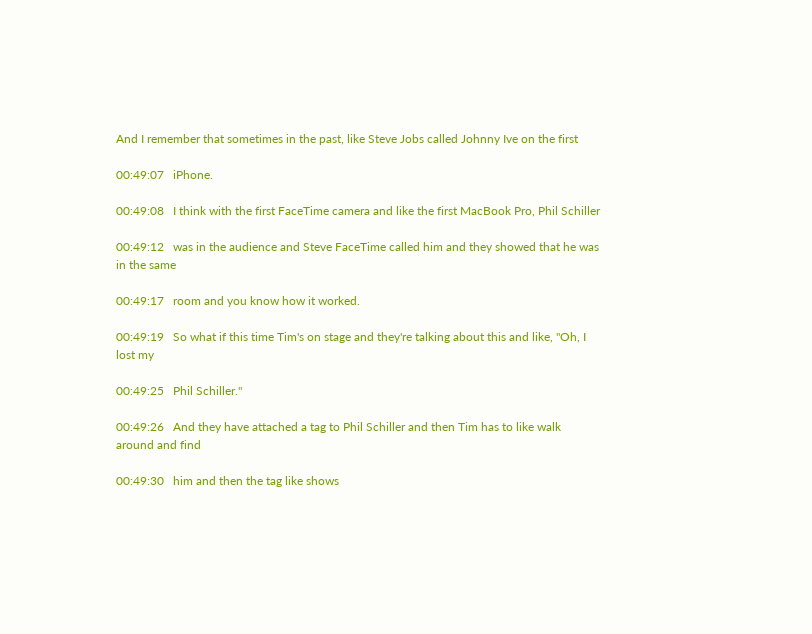And I remember that sometimes in the past, like Steve Jobs called Johnny Ive on the first

00:49:07   iPhone.

00:49:08   I think with the first FaceTime camera and like the first MacBook Pro, Phil Schiller

00:49:12   was in the audience and Steve FaceTime called him and they showed that he was in the same

00:49:17   room and you know how it worked.

00:49:19   So what if this time Tim's on stage and they're talking about this and like, "Oh, I lost my

00:49:25   Phil Schiller."

00:49:26   And they have attached a tag to Phil Schiller and then Tim has to like walk around and find

00:49:30   him and then the tag like shows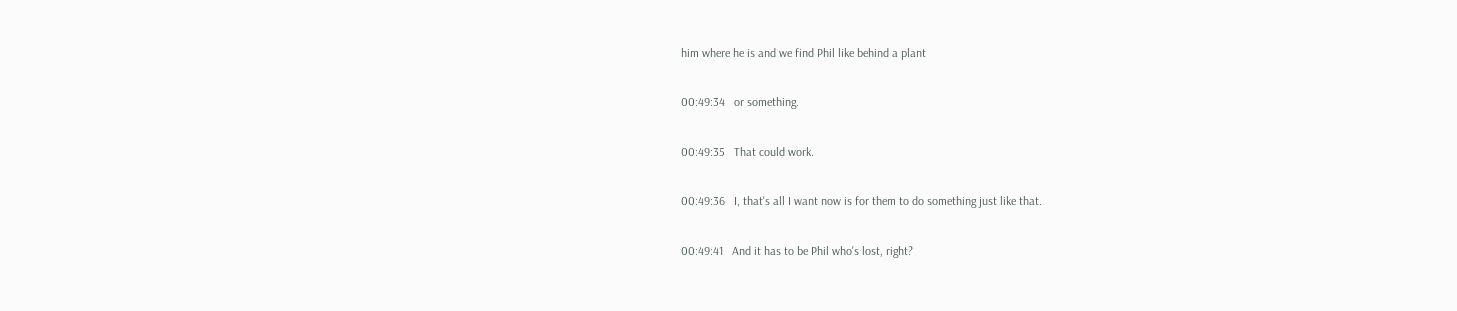him where he is and we find Phil like behind a plant

00:49:34   or something.

00:49:35   That could work.

00:49:36   I, that's all I want now is for them to do something just like that.

00:49:41   And it has to be Phil who's lost, right?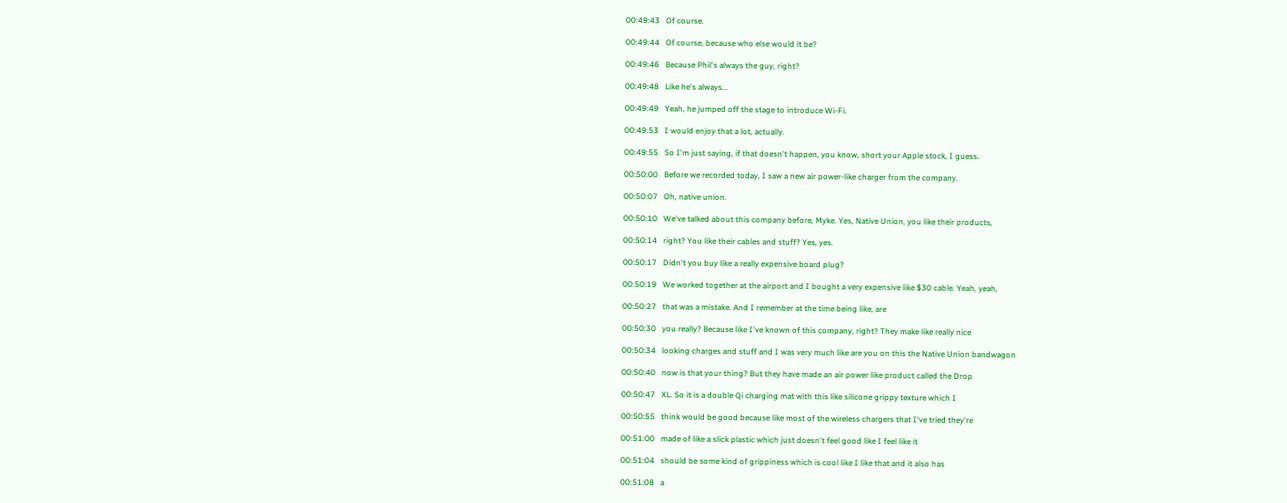00:49:43   Of course.

00:49:44   Of course, because who else would it be?

00:49:46   Because Phil's always the guy, right?

00:49:48   Like he's always...

00:49:49   Yeah, he jumped off the stage to introduce Wi-Fi.

00:49:53   I would enjoy that a lot, actually.

00:49:55   So I'm just saying, if that doesn't happen, you know, short your Apple stock, I guess.

00:50:00   Before we recorded today, I saw a new air power-like charger from the company.

00:50:07   Oh, native union.

00:50:10   We've talked about this company before, Myke. Yes, Native Union, you like their products,

00:50:14   right? You like their cables and stuff? Yes, yes.

00:50:17   Didn't you buy like a really expensive board plug?

00:50:19   We worked together at the airport and I bought a very expensive like $30 cable. Yeah, yeah,

00:50:27   that was a mistake. And I remember at the time being like, are

00:50:30   you really? Because like I've known of this company, right? They make like really nice

00:50:34   looking charges and stuff and I was very much like are you on this the Native Union bandwagon

00:50:40   now is that your thing? But they have made an air power like product called the Drop

00:50:47   XL. So it is a double Qi charging mat with this like silicone grippy texture which I

00:50:55   think would be good because like most of the wireless chargers that I've tried they're

00:51:00   made of like a slick plastic which just doesn't feel good like I feel like it

00:51:04   should be some kind of grippiness which is cool like I like that and it also has

00:51:08   a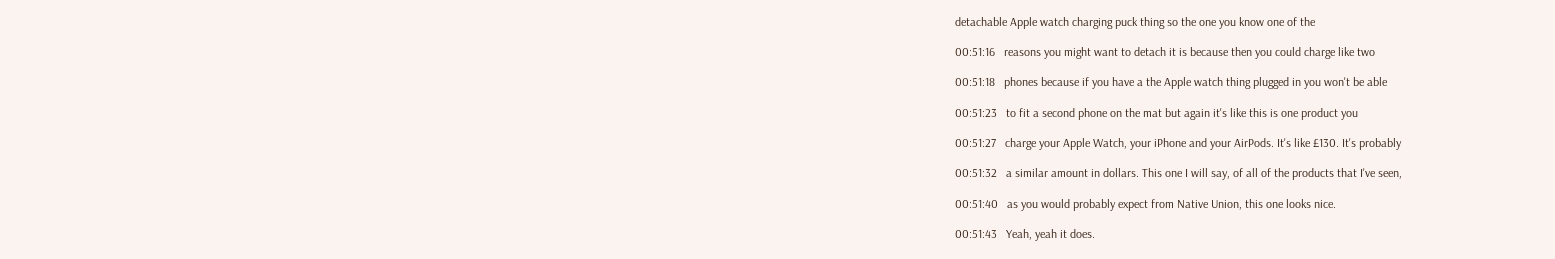detachable Apple watch charging puck thing so the one you know one of the

00:51:16   reasons you might want to detach it is because then you could charge like two

00:51:18   phones because if you have a the Apple watch thing plugged in you won't be able

00:51:23   to fit a second phone on the mat but again it's like this is one product you

00:51:27   charge your Apple Watch, your iPhone and your AirPods. It's like £130. It's probably

00:51:32   a similar amount in dollars. This one I will say, of all of the products that I've seen,

00:51:40   as you would probably expect from Native Union, this one looks nice.

00:51:43   Yeah, yeah it does.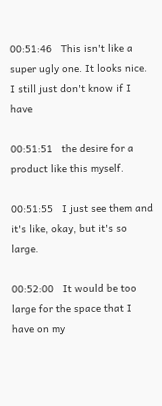00:51:46   This isn't like a super ugly one. It looks nice. I still just don't know if I have

00:51:51   the desire for a product like this myself.

00:51:55   I just see them and it's like, okay, but it's so large.

00:52:00   It would be too large for the space that I have on my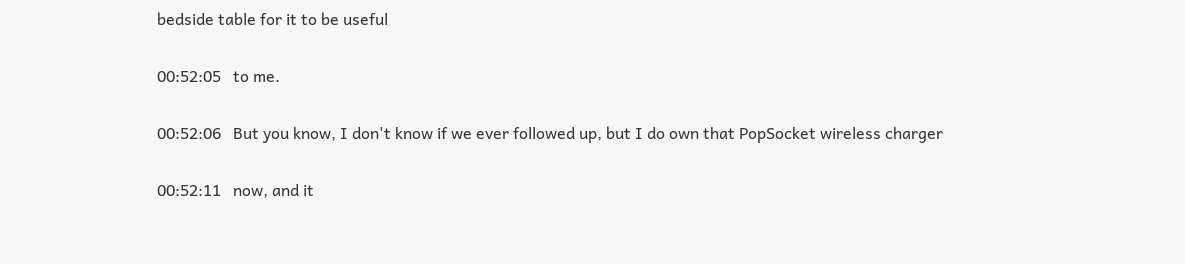bedside table for it to be useful

00:52:05   to me.

00:52:06   But you know, I don't know if we ever followed up, but I do own that PopSocket wireless charger

00:52:11   now, and it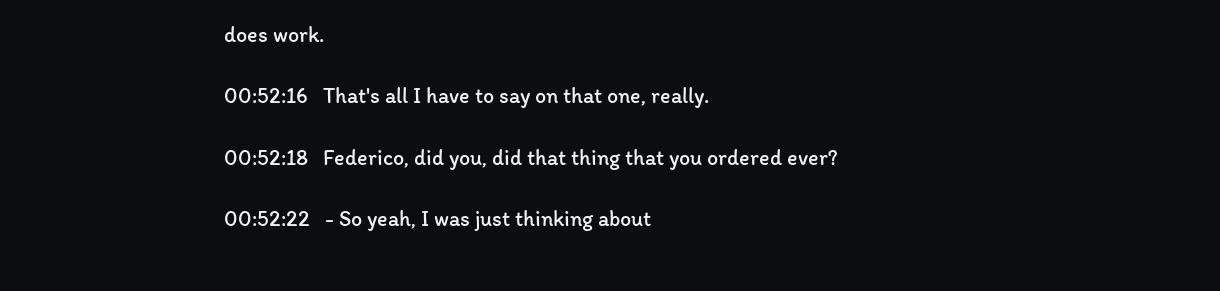does work.

00:52:16   That's all I have to say on that one, really.

00:52:18   Federico, did you, did that thing that you ordered ever?

00:52:22   - So yeah, I was just thinking about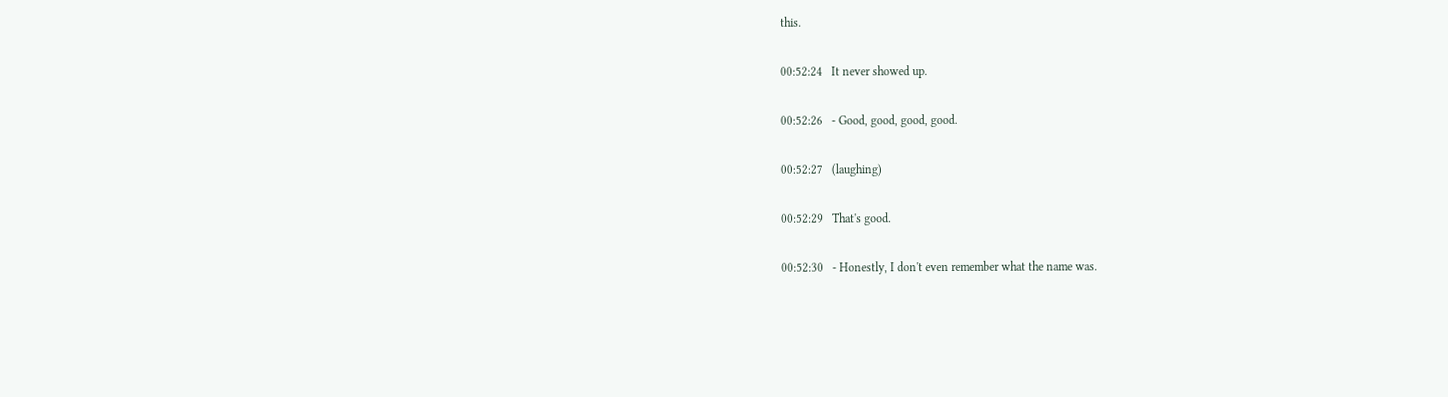this.

00:52:24   It never showed up.

00:52:26   - Good, good, good, good.

00:52:27   (laughing)

00:52:29   That's good.

00:52:30   - Honestly, I don't even remember what the name was.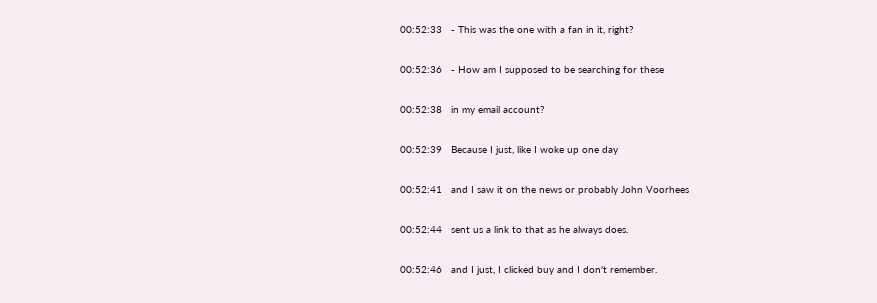00:52:33   - This was the one with a fan in it, right?

00:52:36   - How am I supposed to be searching for these

00:52:38   in my email account?

00:52:39   Because I just, like I woke up one day

00:52:41   and I saw it on the news or probably John Voorhees

00:52:44   sent us a link to that as he always does.

00:52:46   and I just, I clicked buy and I don't remember.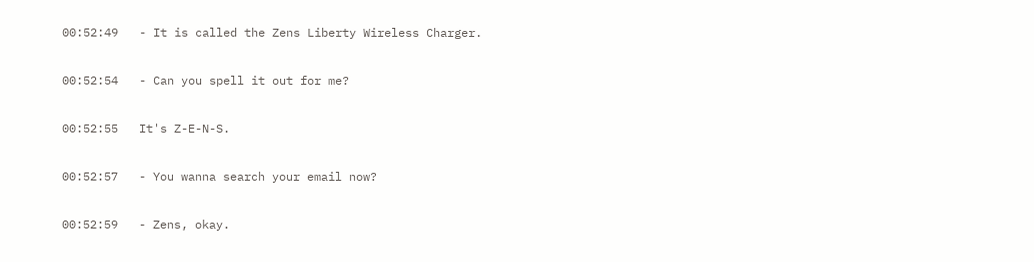00:52:49   - It is called the Zens Liberty Wireless Charger.

00:52:54   - Can you spell it out for me?

00:52:55   It's Z-E-N-S.

00:52:57   - You wanna search your email now?

00:52:59   - Zens, okay.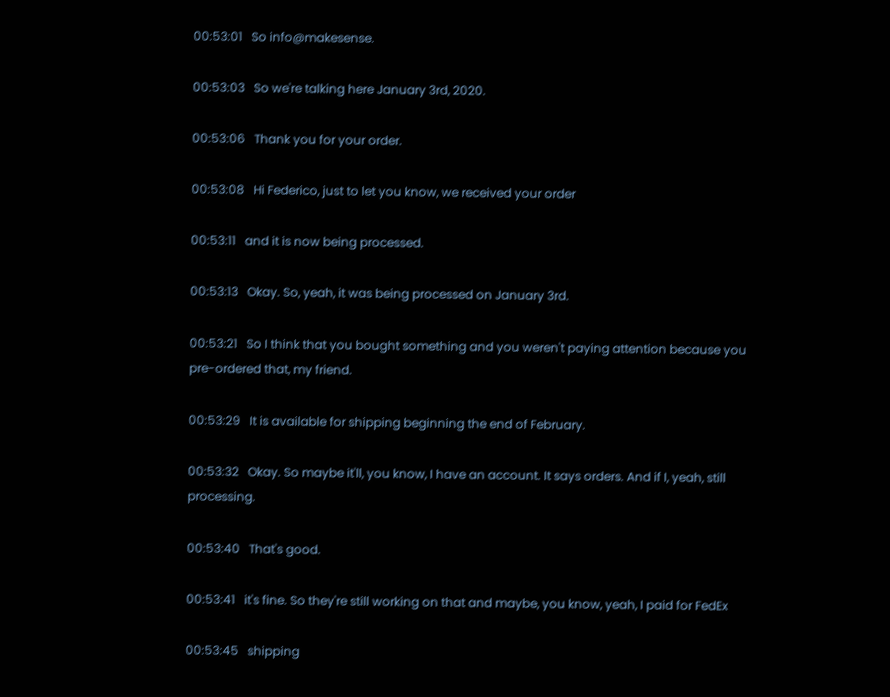00:53:01   So info@makesense.

00:53:03   So we're talking here January 3rd, 2020.

00:53:06   Thank you for your order.

00:53:08   Hi Federico, just to let you know, we received your order

00:53:11   and it is now being processed.

00:53:13   Okay. So, yeah, it was being processed on January 3rd.

00:53:21   So I think that you bought something and you weren't paying attention because you pre-ordered that, my friend.

00:53:29   It is available for shipping beginning the end of February.

00:53:32   Okay. So maybe it'll, you know, I have an account. It says orders. And if I, yeah, still processing.

00:53:40   That's good.

00:53:41   it's fine. So they're still working on that and maybe, you know, yeah, I paid for FedEx

00:53:45   shipping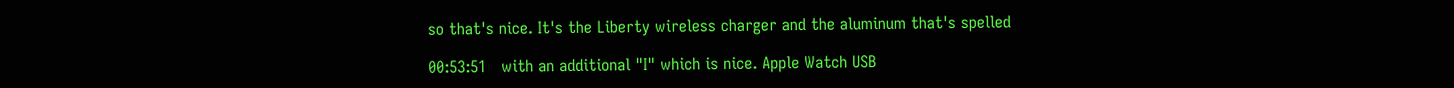so that's nice. It's the Liberty wireless charger and the aluminum that's spelled

00:53:51   with an additional "I" which is nice. Apple Watch USB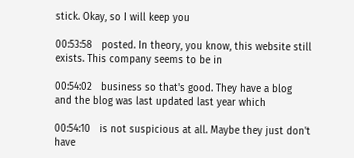stick. Okay, so I will keep you

00:53:58   posted. In theory, you know, this website still exists. This company seems to be in

00:54:02   business so that's good. They have a blog and the blog was last updated last year which

00:54:10   is not suspicious at all. Maybe they just don't have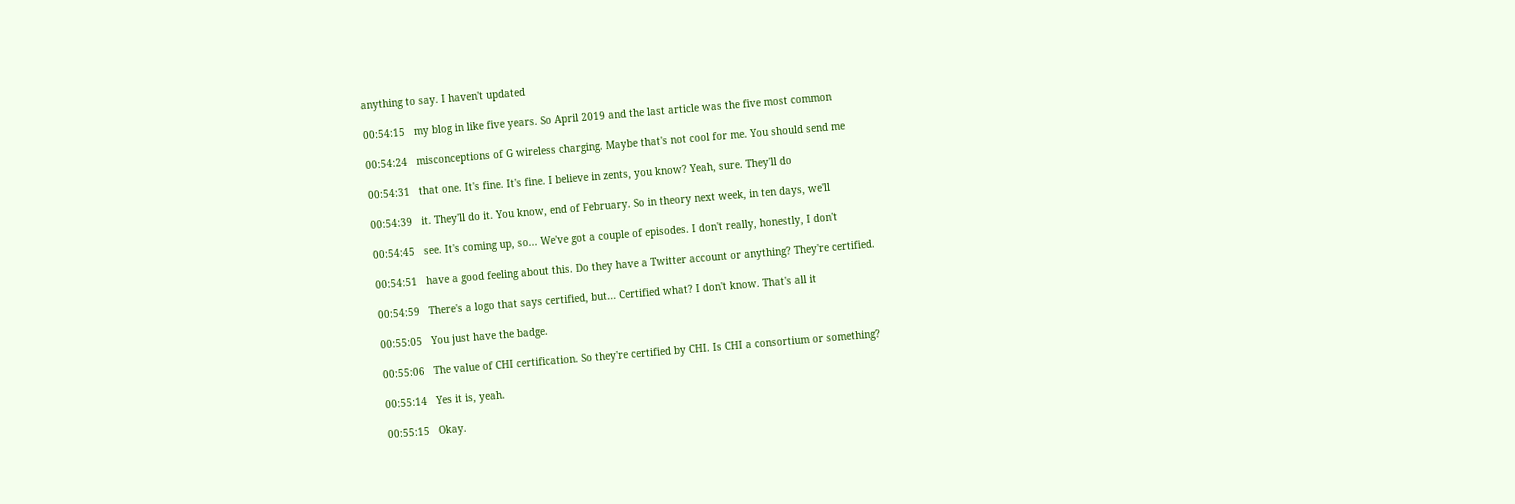anything to say. I haven't updated

00:54:15   my blog in like five years. So April 2019 and the last article was the five most common

00:54:24   misconceptions of G wireless charging. Maybe that's not cool for me. You should send me

00:54:31   that one. It's fine. It's fine. I believe in zents, you know? Yeah, sure. They'll do

00:54:39   it. They'll do it. You know, end of February. So in theory next week, in ten days, we'll

00:54:45   see. It's coming up, so... We've got a couple of episodes. I don't really, honestly, I don't

00:54:51   have a good feeling about this. Do they have a Twitter account or anything? They're certified.

00:54:59   There's a logo that says certified, but... Certified what? I don't know. That's all it

00:55:05   You just have the badge.

00:55:06   The value of CHI certification. So they're certified by CHI. Is CHI a consortium or something?

00:55:14   Yes it is, yeah.

00:55:15   Okay.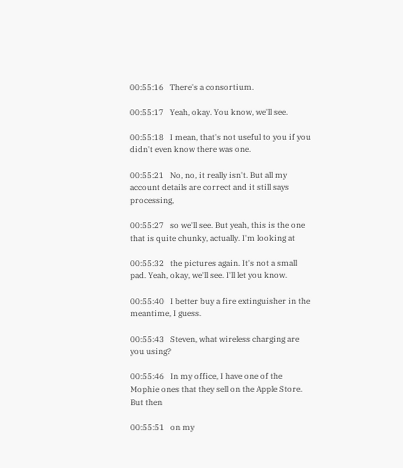00:55:16   There's a consortium.

00:55:17   Yeah, okay. You know, we'll see.

00:55:18   I mean, that's not useful to you if you didn't even know there was one.

00:55:21   No, no, it really isn't. But all my account details are correct and it still says processing,

00:55:27   so we'll see. But yeah, this is the one that is quite chunky, actually. I'm looking at

00:55:32   the pictures again. It's not a small pad. Yeah, okay, we'll see. I'll let you know.

00:55:40   I better buy a fire extinguisher in the meantime, I guess.

00:55:43   Steven, what wireless charging are you using?

00:55:46   In my office, I have one of the Mophie ones that they sell on the Apple Store. But then

00:55:51   on my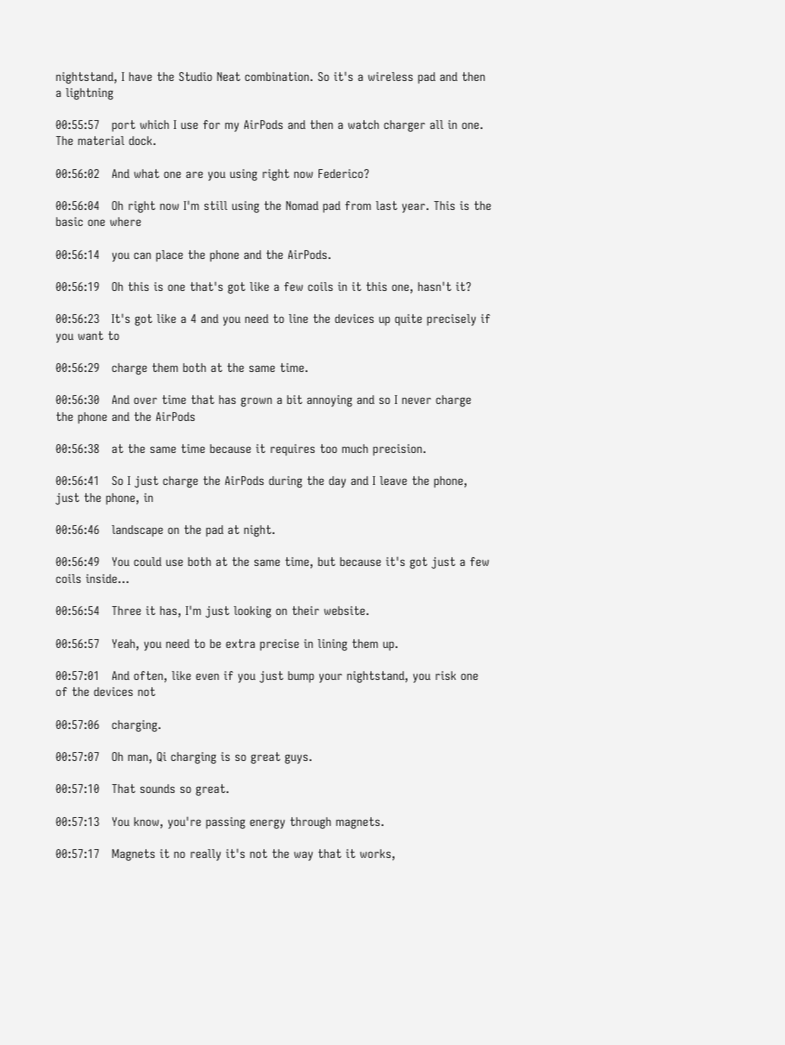nightstand, I have the Studio Neat combination. So it's a wireless pad and then a lightning

00:55:57   port which I use for my AirPods and then a watch charger all in one. The material dock.

00:56:02   And what one are you using right now Federico?

00:56:04   Oh right now I'm still using the Nomad pad from last year. This is the basic one where

00:56:14   you can place the phone and the AirPods.

00:56:19   Oh this is one that's got like a few coils in it this one, hasn't it?

00:56:23   It's got like a 4 and you need to line the devices up quite precisely if you want to

00:56:29   charge them both at the same time.

00:56:30   And over time that has grown a bit annoying and so I never charge the phone and the AirPods

00:56:38   at the same time because it requires too much precision.

00:56:41   So I just charge the AirPods during the day and I leave the phone, just the phone, in

00:56:46   landscape on the pad at night.

00:56:49   You could use both at the same time, but because it's got just a few coils inside...

00:56:54   Three it has, I'm just looking on their website.

00:56:57   Yeah, you need to be extra precise in lining them up.

00:57:01   And often, like even if you just bump your nightstand, you risk one of the devices not

00:57:06   charging.

00:57:07   Oh man, Qi charging is so great guys.

00:57:10   That sounds so great.

00:57:13   You know, you're passing energy through magnets.

00:57:17   Magnets it no really it's not the way that it works,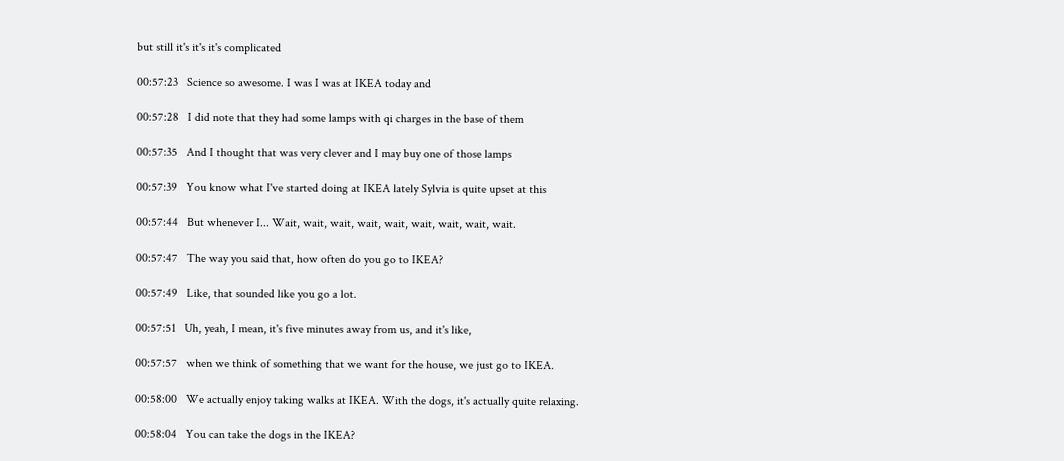but still it's it's it's complicated

00:57:23   Science so awesome. I was I was at IKEA today and

00:57:28   I did note that they had some lamps with qi charges in the base of them

00:57:35   And I thought that was very clever and I may buy one of those lamps

00:57:39   You know what I've started doing at IKEA lately Sylvia is quite upset at this

00:57:44   But whenever I... Wait, wait, wait, wait, wait, wait, wait, wait, wait.

00:57:47   The way you said that, how often do you go to IKEA?

00:57:49   Like, that sounded like you go a lot.

00:57:51   Uh, yeah, I mean, it's five minutes away from us, and it's like,

00:57:57   when we think of something that we want for the house, we just go to IKEA.

00:58:00   We actually enjoy taking walks at IKEA. With the dogs, it's actually quite relaxing.

00:58:04   You can take the dogs in the IKEA?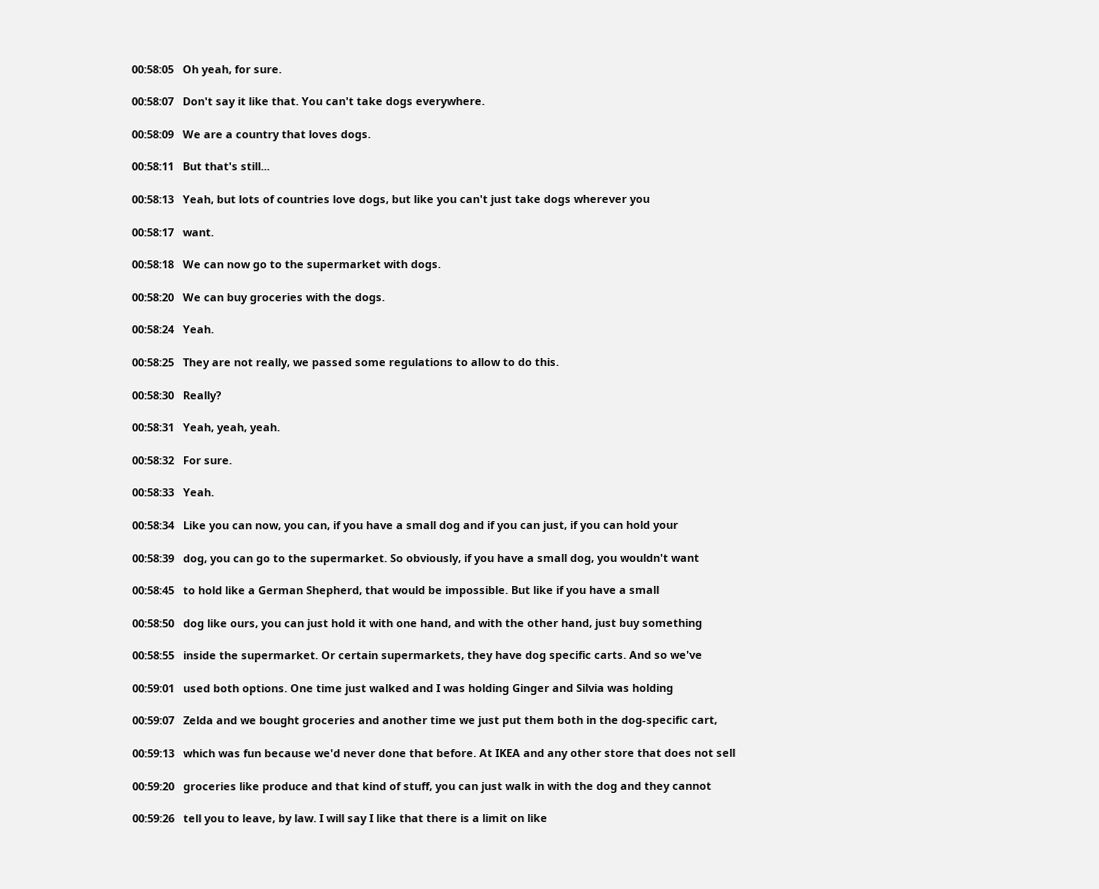00:58:05   Oh yeah, for sure.

00:58:07   Don't say it like that. You can't take dogs everywhere.

00:58:09   We are a country that loves dogs.

00:58:11   But that's still...

00:58:13   Yeah, but lots of countries love dogs, but like you can't just take dogs wherever you

00:58:17   want.

00:58:18   We can now go to the supermarket with dogs.

00:58:20   We can buy groceries with the dogs.

00:58:24   Yeah.

00:58:25   They are not really, we passed some regulations to allow to do this.

00:58:30   Really?

00:58:31   Yeah, yeah, yeah.

00:58:32   For sure.

00:58:33   Yeah.

00:58:34   Like you can now, you can, if you have a small dog and if you can just, if you can hold your

00:58:39   dog, you can go to the supermarket. So obviously, if you have a small dog, you wouldn't want

00:58:45   to hold like a German Shepherd, that would be impossible. But like if you have a small

00:58:50   dog like ours, you can just hold it with one hand, and with the other hand, just buy something

00:58:55   inside the supermarket. Or certain supermarkets, they have dog specific carts. And so we've

00:59:01   used both options. One time just walked and I was holding Ginger and Silvia was holding

00:59:07   Zelda and we bought groceries and another time we just put them both in the dog-specific cart,

00:59:13   which was fun because we'd never done that before. At IKEA and any other store that does not sell

00:59:20   groceries like produce and that kind of stuff, you can just walk in with the dog and they cannot

00:59:26   tell you to leave, by law. I will say I like that there is a limit on like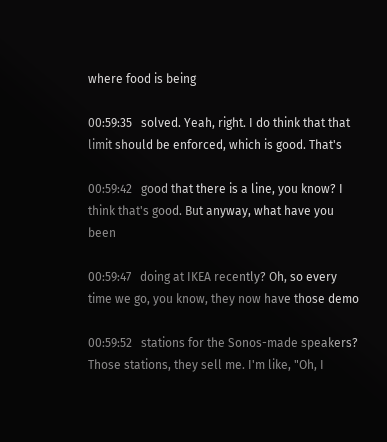where food is being

00:59:35   solved. Yeah, right. I do think that that limit should be enforced, which is good. That's

00:59:42   good that there is a line, you know? I think that's good. But anyway, what have you been

00:59:47   doing at IKEA recently? Oh, so every time we go, you know, they now have those demo

00:59:52   stations for the Sonos-made speakers? Those stations, they sell me. I'm like, "Oh, I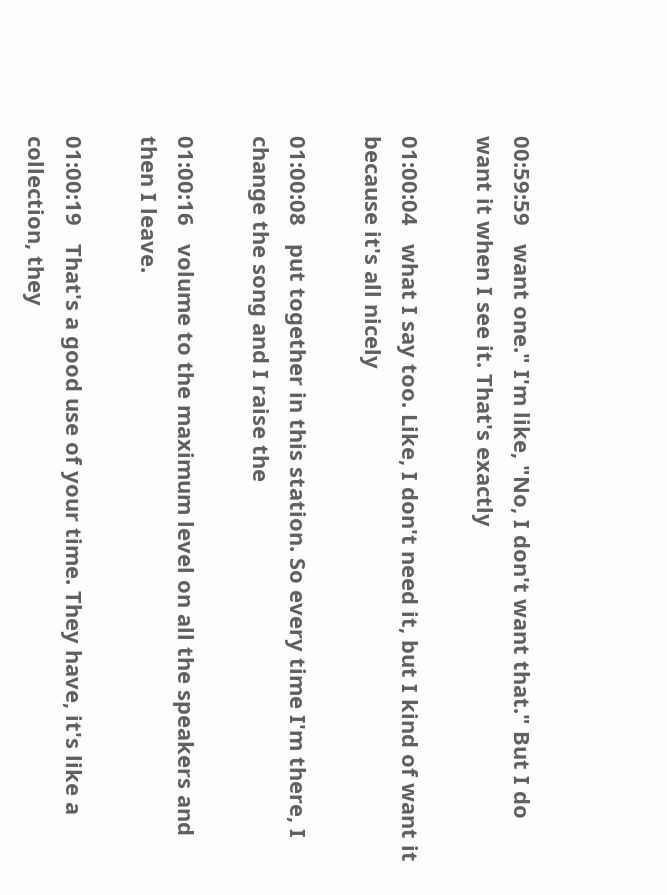00:59:59   want one." I'm like, "No, I don't want that." But I do want it when I see it. That's exactly

01:00:04   what I say too. Like, I don't need it, but I kind of want it because it's all nicely

01:00:08   put together in this station. So every time I'm there, I change the song and I raise the

01:00:16   volume to the maximum level on all the speakers and then I leave.

01:00:19   That's a good use of your time. They have, it's like a collection, they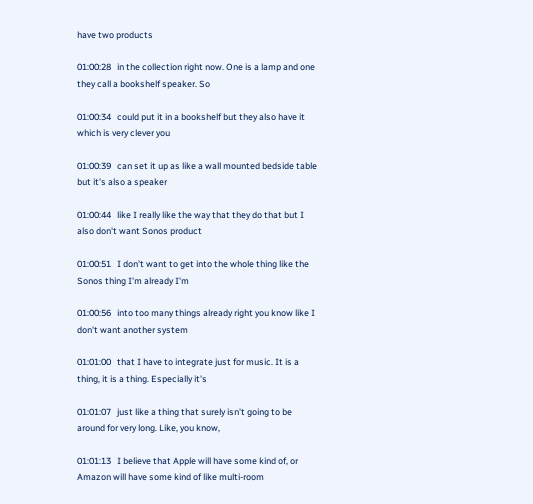have two products

01:00:28   in the collection right now. One is a lamp and one they call a bookshelf speaker. So

01:00:34   could put it in a bookshelf but they also have it which is very clever you

01:00:39   can set it up as like a wall mounted bedside table but it's also a speaker

01:00:44   like I really like the way that they do that but I also don't want Sonos product

01:00:51   I don't want to get into the whole thing like the Sonos thing I'm already I'm

01:00:56   into too many things already right you know like I don't want another system

01:01:00   that I have to integrate just for music. It is a thing, it is a thing. Especially it's

01:01:07   just like a thing that surely isn't going to be around for very long. Like, you know,

01:01:13   I believe that Apple will have some kind of, or Amazon will have some kind of like multi-room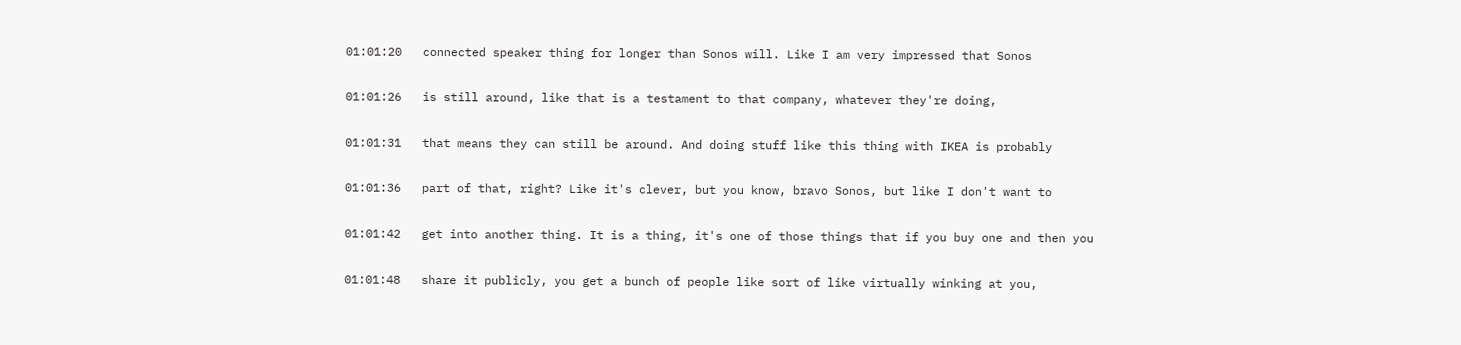01:01:20   connected speaker thing for longer than Sonos will. Like I am very impressed that Sonos

01:01:26   is still around, like that is a testament to that company, whatever they're doing,

01:01:31   that means they can still be around. And doing stuff like this thing with IKEA is probably

01:01:36   part of that, right? Like it's clever, but you know, bravo Sonos, but like I don't want to

01:01:42   get into another thing. It is a thing, it's one of those things that if you buy one and then you

01:01:48   share it publicly, you get a bunch of people like sort of like virtually winking at you,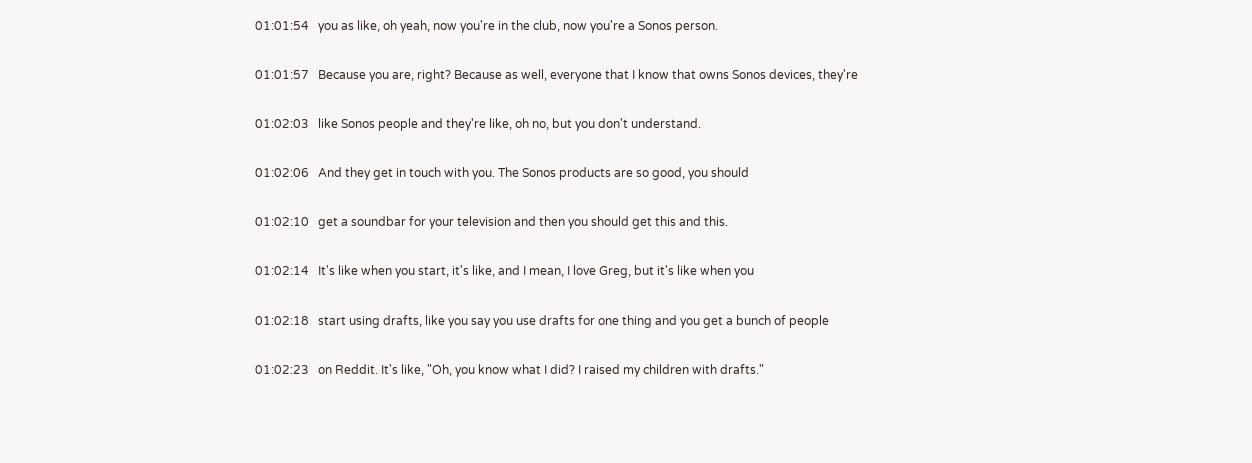01:01:54   you as like, oh yeah, now you're in the club, now you're a Sonos person.

01:01:57   Because you are, right? Because as well, everyone that I know that owns Sonos devices, they're

01:02:03   like Sonos people and they're like, oh no, but you don't understand.

01:02:06   And they get in touch with you. The Sonos products are so good, you should

01:02:10   get a soundbar for your television and then you should get this and this.

01:02:14   It's like when you start, it's like, and I mean, I love Greg, but it's like when you

01:02:18   start using drafts, like you say you use drafts for one thing and you get a bunch of people

01:02:23   on Reddit. It's like, "Oh, you know what I did? I raised my children with drafts."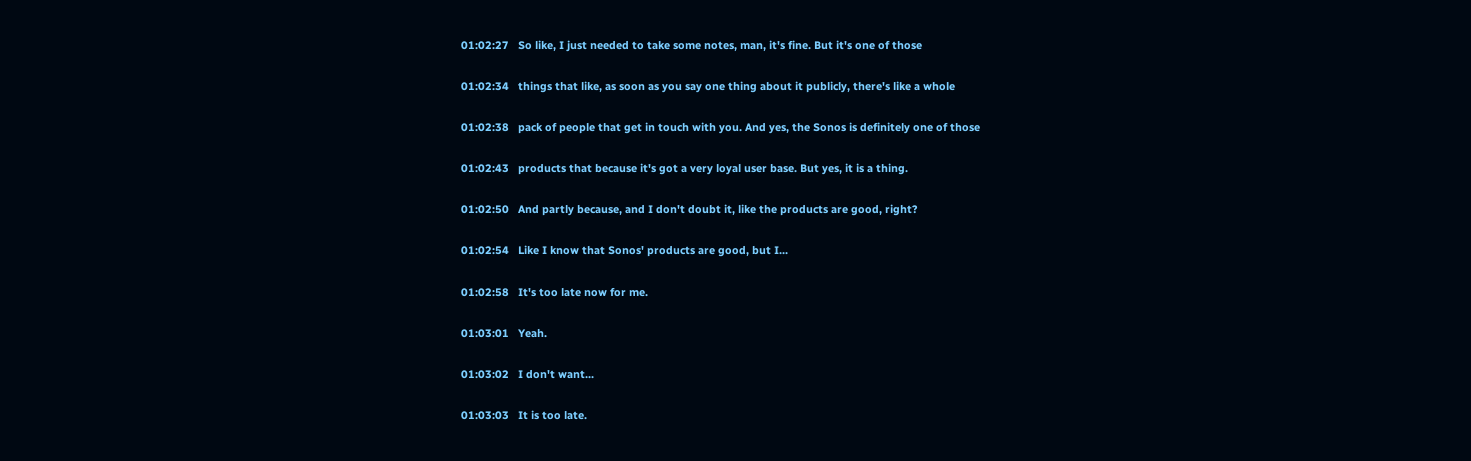01:02:27   So like, I just needed to take some notes, man, it's fine. But it's one of those

01:02:34   things that like, as soon as you say one thing about it publicly, there's like a whole

01:02:38   pack of people that get in touch with you. And yes, the Sonos is definitely one of those

01:02:43   products that because it's got a very loyal user base. But yes, it is a thing.

01:02:50   And partly because, and I don't doubt it, like the products are good, right?

01:02:54   Like I know that Sonos' products are good, but I...

01:02:58   It's too late now for me.

01:03:01   Yeah.

01:03:02   I don't want...

01:03:03   It is too late.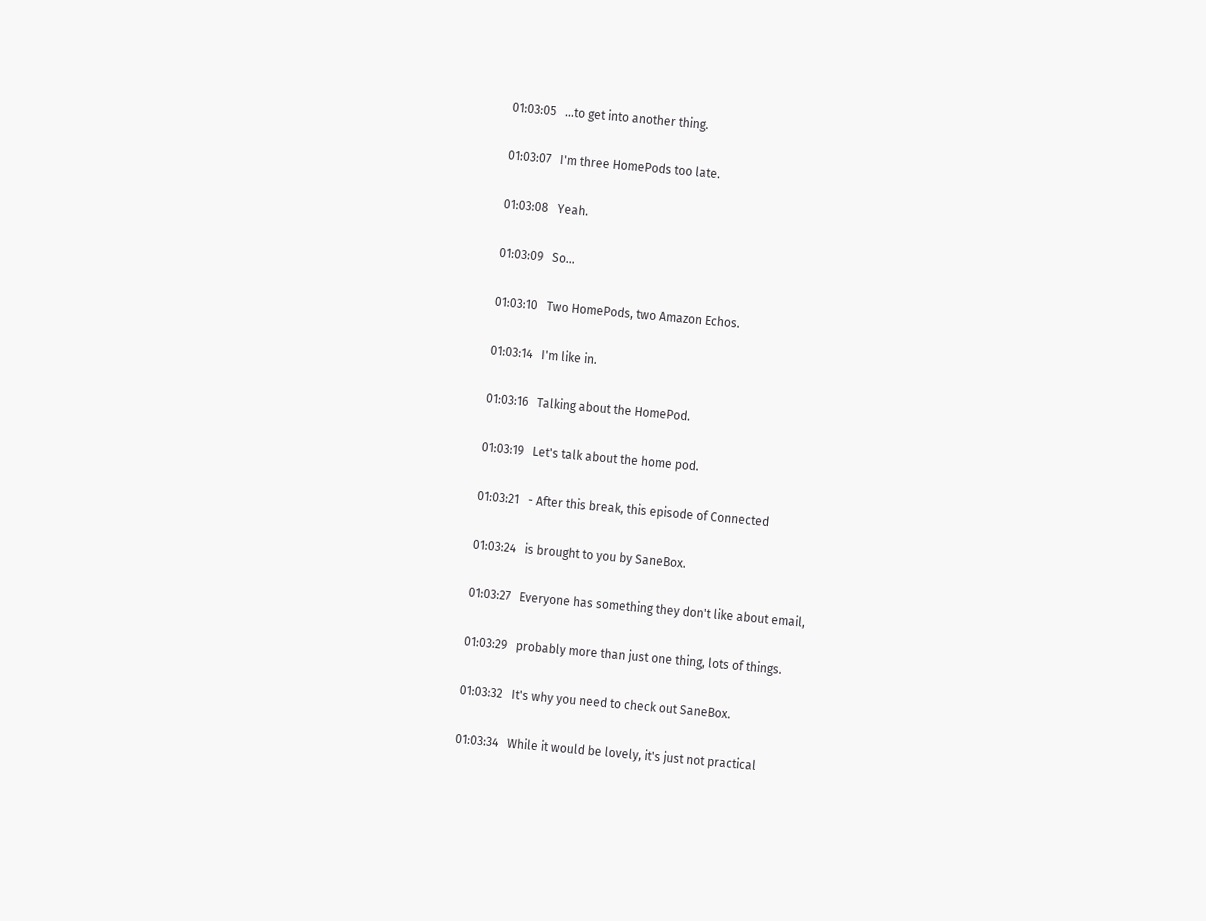01:03:05   ...to get into another thing.

01:03:07   I'm three HomePods too late.

01:03:08   Yeah.

01:03:09   So...

01:03:10   Two HomePods, two Amazon Echos.

01:03:14   I'm like in.

01:03:16   Talking about the HomePod.

01:03:19   Let's talk about the home pod.

01:03:21   - After this break, this episode of Connected

01:03:24   is brought to you by SaneBox.

01:03:27   Everyone has something they don't like about email,

01:03:29   probably more than just one thing, lots of things.

01:03:32   It's why you need to check out SaneBox.

01:03:34   While it would be lovely, it's just not practical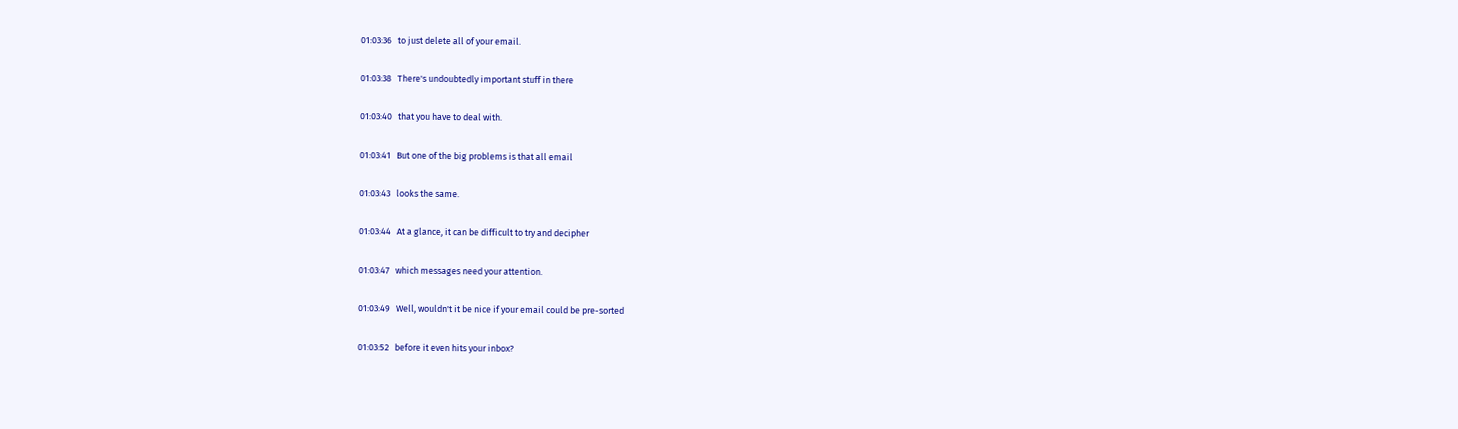01:03:36   to just delete all of your email.

01:03:38   There's undoubtedly important stuff in there

01:03:40   that you have to deal with.

01:03:41   But one of the big problems is that all email

01:03:43   looks the same.

01:03:44   At a glance, it can be difficult to try and decipher

01:03:47   which messages need your attention.

01:03:49   Well, wouldn't it be nice if your email could be pre-sorted

01:03:52   before it even hits your inbox?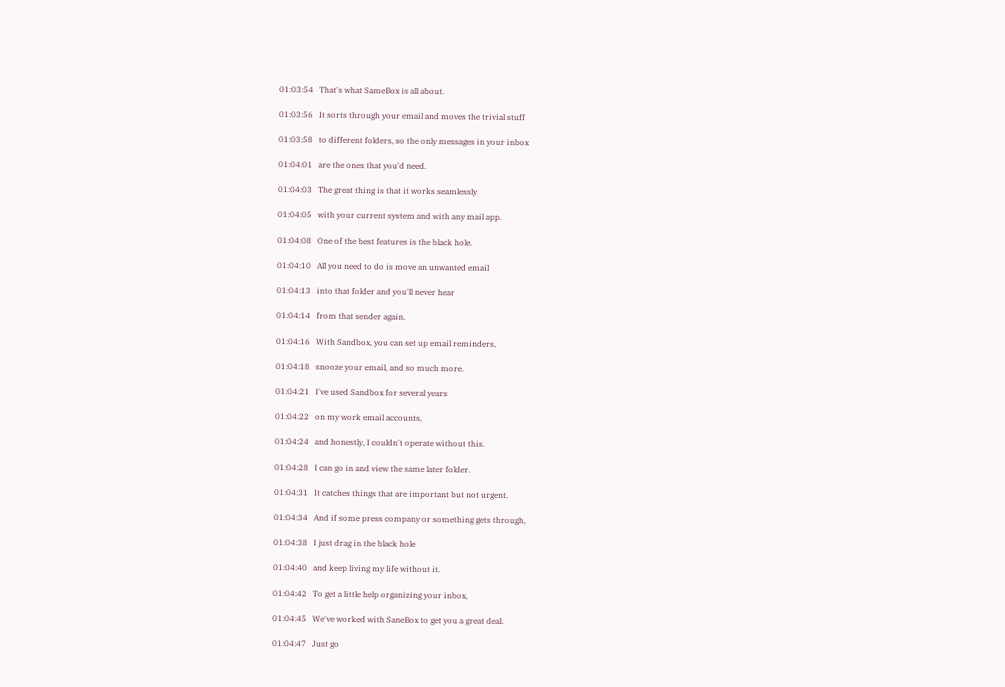01:03:54   That's what SameBox is all about.

01:03:56   It sorts through your email and moves the trivial stuff

01:03:58   to different folders, so the only messages in your inbox

01:04:01   are the ones that you'd need.

01:04:03   The great thing is that it works seamlessly

01:04:05   with your current system and with any mail app.

01:04:08   One of the best features is the black hole.

01:04:10   All you need to do is move an unwanted email

01:04:13   into that folder and you'll never hear

01:04:14   from that sender again.

01:04:16   With Sandbox, you can set up email reminders,

01:04:18   snooze your email, and so much more.

01:04:21   I've used Sandbox for several years

01:04:22   on my work email accounts,

01:04:24   and honestly, I couldn't operate without this.

01:04:28   I can go in and view the same later folder.

01:04:31   It catches things that are important but not urgent.

01:04:34   And if some press company or something gets through,

01:04:38   I just drag in the black hole

01:04:40   and keep living my life without it.

01:04:42   To get a little help organizing your inbox,

01:04:45   We've worked with SaneBox to get you a great deal.

01:04:47   Just go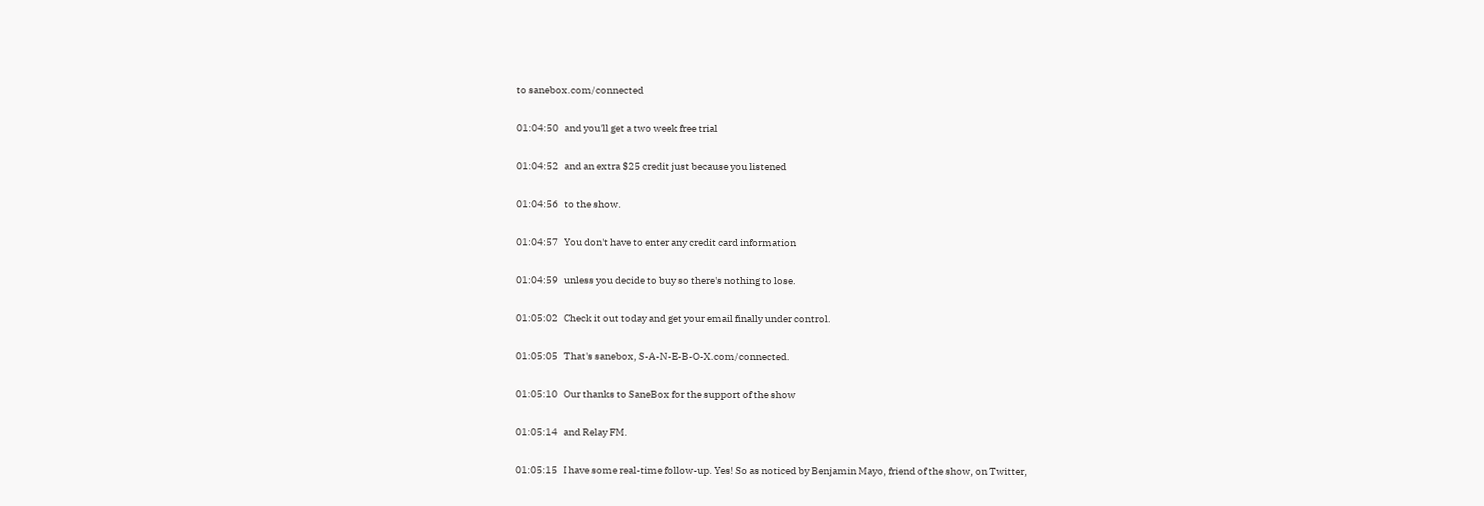to sanebox.com/connected

01:04:50   and you'll get a two week free trial

01:04:52   and an extra $25 credit just because you listened

01:04:56   to the show.

01:04:57   You don't have to enter any credit card information

01:04:59   unless you decide to buy so there's nothing to lose.

01:05:02   Check it out today and get your email finally under control.

01:05:05   That's sanebox, S-A-N-E-B-O-X.com/connected.

01:05:10   Our thanks to SaneBox for the support of the show

01:05:14   and Relay FM.

01:05:15   I have some real-time follow-up. Yes! So as noticed by Benjamin Mayo, friend of the show, on Twitter,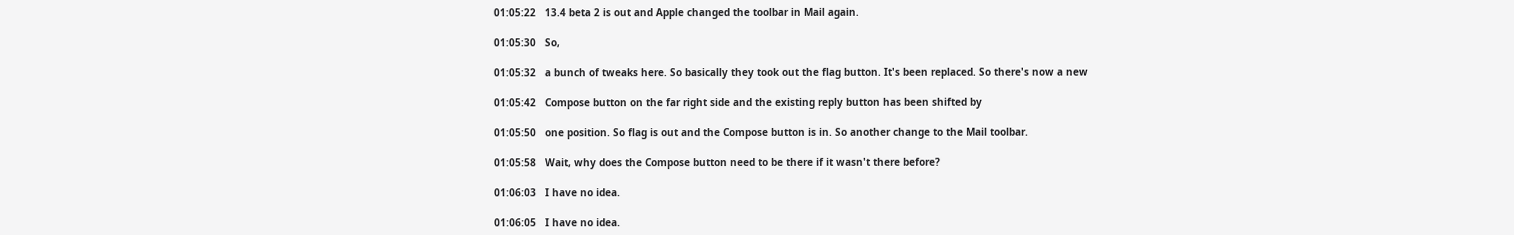01:05:22   13.4 beta 2 is out and Apple changed the toolbar in Mail again.

01:05:30   So,

01:05:32   a bunch of tweaks here. So basically they took out the flag button. It's been replaced. So there's now a new

01:05:42   Compose button on the far right side and the existing reply button has been shifted by

01:05:50   one position. So flag is out and the Compose button is in. So another change to the Mail toolbar.

01:05:58   Wait, why does the Compose button need to be there if it wasn't there before?

01:06:03   I have no idea.

01:06:05   I have no idea.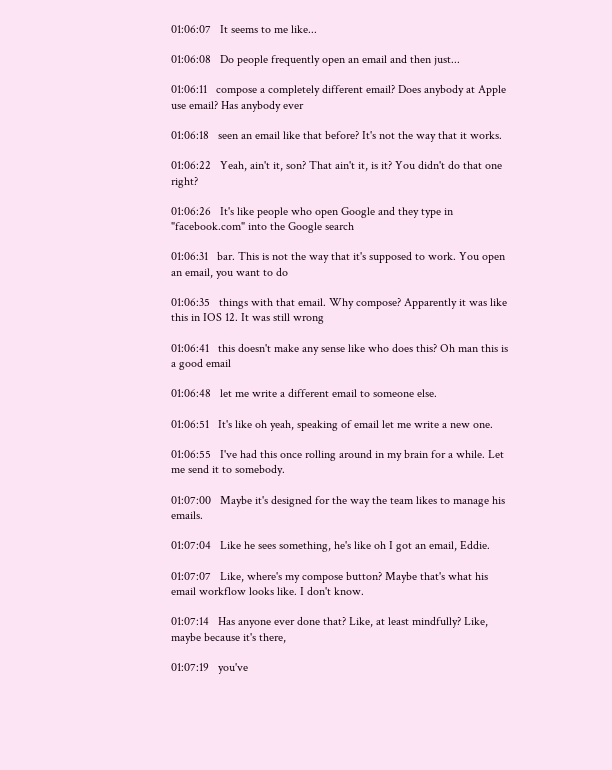01:06:07   It seems to me like...

01:06:08   Do people frequently open an email and then just...

01:06:11   compose a completely different email? Does anybody at Apple use email? Has anybody ever

01:06:18   seen an email like that before? It's not the way that it works.

01:06:22   Yeah, ain't it, son? That ain't it, is it? You didn't do that one right?

01:06:26   It's like people who open Google and they type in "facebook.com" into the Google search

01:06:31   bar. This is not the way that it's supposed to work. You open an email, you want to do

01:06:35   things with that email. Why compose? Apparently it was like this in IOS 12. It was still wrong

01:06:41   this doesn't make any sense like who does this? Oh man this is a good email

01:06:48   let me write a different email to someone else.

01:06:51   It's like oh yeah, speaking of email let me write a new one.

01:06:55   I've had this once rolling around in my brain for a while. Let me send it to somebody.

01:07:00   Maybe it's designed for the way the team likes to manage his emails.

01:07:04   Like he sees something, he's like oh I got an email, Eddie.

01:07:07   Like, where's my compose button? Maybe that's what his email workflow looks like. I don't know.

01:07:14   Has anyone ever done that? Like, at least mindfully? Like, maybe because it's there,

01:07:19   you've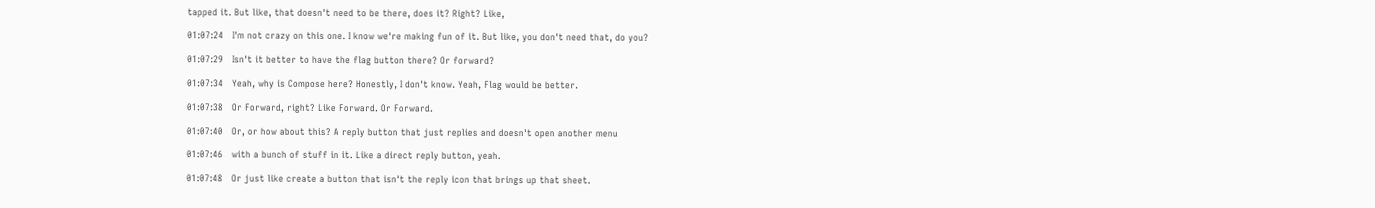tapped it. But like, that doesn't need to be there, does it? Right? Like,

01:07:24   I'm not crazy on this one. I know we're making fun of it. But like, you don't need that, do you?

01:07:29   Isn't it better to have the flag button there? Or forward?

01:07:34   Yeah, why is Compose here? Honestly, I don't know. Yeah, Flag would be better.

01:07:38   Or Forward, right? Like Forward. Or Forward.

01:07:40   Or, or how about this? A reply button that just replies and doesn't open another menu

01:07:46   with a bunch of stuff in it. Like a direct reply button, yeah.

01:07:48   Or just like create a button that isn't the reply icon that brings up that sheet.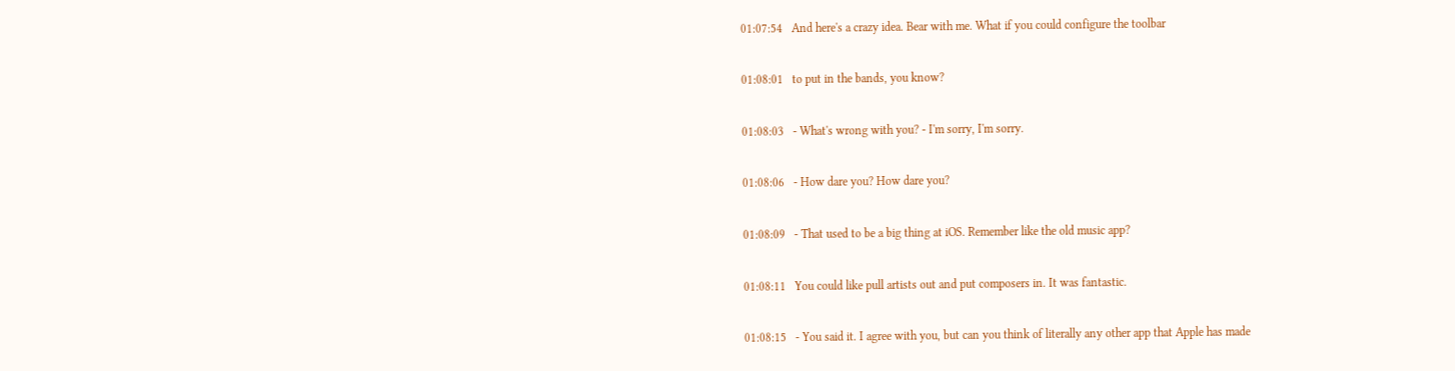01:07:54   And here's a crazy idea. Bear with me. What if you could configure the toolbar

01:08:01   to put in the bands, you know?

01:08:03   - What's wrong with you? - I'm sorry, I'm sorry.

01:08:06   - How dare you? How dare you?

01:08:09   - That used to be a big thing at iOS. Remember like the old music app?

01:08:11   You could like pull artists out and put composers in. It was fantastic.

01:08:15   - You said it. I agree with you, but can you think of literally any other app that Apple has made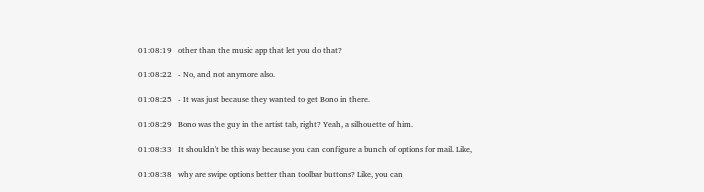01:08:19   other than the music app that let you do that?

01:08:22   - No, and not anymore also.

01:08:25   - It was just because they wanted to get Bono in there.

01:08:29   Bono was the guy in the artist tab, right? Yeah, a silhouette of him.

01:08:33   It shouldn't be this way because you can configure a bunch of options for mail. Like,

01:08:38   why are swipe options better than toolbar buttons? Like, you can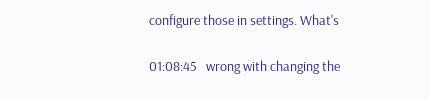configure those in settings. What's

01:08:45   wrong with changing the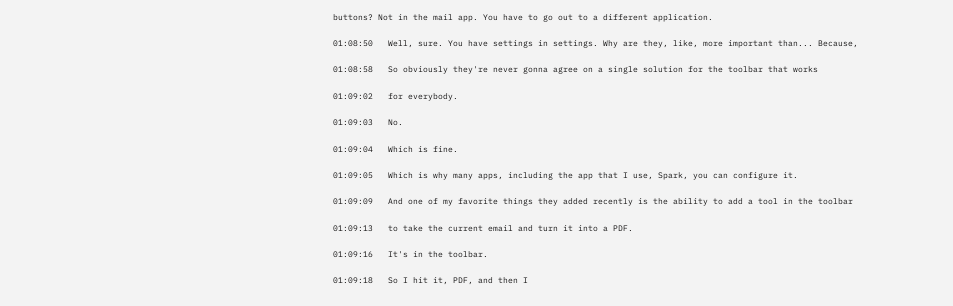buttons? Not in the mail app. You have to go out to a different application.

01:08:50   Well, sure. You have settings in settings. Why are they, like, more important than... Because,

01:08:58   So obviously they're never gonna agree on a single solution for the toolbar that works

01:09:02   for everybody.

01:09:03   No.

01:09:04   Which is fine.

01:09:05   Which is why many apps, including the app that I use, Spark, you can configure it.

01:09:09   And one of my favorite things they added recently is the ability to add a tool in the toolbar

01:09:13   to take the current email and turn it into a PDF.

01:09:16   It's in the toolbar.

01:09:18   So I hit it, PDF, and then I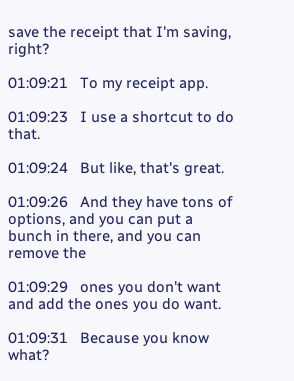save the receipt that I'm saving, right?

01:09:21   To my receipt app.

01:09:23   I use a shortcut to do that.

01:09:24   But like, that's great.

01:09:26   And they have tons of options, and you can put a bunch in there, and you can remove the

01:09:29   ones you don't want and add the ones you do want.

01:09:31   Because you know what?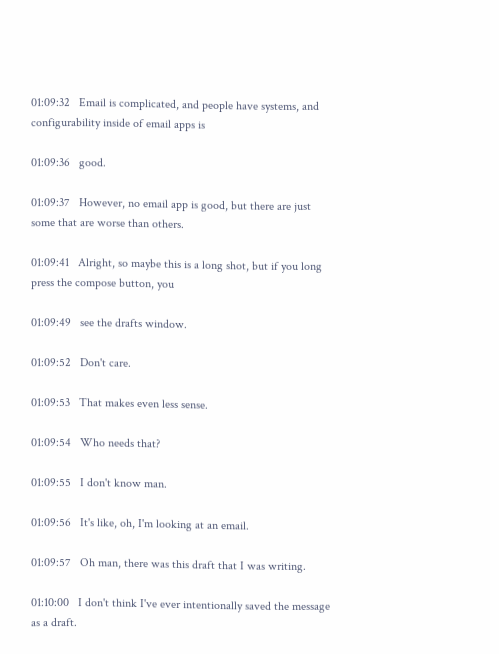01:09:32   Email is complicated, and people have systems, and configurability inside of email apps is

01:09:36   good.

01:09:37   However, no email app is good, but there are just some that are worse than others.

01:09:41   Alright, so maybe this is a long shot, but if you long press the compose button, you

01:09:49   see the drafts window.

01:09:52   Don't care.

01:09:53   That makes even less sense.

01:09:54   Who needs that?

01:09:55   I don't know man.

01:09:56   It's like, oh, I'm looking at an email.

01:09:57   Oh man, there was this draft that I was writing.

01:10:00   I don't think I've ever intentionally saved the message as a draft.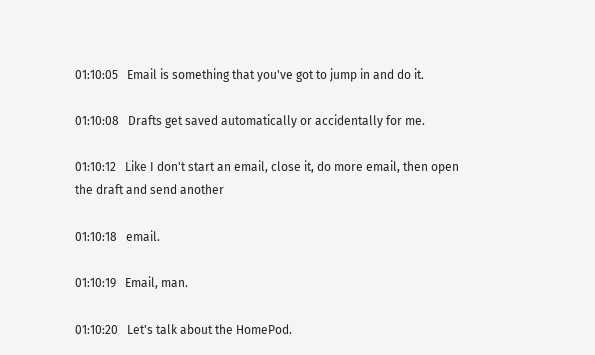01:10:05   Email is something that you've got to jump in and do it.

01:10:08   Drafts get saved automatically or accidentally for me.

01:10:12   Like I don't start an email, close it, do more email, then open the draft and send another

01:10:18   email.

01:10:19   Email, man.

01:10:20   Let's talk about the HomePod.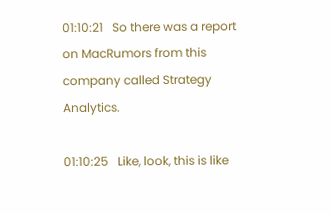01:10:21   So there was a report on MacRumors from this company called Strategy Analytics.

01:10:25   Like, look, this is like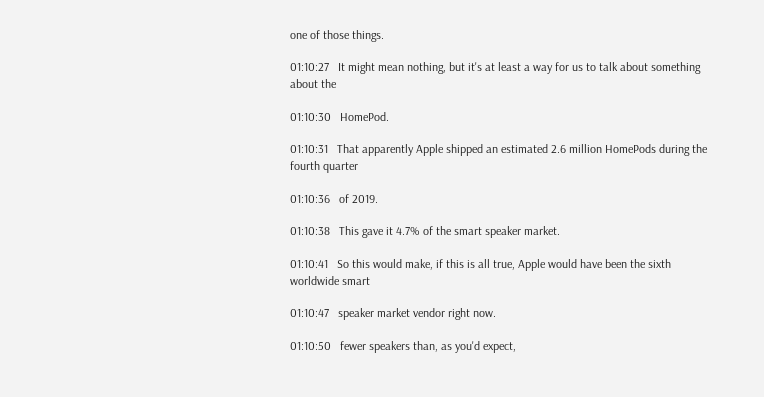one of those things.

01:10:27   It might mean nothing, but it's at least a way for us to talk about something about the

01:10:30   HomePod.

01:10:31   That apparently Apple shipped an estimated 2.6 million HomePods during the fourth quarter

01:10:36   of 2019.

01:10:38   This gave it 4.7% of the smart speaker market.

01:10:41   So this would make, if this is all true, Apple would have been the sixth worldwide smart

01:10:47   speaker market vendor right now.

01:10:50   fewer speakers than, as you'd expect,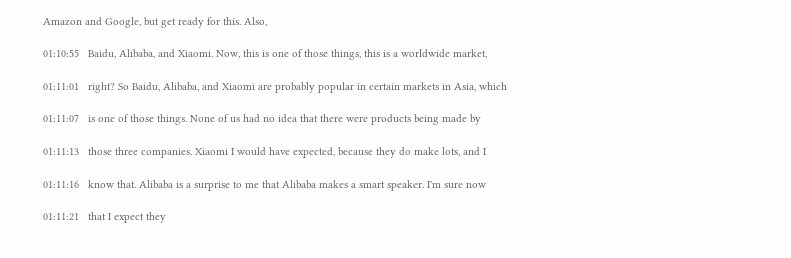Amazon and Google, but get ready for this. Also,

01:10:55   Baidu, Alibaba, and Xiaomi. Now, this is one of those things, this is a worldwide market,

01:11:01   right? So Baidu, Alibaba, and Xiaomi are probably popular in certain markets in Asia, which

01:11:07   is one of those things. None of us had no idea that there were products being made by

01:11:13   those three companies. Xiaomi I would have expected, because they do make lots, and I

01:11:16   know that. Alibaba is a surprise to me that Alibaba makes a smart speaker. I'm sure now

01:11:21   that I expect they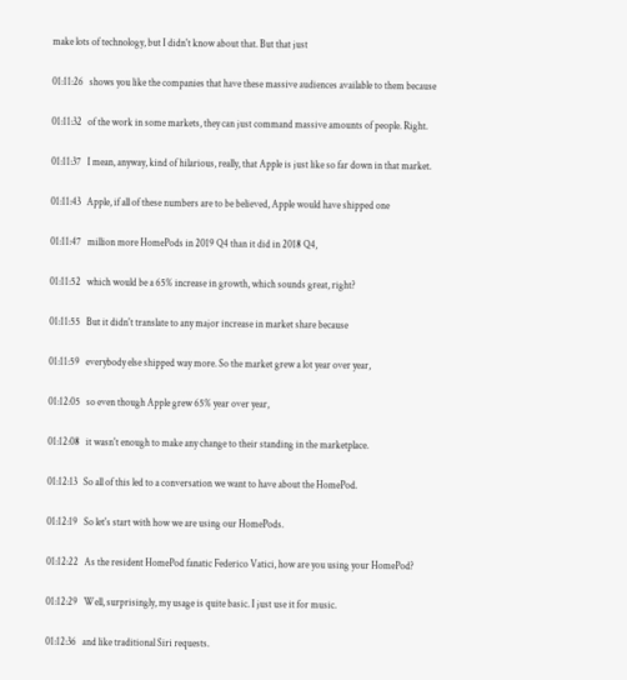make lots of technology, but I didn't know about that. But that just

01:11:26   shows you like the companies that have these massive audiences available to them because

01:11:32   of the work in some markets, they can just command massive amounts of people. Right.

01:11:37   I mean, anyway, kind of hilarious, really, that Apple is just like so far down in that market.

01:11:43   Apple, if all of these numbers are to be believed, Apple would have shipped one

01:11:47   million more HomePods in 2019 Q4 than it did in 2018 Q4,

01:11:52   which would be a 65% increase in growth, which sounds great, right?

01:11:55   But it didn't translate to any major increase in market share because

01:11:59   everybody else shipped way more. So the market grew a lot year over year,

01:12:05   so even though Apple grew 65% year over year,

01:12:08   it wasn't enough to make any change to their standing in the marketplace.

01:12:13   So all of this led to a conversation we want to have about the HomePod.

01:12:19   So let's start with how we are using our HomePods.

01:12:22   As the resident HomePod fanatic Federico Vatici, how are you using your HomePod?

01:12:29   Well, surprisingly, my usage is quite basic. I just use it for music.

01:12:36   and like traditional Siri requests.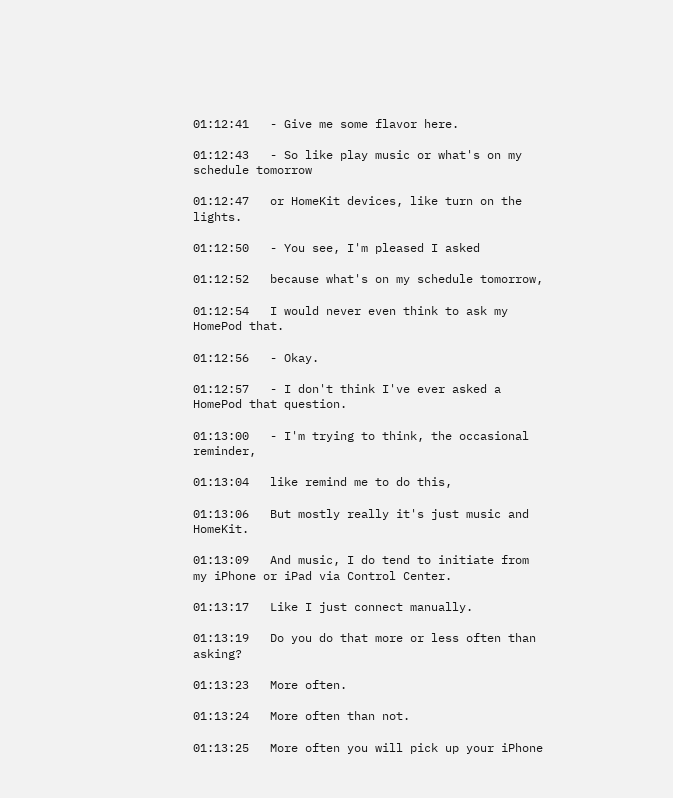01:12:41   - Give me some flavor here.

01:12:43   - So like play music or what's on my schedule tomorrow

01:12:47   or HomeKit devices, like turn on the lights.

01:12:50   - You see, I'm pleased I asked

01:12:52   because what's on my schedule tomorrow,

01:12:54   I would never even think to ask my HomePod that.

01:12:56   - Okay.

01:12:57   - I don't think I've ever asked a HomePod that question.

01:13:00   - I'm trying to think, the occasional reminder,

01:13:04   like remind me to do this,

01:13:06   But mostly really it's just music and HomeKit.

01:13:09   And music, I do tend to initiate from my iPhone or iPad via Control Center.

01:13:17   Like I just connect manually.

01:13:19   Do you do that more or less often than asking?

01:13:23   More often.

01:13:24   More often than not.

01:13:25   More often you will pick up your iPhone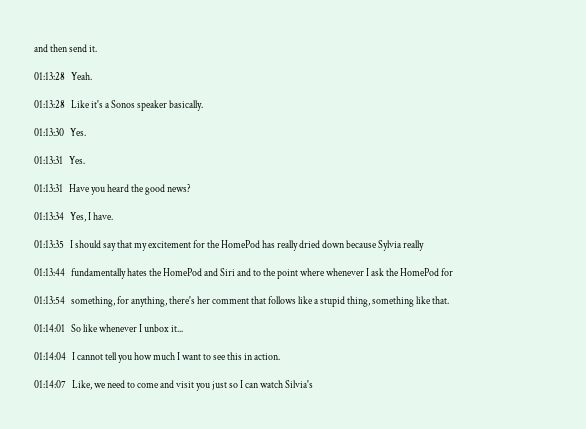and then send it.

01:13:28   Yeah.

01:13:28   Like it's a Sonos speaker basically.

01:13:30   Yes.

01:13:31   Yes.

01:13:31   Have you heard the good news?

01:13:34   Yes, I have.

01:13:35   I should say that my excitement for the HomePod has really dried down because Sylvia really

01:13:44   fundamentally hates the HomePod and Siri and to the point where whenever I ask the HomePod for

01:13:54   something, for anything, there's her comment that follows like a stupid thing, something like that.

01:14:01   So like whenever I unbox it...

01:14:04   I cannot tell you how much I want to see this in action.

01:14:07   Like, we need to come and visit you just so I can watch Silvia's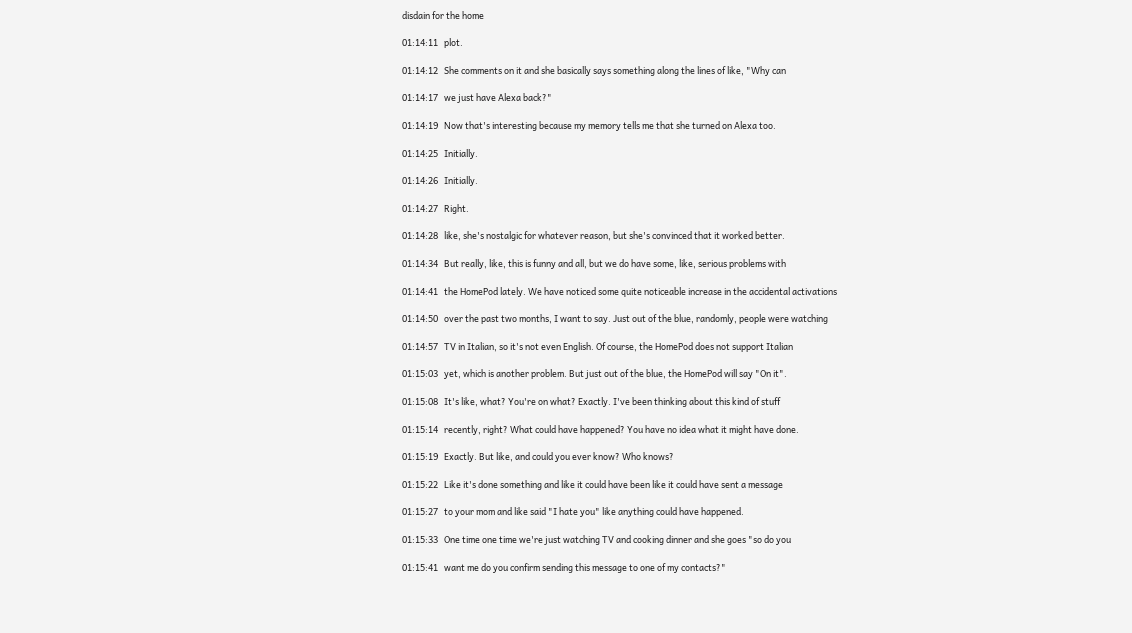disdain for the home

01:14:11   plot.

01:14:12   She comments on it and she basically says something along the lines of like, "Why can

01:14:17   we just have Alexa back?"

01:14:19   Now that's interesting because my memory tells me that she turned on Alexa too.

01:14:25   Initially.

01:14:26   Initially.

01:14:27   Right.

01:14:28   like, she's nostalgic for whatever reason, but she's convinced that it worked better.

01:14:34   But really, like, this is funny and all, but we do have some, like, serious problems with

01:14:41   the HomePod lately. We have noticed some quite noticeable increase in the accidental activations

01:14:50   over the past two months, I want to say. Just out of the blue, randomly, people were watching

01:14:57   TV in Italian, so it's not even English. Of course, the HomePod does not support Italian

01:15:03   yet, which is another problem. But just out of the blue, the HomePod will say "On it".

01:15:08   It's like, what? You're on what? Exactly. I've been thinking about this kind of stuff

01:15:14   recently, right? What could have happened? You have no idea what it might have done.

01:15:19   Exactly. But like, and could you ever know? Who knows?

01:15:22   Like it's done something and like it could have been like it could have sent a message

01:15:27   to your mom and like said "I hate you" like anything could have happened.

01:15:33   One time one time we're just watching TV and cooking dinner and she goes "so do you

01:15:41   want me do you confirm sending this message to one of my contacts?"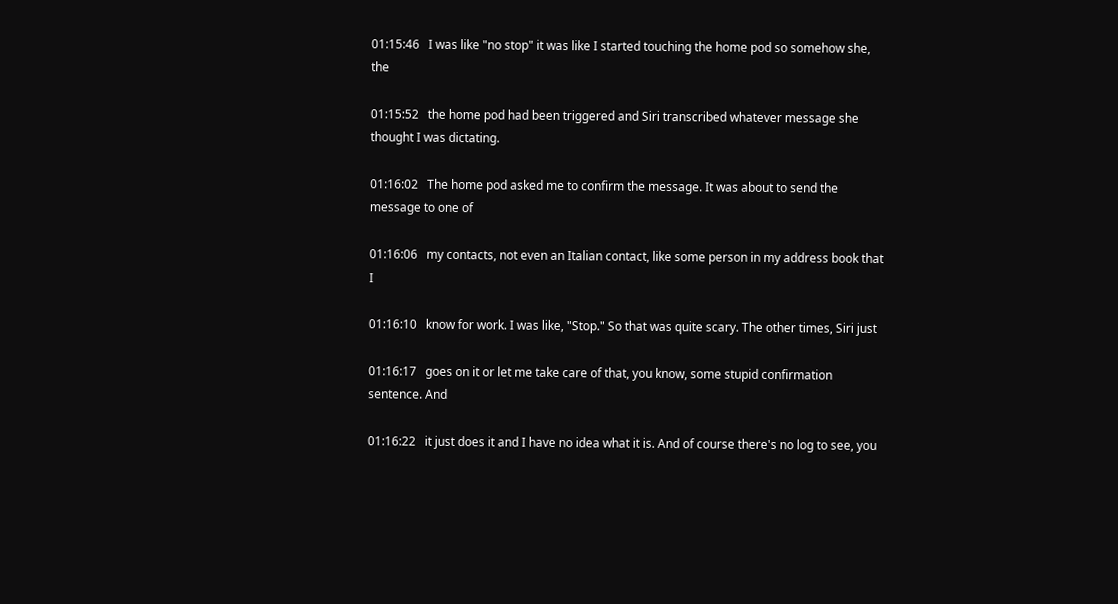01:15:46   I was like "no stop" it was like I started touching the home pod so somehow she, the

01:15:52   the home pod had been triggered and Siri transcribed whatever message she thought I was dictating.

01:16:02   The home pod asked me to confirm the message. It was about to send the message to one of

01:16:06   my contacts, not even an Italian contact, like some person in my address book that I

01:16:10   know for work. I was like, "Stop." So that was quite scary. The other times, Siri just

01:16:17   goes on it or let me take care of that, you know, some stupid confirmation sentence. And

01:16:22   it just does it and I have no idea what it is. And of course there's no log to see, you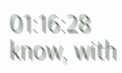01:16:28   know, with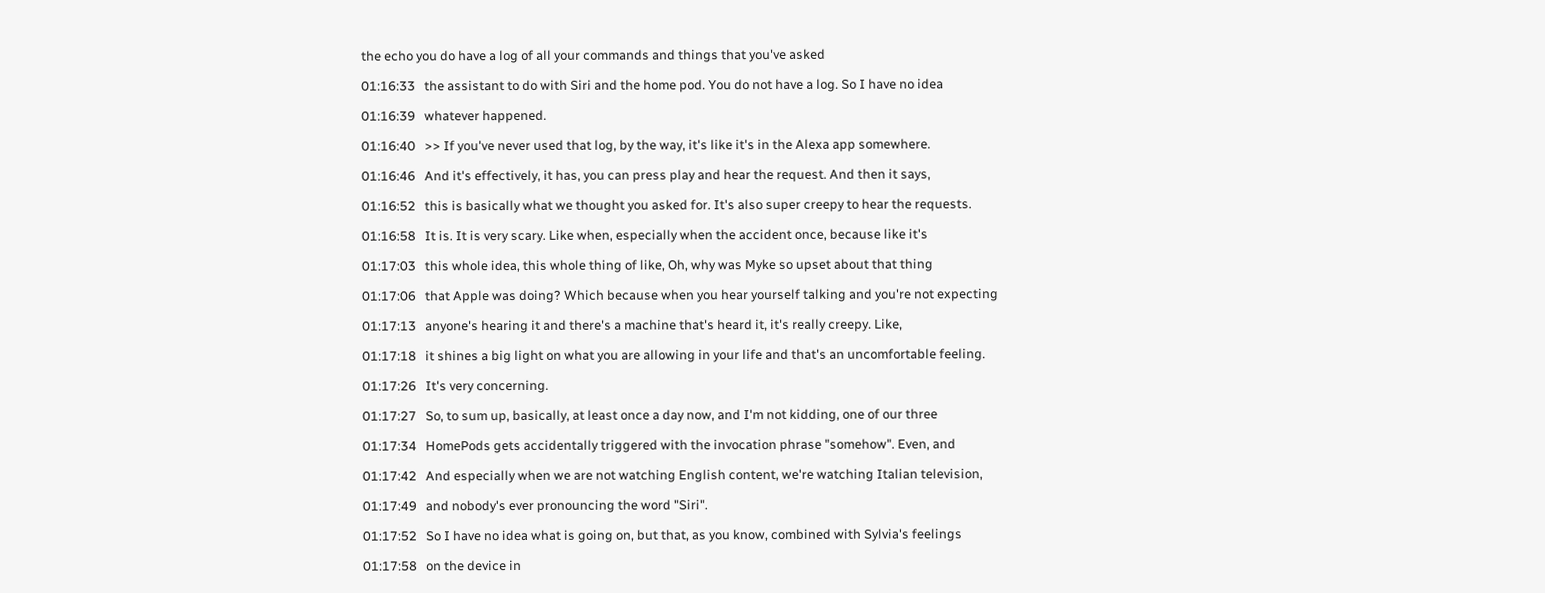the echo you do have a log of all your commands and things that you've asked

01:16:33   the assistant to do with Siri and the home pod. You do not have a log. So I have no idea

01:16:39   whatever happened.

01:16:40   >> If you've never used that log, by the way, it's like it's in the Alexa app somewhere.

01:16:46   And it's effectively, it has, you can press play and hear the request. And then it says,

01:16:52   this is basically what we thought you asked for. It's also super creepy to hear the requests.

01:16:58   It is. It is very scary. Like when, especially when the accident once, because like it's

01:17:03   this whole idea, this whole thing of like, Oh, why was Myke so upset about that thing

01:17:06   that Apple was doing? Which because when you hear yourself talking and you're not expecting

01:17:13   anyone's hearing it and there's a machine that's heard it, it's really creepy. Like,

01:17:18   it shines a big light on what you are allowing in your life and that's an uncomfortable feeling.

01:17:26   It's very concerning.

01:17:27   So, to sum up, basically, at least once a day now, and I'm not kidding, one of our three

01:17:34   HomePods gets accidentally triggered with the invocation phrase "somehow". Even, and

01:17:42   And especially when we are not watching English content, we're watching Italian television,

01:17:49   and nobody's ever pronouncing the word "Siri".

01:17:52   So I have no idea what is going on, but that, as you know, combined with Sylvia's feelings

01:17:58   on the device in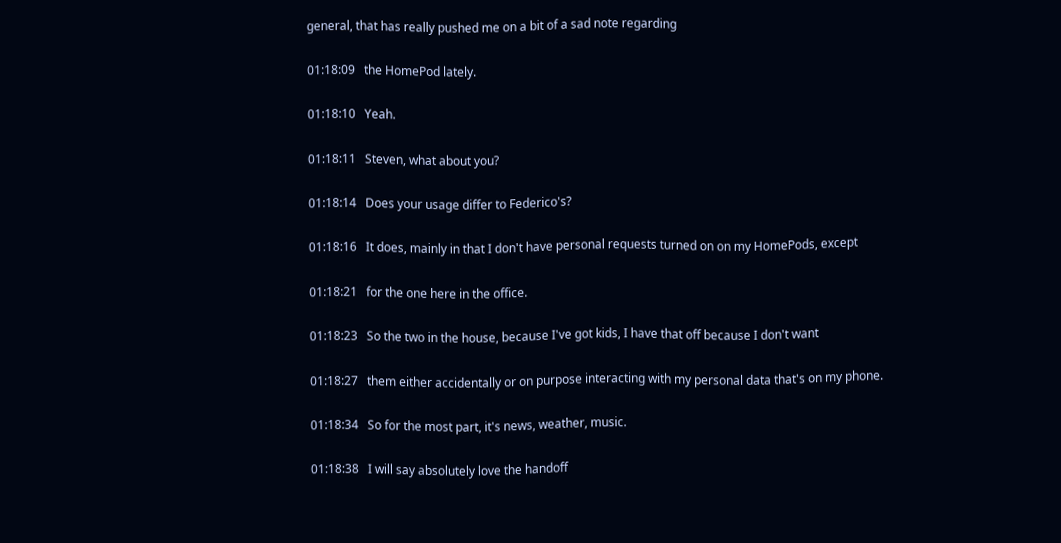general, that has really pushed me on a bit of a sad note regarding

01:18:09   the HomePod lately.

01:18:10   Yeah.

01:18:11   Steven, what about you?

01:18:14   Does your usage differ to Federico's?

01:18:16   It does, mainly in that I don't have personal requests turned on on my HomePods, except

01:18:21   for the one here in the office.

01:18:23   So the two in the house, because I've got kids, I have that off because I don't want

01:18:27   them either accidentally or on purpose interacting with my personal data that's on my phone.

01:18:34   So for the most part, it's news, weather, music.

01:18:38   I will say absolutely love the handoff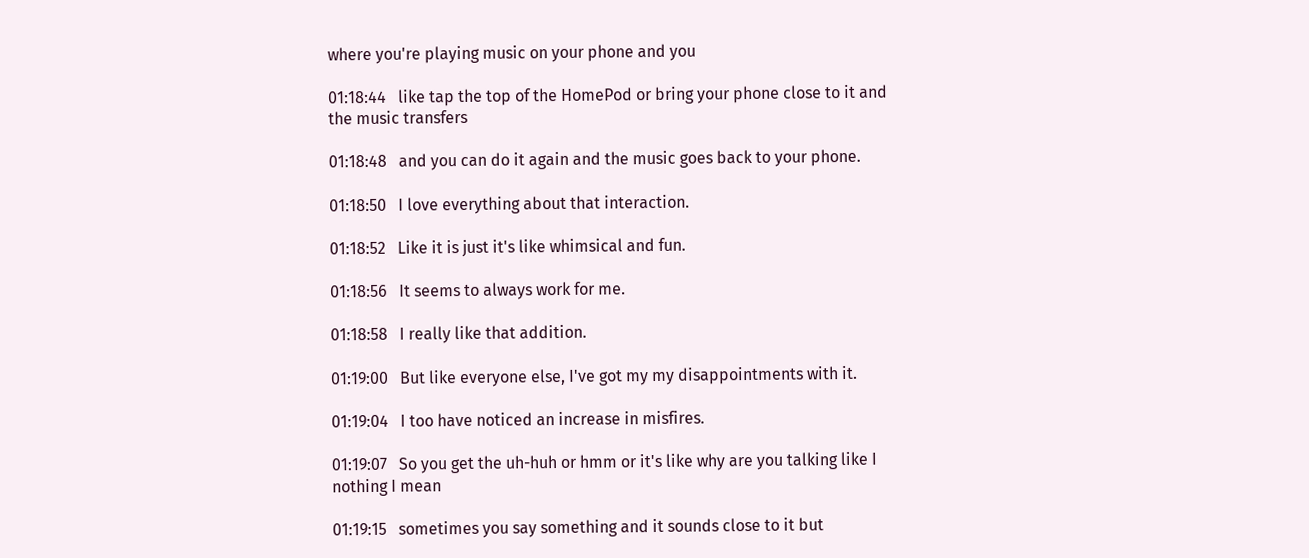where you're playing music on your phone and you

01:18:44   like tap the top of the HomePod or bring your phone close to it and the music transfers

01:18:48   and you can do it again and the music goes back to your phone.

01:18:50   I love everything about that interaction.

01:18:52   Like it is just it's like whimsical and fun.

01:18:56   It seems to always work for me.

01:18:58   I really like that addition.

01:19:00   But like everyone else, I've got my my disappointments with it.

01:19:04   I too have noticed an increase in misfires.

01:19:07   So you get the uh-huh or hmm or it's like why are you talking like I nothing I mean

01:19:15   sometimes you say something and it sounds close to it but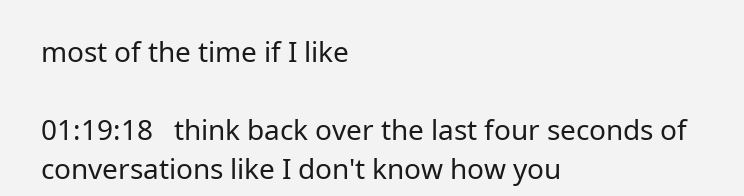most of the time if I like

01:19:18   think back over the last four seconds of conversations like I don't know how you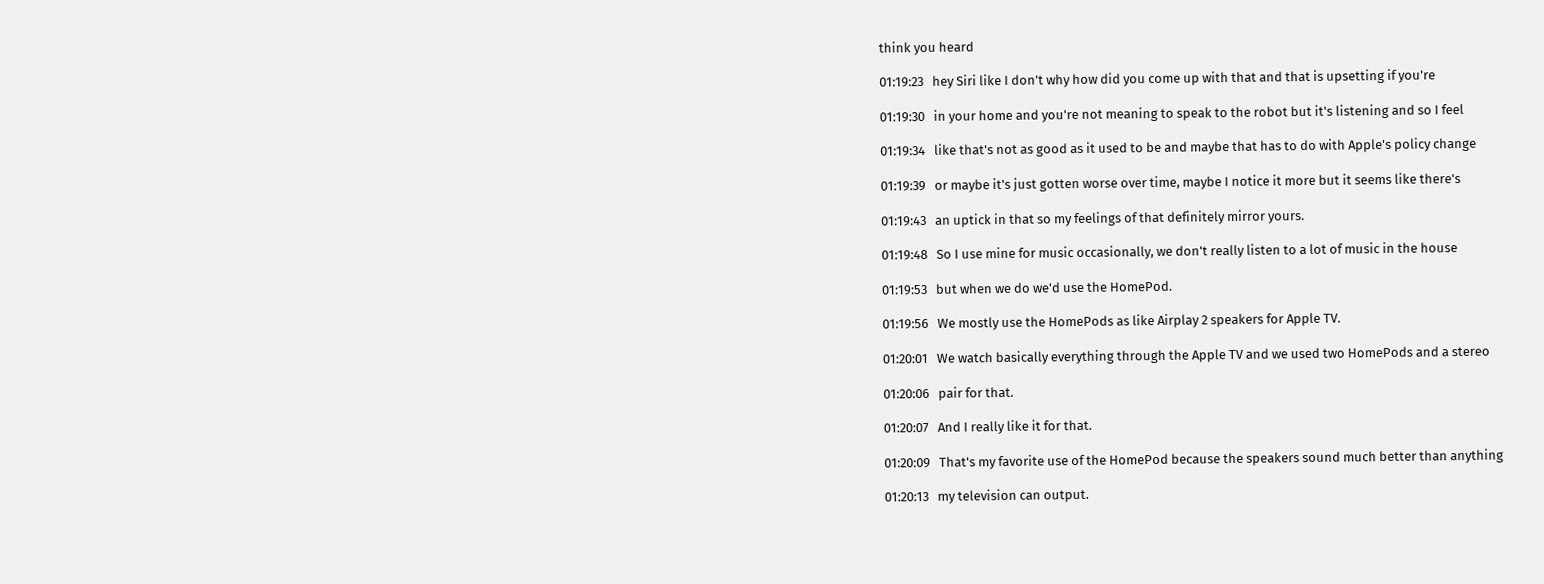think you heard

01:19:23   hey Siri like I don't why how did you come up with that and that is upsetting if you're

01:19:30   in your home and you're not meaning to speak to the robot but it's listening and so I feel

01:19:34   like that's not as good as it used to be and maybe that has to do with Apple's policy change

01:19:39   or maybe it's just gotten worse over time, maybe I notice it more but it seems like there's

01:19:43   an uptick in that so my feelings of that definitely mirror yours.

01:19:48   So I use mine for music occasionally, we don't really listen to a lot of music in the house

01:19:53   but when we do we'd use the HomePod.

01:19:56   We mostly use the HomePods as like Airplay 2 speakers for Apple TV.

01:20:01   We watch basically everything through the Apple TV and we used two HomePods and a stereo

01:20:06   pair for that.

01:20:07   And I really like it for that.

01:20:09   That's my favorite use of the HomePod because the speakers sound much better than anything

01:20:13   my television can output.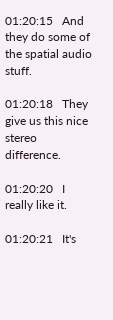01:20:15   And they do some of the spatial audio stuff.

01:20:18   They give us this nice stereo difference.

01:20:20   I really like it.

01:20:21   It's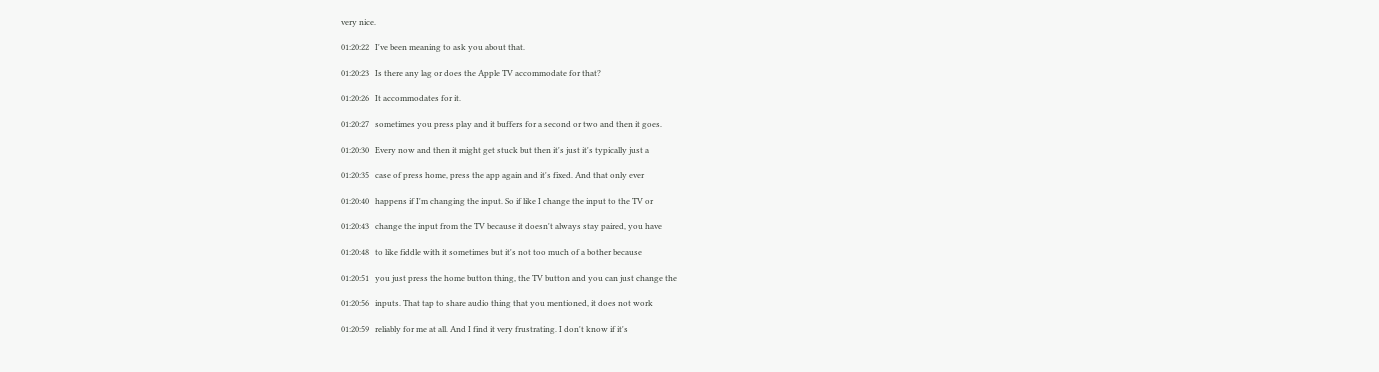very nice.

01:20:22   I've been meaning to ask you about that.

01:20:23   Is there any lag or does the Apple TV accommodate for that?

01:20:26   It accommodates for it.

01:20:27   sometimes you press play and it buffers for a second or two and then it goes.

01:20:30   Every now and then it might get stuck but then it's just it's typically just a

01:20:35   case of press home, press the app again and it's fixed. And that only ever

01:20:40   happens if I'm changing the input. So if like I change the input to the TV or

01:20:43   change the input from the TV because it doesn't always stay paired, you have

01:20:48   to like fiddle with it sometimes but it's not too much of a bother because

01:20:51   you just press the home button thing, the TV button and you can just change the

01:20:56   inputs. That tap to share audio thing that you mentioned, it does not work

01:20:59   reliably for me at all. And I find it very frustrating. I don't know if it's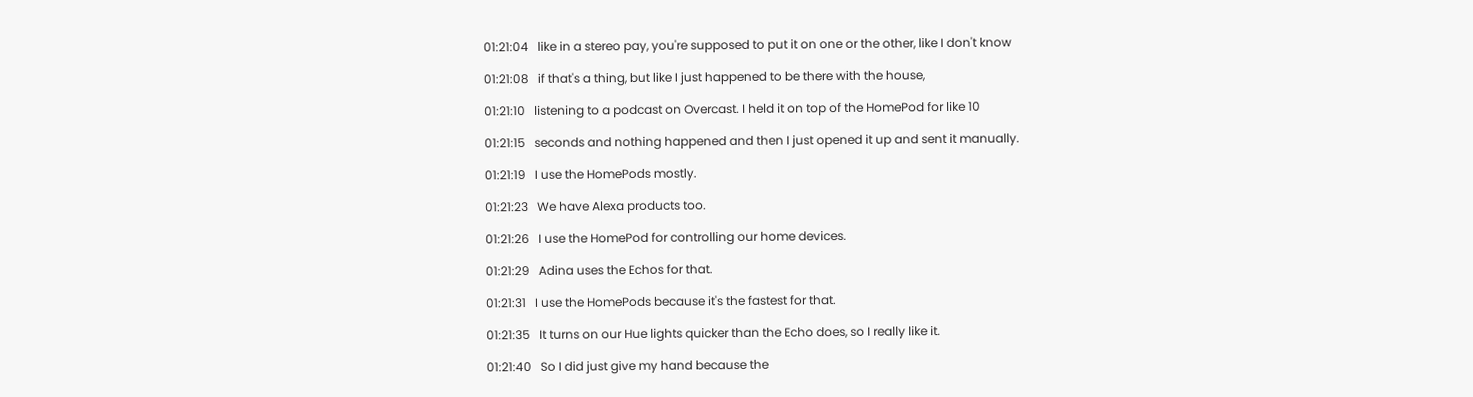01:21:04   like in a stereo pay, you're supposed to put it on one or the other, like I don't know

01:21:08   if that's a thing, but like I just happened to be there with the house,

01:21:10   listening to a podcast on Overcast. I held it on top of the HomePod for like 10

01:21:15   seconds and nothing happened and then I just opened it up and sent it manually.

01:21:19   I use the HomePods mostly.

01:21:23   We have Alexa products too.

01:21:26   I use the HomePod for controlling our home devices.

01:21:29   Adina uses the Echos for that.

01:21:31   I use the HomePods because it's the fastest for that.

01:21:35   It turns on our Hue lights quicker than the Echo does, so I really like it.

01:21:40   So I did just give my hand because the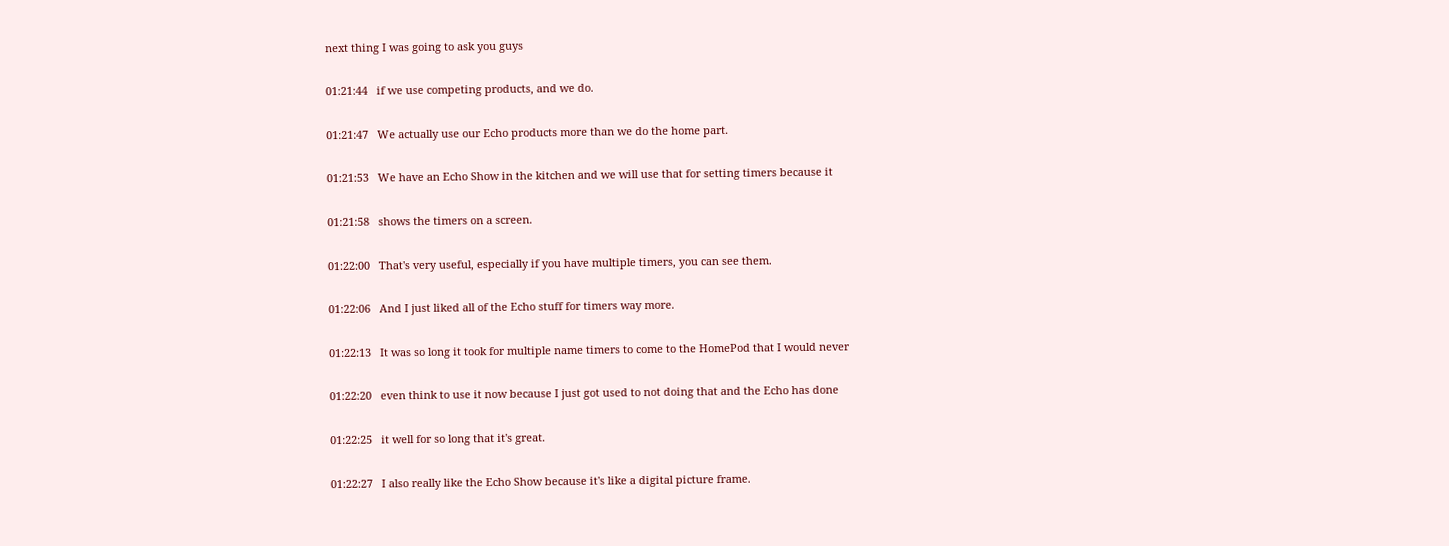next thing I was going to ask you guys

01:21:44   if we use competing products, and we do.

01:21:47   We actually use our Echo products more than we do the home part.

01:21:53   We have an Echo Show in the kitchen and we will use that for setting timers because it

01:21:58   shows the timers on a screen.

01:22:00   That's very useful, especially if you have multiple timers, you can see them.

01:22:06   And I just liked all of the Echo stuff for timers way more.

01:22:13   It was so long it took for multiple name timers to come to the HomePod that I would never

01:22:20   even think to use it now because I just got used to not doing that and the Echo has done

01:22:25   it well for so long that it's great.

01:22:27   I also really like the Echo Show because it's like a digital picture frame.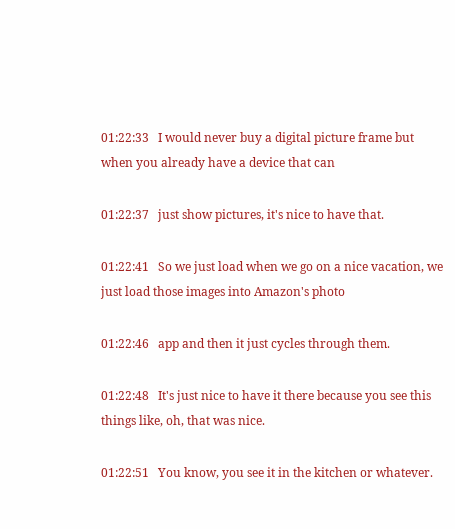01:22:33   I would never buy a digital picture frame but when you already have a device that can

01:22:37   just show pictures, it's nice to have that.

01:22:41   So we just load when we go on a nice vacation, we just load those images into Amazon's photo

01:22:46   app and then it just cycles through them.

01:22:48   It's just nice to have it there because you see this things like, oh, that was nice.

01:22:51   You know, you see it in the kitchen or whatever.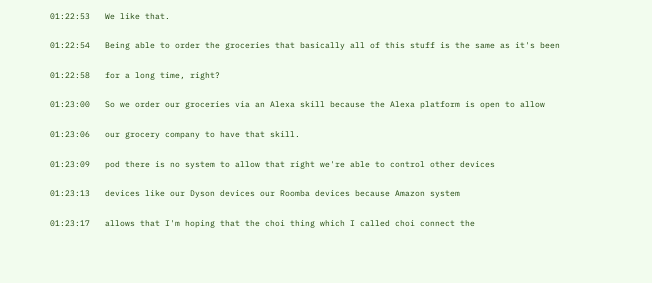01:22:53   We like that.

01:22:54   Being able to order the groceries that basically all of this stuff is the same as it's been

01:22:58   for a long time, right?

01:23:00   So we order our groceries via an Alexa skill because the Alexa platform is open to allow

01:23:06   our grocery company to have that skill.

01:23:09   pod there is no system to allow that right we're able to control other devices

01:23:13   devices like our Dyson devices our Roomba devices because Amazon system

01:23:17   allows that I'm hoping that the choi thing which I called choi connect the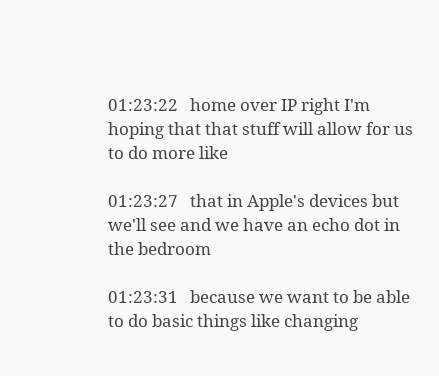01:23:22   home over IP right I'm hoping that that stuff will allow for us to do more like

01:23:27   that in Apple's devices but we'll see and we have an echo dot in the bedroom

01:23:31   because we want to be able to do basic things like changing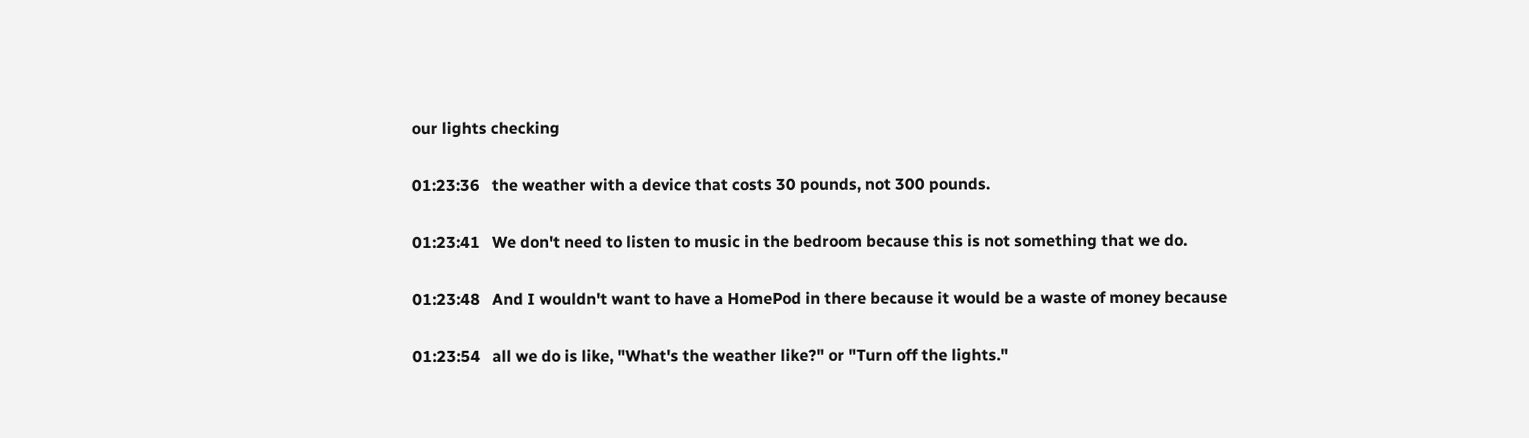our lights checking

01:23:36   the weather with a device that costs 30 pounds, not 300 pounds.

01:23:41   We don't need to listen to music in the bedroom because this is not something that we do.

01:23:48   And I wouldn't want to have a HomePod in there because it would be a waste of money because

01:23:54   all we do is like, "What's the weather like?" or "Turn off the lights."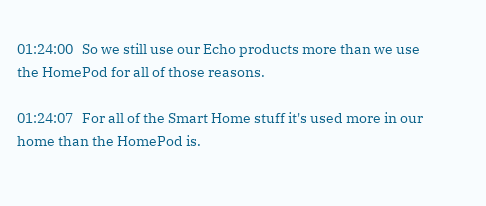01:24:00   So we still use our Echo products more than we use the HomePod for all of those reasons.

01:24:07   For all of the Smart Home stuff it's used more in our home than the HomePod is.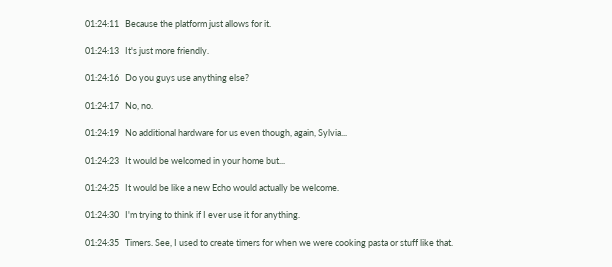01:24:11   Because the platform just allows for it.

01:24:13   It's just more friendly.

01:24:16   Do you guys use anything else?

01:24:17   No, no.

01:24:19   No additional hardware for us even though, again, Sylvia...

01:24:23   It would be welcomed in your home but...

01:24:25   It would be like a new Echo would actually be welcome.

01:24:30   I'm trying to think if I ever use it for anything.

01:24:35   Timers. See, I used to create timers for when we were cooking pasta or stuff like that.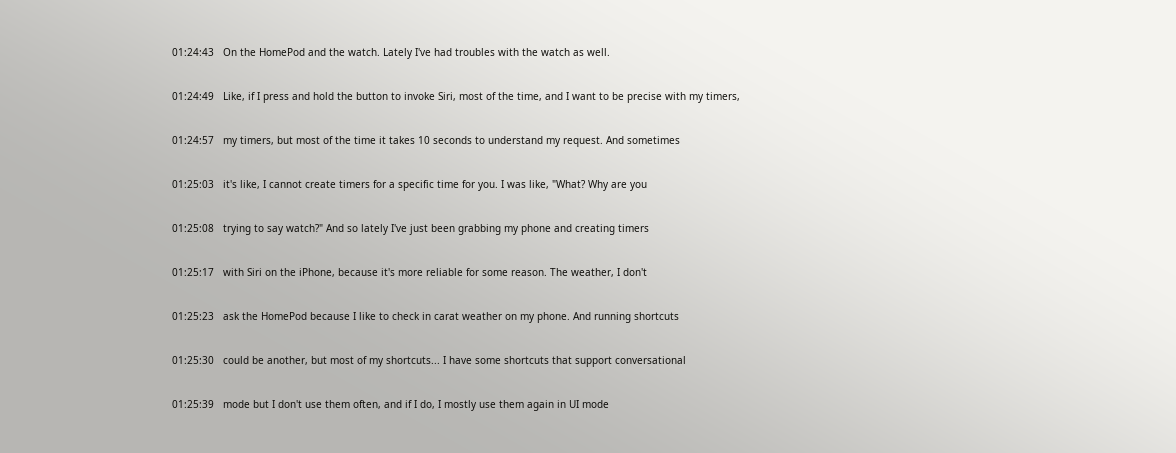01:24:43   On the HomePod and the watch. Lately I've had troubles with the watch as well.

01:24:49   Like, if I press and hold the button to invoke Siri, most of the time, and I want to be precise with my timers,

01:24:57   my timers, but most of the time it takes 10 seconds to understand my request. And sometimes

01:25:03   it's like, I cannot create timers for a specific time for you. I was like, "What? Why are you

01:25:08   trying to say watch?" And so lately I've just been grabbing my phone and creating timers

01:25:17   with Siri on the iPhone, because it's more reliable for some reason. The weather, I don't

01:25:23   ask the HomePod because I like to check in carat weather on my phone. And running shortcuts

01:25:30   could be another, but most of my shortcuts... I have some shortcuts that support conversational

01:25:39   mode but I don't use them often, and if I do, I mostly use them again in UI mode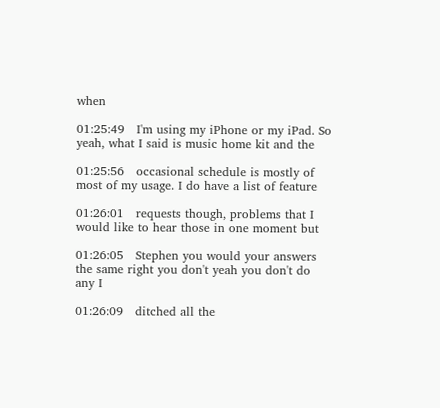when

01:25:49   I'm using my iPhone or my iPad. So yeah, what I said is music home kit and the

01:25:56   occasional schedule is mostly of most of my usage. I do have a list of feature

01:26:01   requests though, problems that I would like to hear those in one moment but

01:26:05   Stephen you would your answers the same right you don't yeah you don't do any I

01:26:09   ditched all the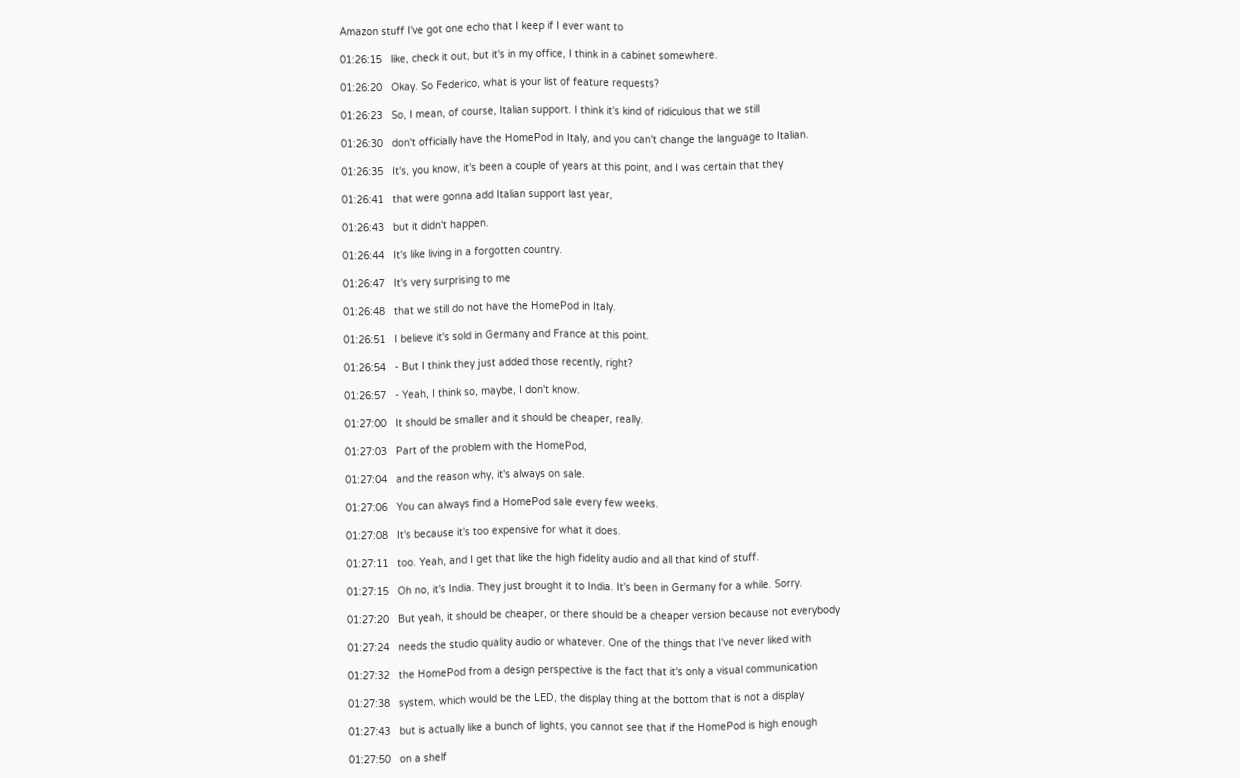Amazon stuff I've got one echo that I keep if I ever want to

01:26:15   like, check it out, but it's in my office, I think in a cabinet somewhere.

01:26:20   Okay. So Federico, what is your list of feature requests?

01:26:23   So, I mean, of course, Italian support. I think it's kind of ridiculous that we still

01:26:30   don't officially have the HomePod in Italy, and you can't change the language to Italian.

01:26:35   It's, you know, it's been a couple of years at this point, and I was certain that they

01:26:41   that were gonna add Italian support last year,

01:26:43   but it didn't happen.

01:26:44   It's like living in a forgotten country.

01:26:47   It's very surprising to me

01:26:48   that we still do not have the HomePod in Italy.

01:26:51   I believe it's sold in Germany and France at this point.

01:26:54   - But I think they just added those recently, right?

01:26:57   - Yeah, I think so, maybe, I don't know.

01:27:00   It should be smaller and it should be cheaper, really.

01:27:03   Part of the problem with the HomePod,

01:27:04   and the reason why, it's always on sale.

01:27:06   You can always find a HomePod sale every few weeks.

01:27:08   It's because it's too expensive for what it does.

01:27:11   too. Yeah, and I get that like the high fidelity audio and all that kind of stuff.

01:27:15   Oh no, it's India. They just brought it to India. It's been in Germany for a while. Sorry.

01:27:20   But yeah, it should be cheaper, or there should be a cheaper version because not everybody

01:27:24   needs the studio quality audio or whatever. One of the things that I've never liked with

01:27:32   the HomePod from a design perspective is the fact that it's only a visual communication

01:27:38   system, which would be the LED, the display thing at the bottom that is not a display

01:27:43   but is actually like a bunch of lights, you cannot see that if the HomePod is high enough

01:27:50   on a shelf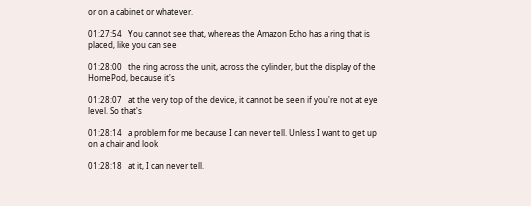or on a cabinet or whatever.

01:27:54   You cannot see that, whereas the Amazon Echo has a ring that is placed, like you can see

01:28:00   the ring across the unit, across the cylinder, but the display of the HomePod, because it's

01:28:07   at the very top of the device, it cannot be seen if you're not at eye level. So that's

01:28:14   a problem for me because I can never tell. Unless I want to get up on a chair and look

01:28:18   at it, I can never tell.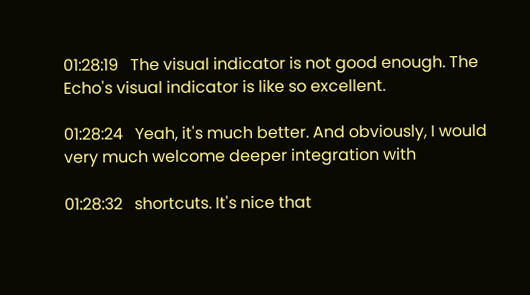01:28:19   The visual indicator is not good enough. The Echo's visual indicator is like so excellent.

01:28:24   Yeah, it's much better. And obviously, I would very much welcome deeper integration with

01:28:32   shortcuts. It's nice that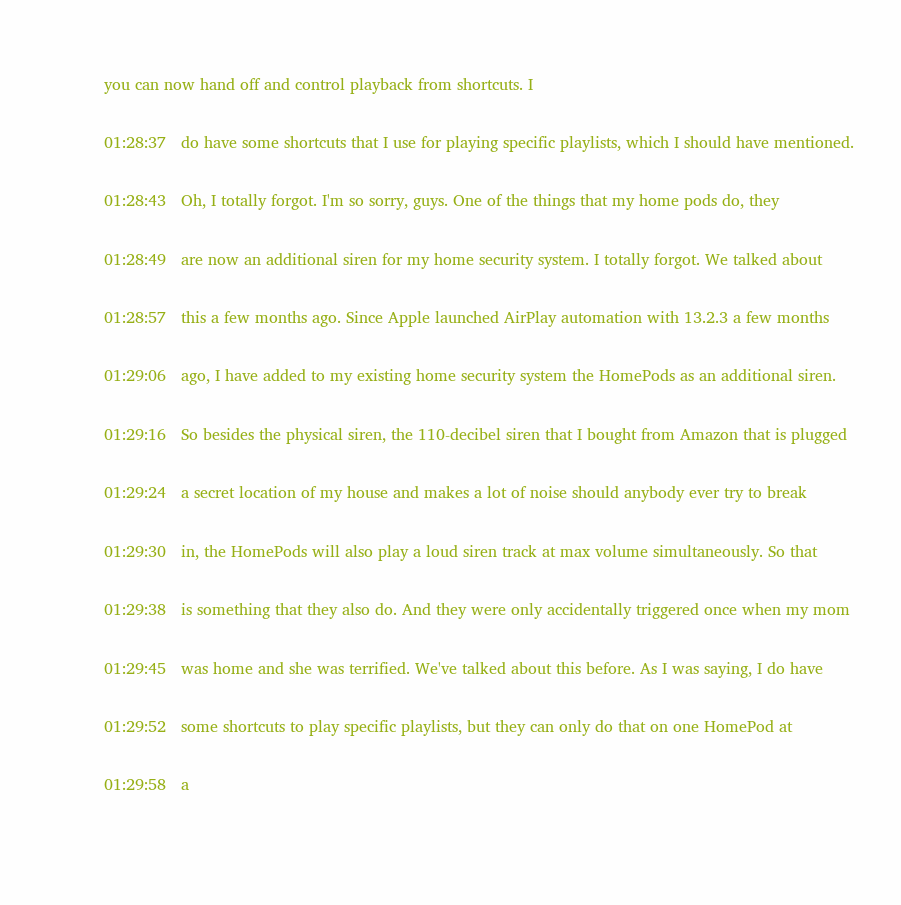you can now hand off and control playback from shortcuts. I

01:28:37   do have some shortcuts that I use for playing specific playlists, which I should have mentioned.

01:28:43   Oh, I totally forgot. I'm so sorry, guys. One of the things that my home pods do, they

01:28:49   are now an additional siren for my home security system. I totally forgot. We talked about

01:28:57   this a few months ago. Since Apple launched AirPlay automation with 13.2.3 a few months

01:29:06   ago, I have added to my existing home security system the HomePods as an additional siren.

01:29:16   So besides the physical siren, the 110-decibel siren that I bought from Amazon that is plugged

01:29:24   a secret location of my house and makes a lot of noise should anybody ever try to break

01:29:30   in, the HomePods will also play a loud siren track at max volume simultaneously. So that

01:29:38   is something that they also do. And they were only accidentally triggered once when my mom

01:29:45   was home and she was terrified. We've talked about this before. As I was saying, I do have

01:29:52   some shortcuts to play specific playlists, but they can only do that on one HomePod at

01:29:58   a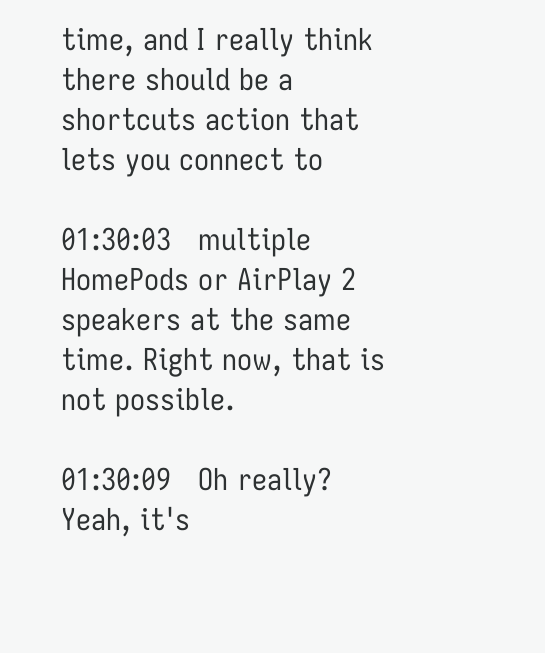time, and I really think there should be a shortcuts action that lets you connect to

01:30:03   multiple HomePods or AirPlay 2 speakers at the same time. Right now, that is not possible.

01:30:09   Oh really? Yeah, it's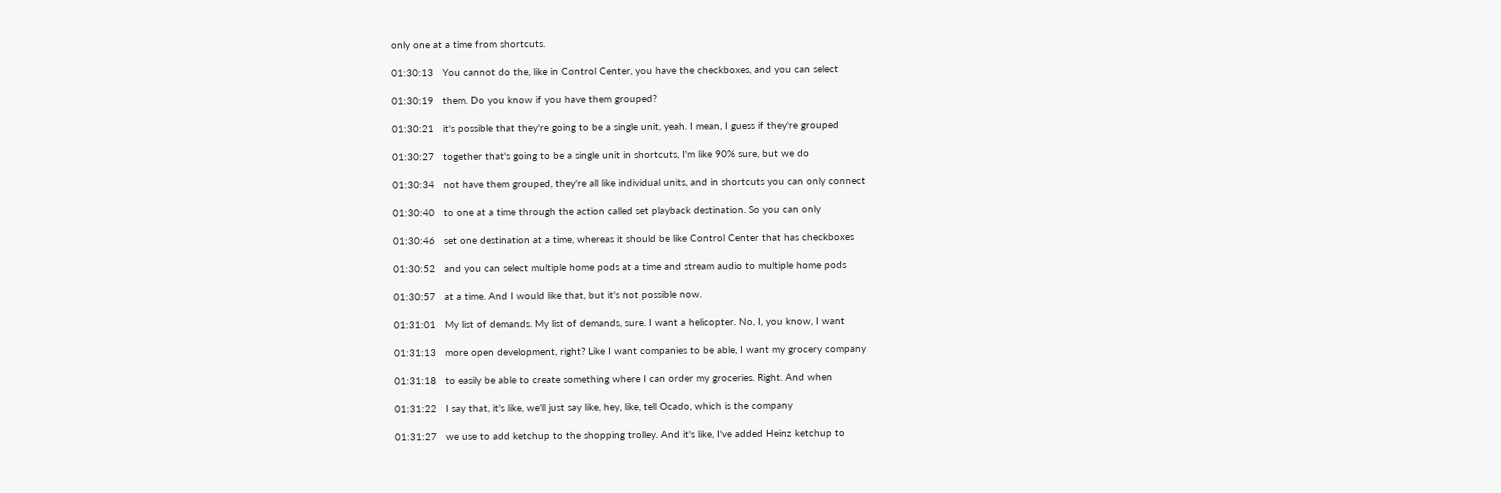only one at a time from shortcuts.

01:30:13   You cannot do the, like in Control Center, you have the checkboxes, and you can select

01:30:19   them. Do you know if you have them grouped?

01:30:21   it's possible that they're going to be a single unit, yeah. I mean, I guess if they're grouped

01:30:27   together that's going to be a single unit in shortcuts, I'm like 90% sure, but we do

01:30:34   not have them grouped, they're all like individual units, and in shortcuts you can only connect

01:30:40   to one at a time through the action called set playback destination. So you can only

01:30:46   set one destination at a time, whereas it should be like Control Center that has checkboxes

01:30:52   and you can select multiple home pods at a time and stream audio to multiple home pods

01:30:57   at a time. And I would like that, but it's not possible now.

01:31:01   My list of demands. My list of demands, sure. I want a helicopter. No, I, you know, I want

01:31:13   more open development, right? Like I want companies to be able, I want my grocery company

01:31:18   to easily be able to create something where I can order my groceries. Right. And when

01:31:22   I say that, it's like, we'll just say like, hey, like, tell Ocado, which is the company

01:31:27   we use to add ketchup to the shopping trolley. And it's like, I've added Heinz ketchup to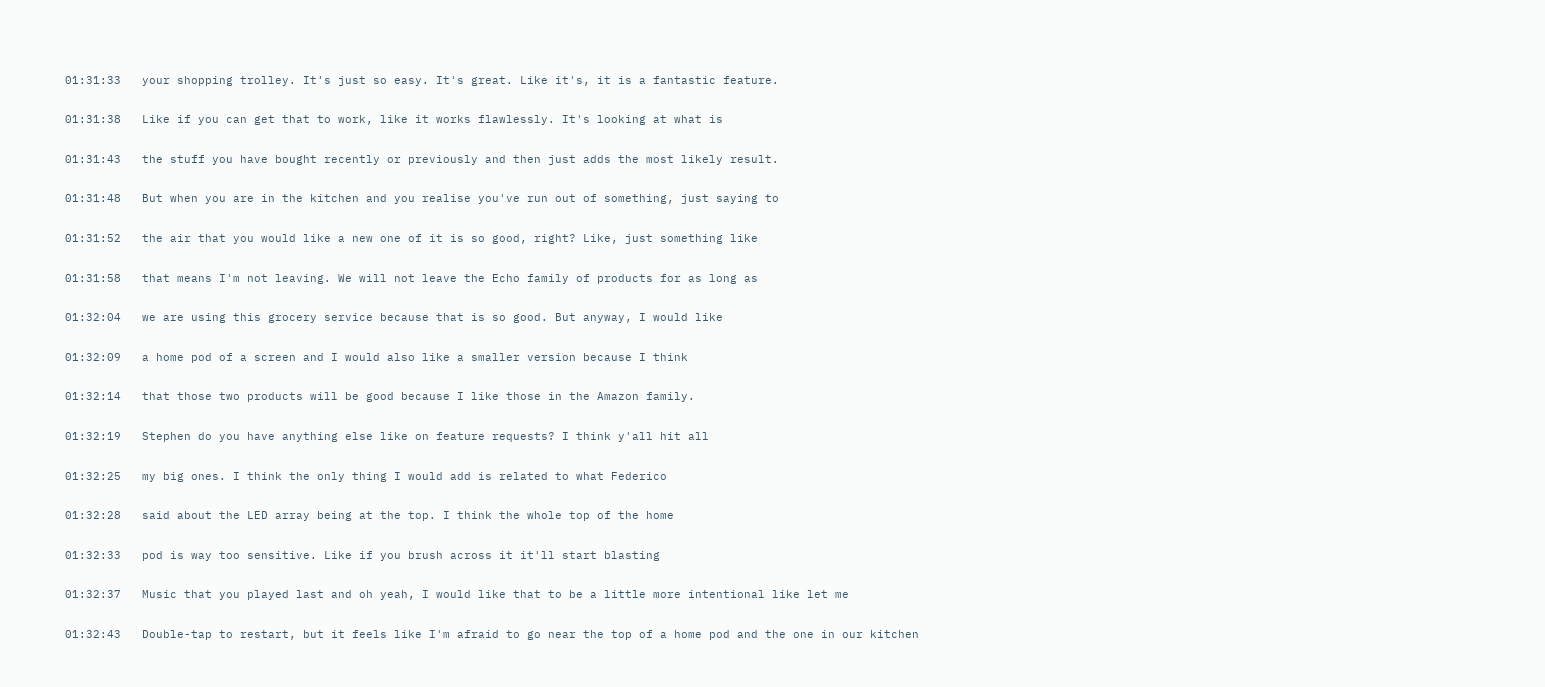01:31:33   your shopping trolley. It's just so easy. It's great. Like it's, it is a fantastic feature.

01:31:38   Like if you can get that to work, like it works flawlessly. It's looking at what is

01:31:43   the stuff you have bought recently or previously and then just adds the most likely result.

01:31:48   But when you are in the kitchen and you realise you've run out of something, just saying to

01:31:52   the air that you would like a new one of it is so good, right? Like, just something like

01:31:58   that means I'm not leaving. We will not leave the Echo family of products for as long as

01:32:04   we are using this grocery service because that is so good. But anyway, I would like

01:32:09   a home pod of a screen and I would also like a smaller version because I think

01:32:14   that those two products will be good because I like those in the Amazon family.

01:32:19   Stephen do you have anything else like on feature requests? I think y'all hit all

01:32:25   my big ones. I think the only thing I would add is related to what Federico

01:32:28   said about the LED array being at the top. I think the whole top of the home

01:32:33   pod is way too sensitive. Like if you brush across it it'll start blasting

01:32:37   Music that you played last and oh yeah, I would like that to be a little more intentional like let me

01:32:43   Double-tap to restart, but it feels like I'm afraid to go near the top of a home pod and the one in our kitchen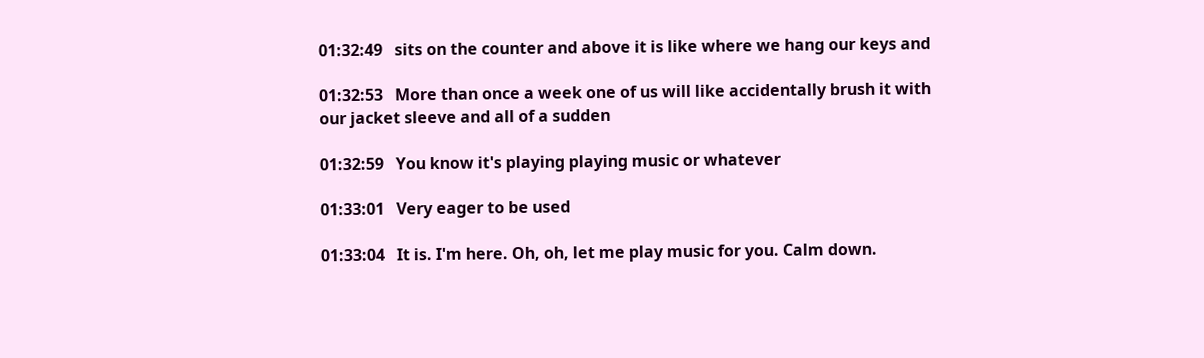01:32:49   sits on the counter and above it is like where we hang our keys and

01:32:53   More than once a week one of us will like accidentally brush it with our jacket sleeve and all of a sudden

01:32:59   You know it's playing playing music or whatever

01:33:01   Very eager to be used

01:33:04   It is. I'm here. Oh, oh, let me play music for you. Calm down.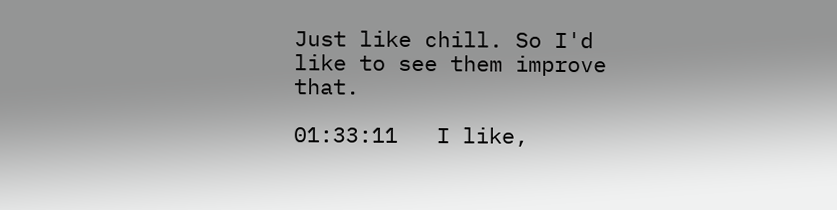Just like chill. So I'd like to see them improve that.

01:33:11   I like,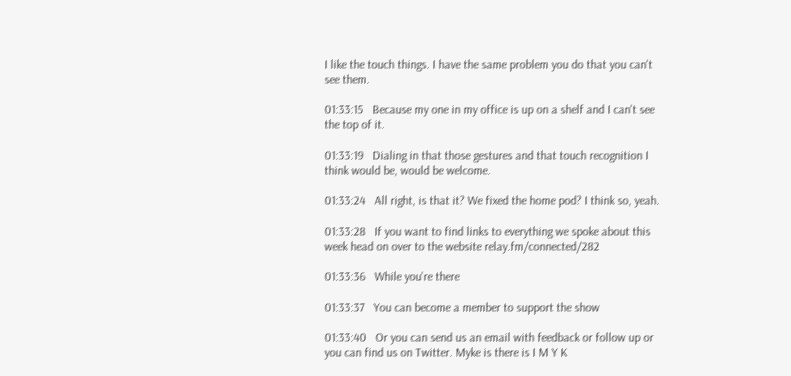I like the touch things. I have the same problem you do that you can't see them.

01:33:15   Because my one in my office is up on a shelf and I can't see the top of it.

01:33:19   Dialing in that those gestures and that touch recognition I think would be, would be welcome.

01:33:24   All right, is that it? We fixed the home pod? I think so, yeah.

01:33:28   If you want to find links to everything we spoke about this week head on over to the website relay.fm/connected/282

01:33:36   While you're there

01:33:37   You can become a member to support the show

01:33:40   Or you can send us an email with feedback or follow up or you can find us on Twitter. Myke is there is I M Y K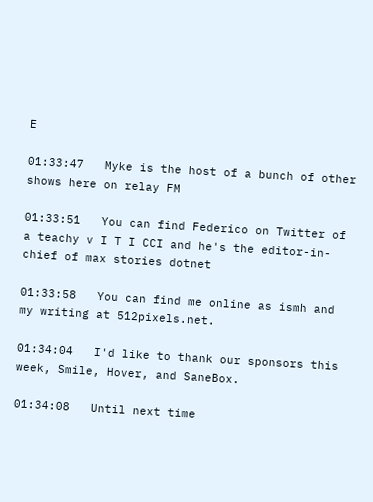E

01:33:47   Myke is the host of a bunch of other shows here on relay FM

01:33:51   You can find Federico on Twitter of a teachy v I T I CCI and he's the editor-in-chief of max stories dotnet

01:33:58   You can find me online as ismh and my writing at 512pixels.net.

01:34:04   I'd like to thank our sponsors this week, Smile, Hover, and SaneBox.

01:34:08   Until next time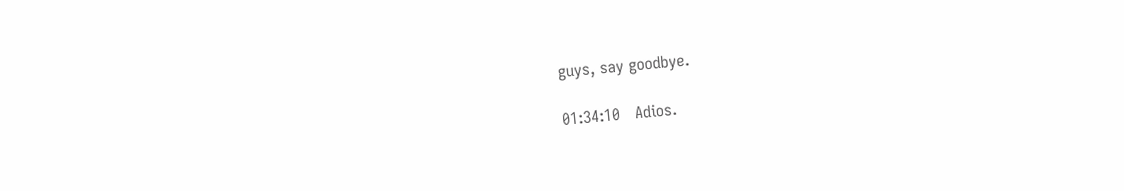guys, say goodbye.

01:34:10   Adios.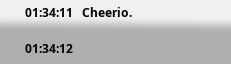01:34:11   Cheerio.

01:34:12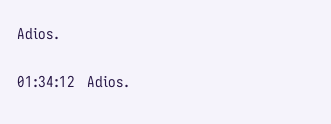Adios.

01:34:12   Adios.